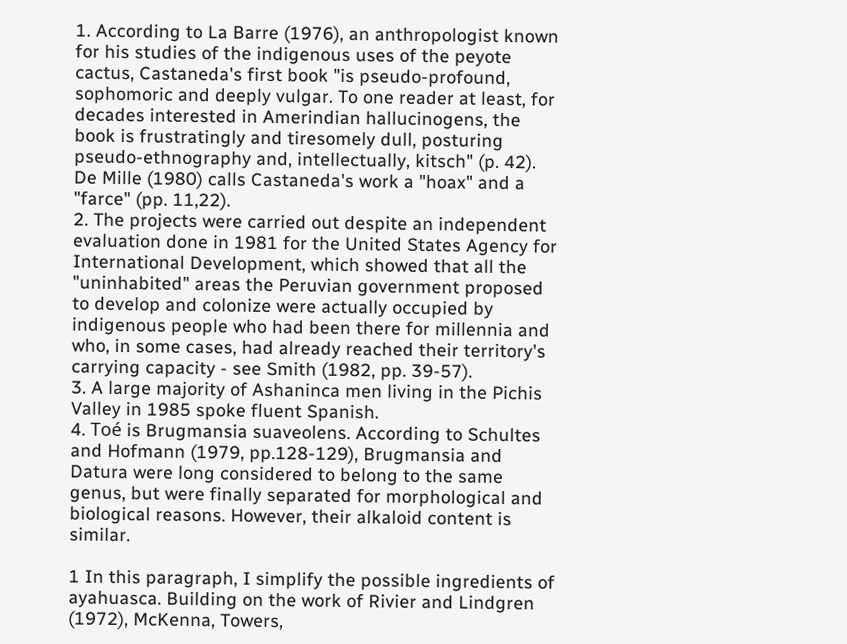1. According to La Barre (1976), an anthropologist known for his studies of the indigenous uses of the peyote cactus, Castaneda's first book "is pseudo-profound, sophomoric and deeply vulgar. To one reader at least, for decades interested in Amerindian hallucinogens, the book is frustratingly and tiresomely dull, posturing pseudo-ethnography and, intellectually, kitsch" (p. 42). De Mille (1980) calls Castaneda's work a "hoax" and a "farce" (pp. 11,22).
2. The projects were carried out despite an independent evaluation done in 1981 for the United States Agency for International Development, which showed that all the "uninhabited" areas the Peruvian government proposed to develop and colonize were actually occupied by indigenous people who had been there for millennia and who, in some cases, had already reached their territory's carrying capacity - see Smith (1982, pp. 39-57).
3. A large majority of Ashaninca men living in the Pichis Valley in 1985 spoke fluent Spanish.
4. Toé is Brugmansia suaveolens. According to Schultes and Hofmann (1979, pp.128-129), Brugmansia and Datura were long considered to belong to the same genus, but were finally separated for morphological and biological reasons. However, their alkaloid content is similar.

1 In this paragraph, I simplify the possible ingredients of ayahuasca. Building on the work of Rivier and Lindgren (1972), McKenna, Towers,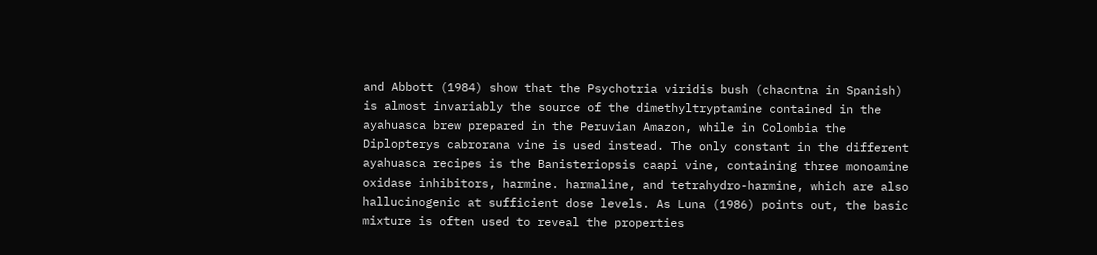and Abbott (1984) show that the Psychotria viridis bush (chacntna in Spanish) is almost invariably the source of the dimethyltryptamine contained in the ayahuasca brew prepared in the Peruvian Amazon, while in Colombia the Diplopterys cabrorana vine is used instead. The only constant in the different ayahuasca recipes is the Banisteriopsis caapi vine, containing three monoamine oxidase inhibitors, harmine. harmaline, and tetrahydro-harmine, which are also hallucinogenic at sufficient dose levels. As Luna (1986) points out, the basic mixture is often used to reveal the properties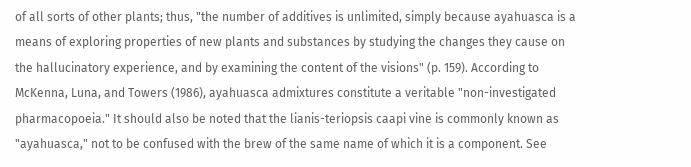of all sorts of other plants; thus, "the number of additives is unlimited, simply because ayahuasca is a means of exploring properties of new plants and substances by studying the changes they cause on the hallucinatory experience, and by examining the content of the visions" (p. 159). According to McKenna, Luna, and Towers (1986), ayahuasca admixtures constitute a veritable "non-investigated pharmacopoeia." It should also be noted that the lianis-teriopsis caapi vine is commonly known as "ayahuasca," not to be confused with the brew of the same name of which it is a component. See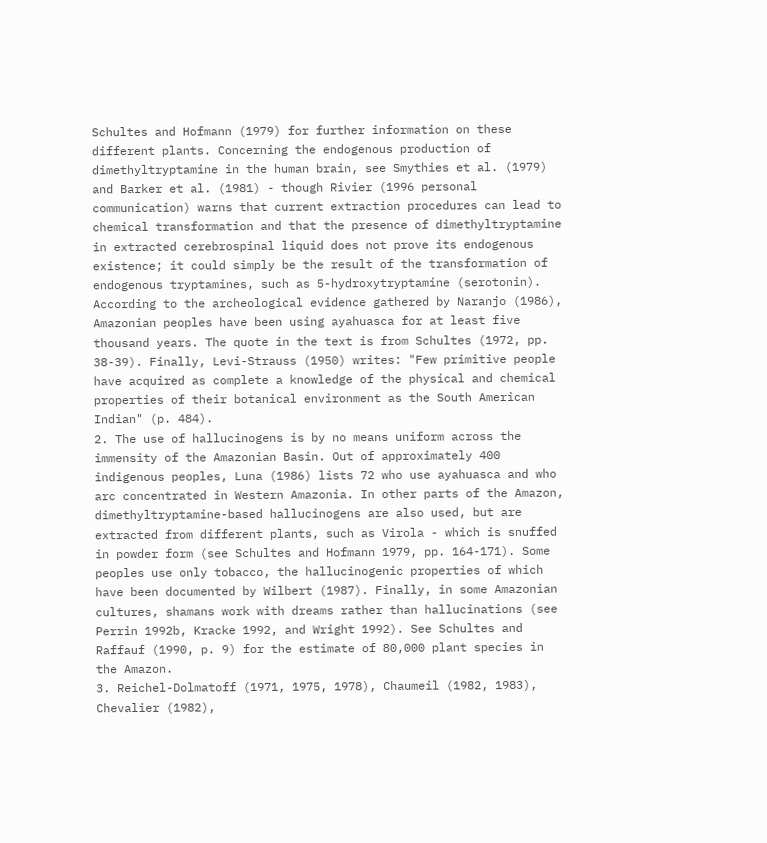Schultes and Hofmann (1979) for further information on these different plants. Concerning the endogenous production of dimethyltryptamine in the human brain, see Smythies et al. (1979) and Barker et al. (1981) - though Rivier (1996 personal communication) warns that current extraction procedures can lead to chemical transformation and that the presence of dimethyltryptamine in extracted cerebrospinal liquid does not prove its endogenous existence; it could simply be the result of the transformation of endogenous tryptamines, such as 5-hydroxytryptamine (serotonin). According to the archeological evidence gathered by Naranjo (1986), Amazonian peoples have been using ayahuasca for at least five thousand years. The quote in the text is from Schultes (1972, pp. 38-39). Finally, Levi-Strauss (1950) writes: "Few primitive people have acquired as complete a knowledge of the physical and chemical properties of their botanical environment as the South American Indian" (p. 484).
2. The use of hallucinogens is by no means uniform across the immensity of the Amazonian Basin. Out of approximately 400 indigenous peoples, Luna (1986) lists 72 who use ayahuasca and who arc concentrated in Western Amazonia. In other parts of the Amazon, dimethyltryptamine-based hallucinogens are also used, but are extracted from different plants, such as Virola - which is snuffed in powder form (see Schultes and Hofmann 1979, pp. 164-171). Some peoples use only tobacco, the hallucinogenic properties of which have been documented by Wilbert (1987). Finally, in some Amazonian cultures, shamans work with dreams rather than hallucinations (see Perrin 1992b, Kracke 1992, and Wright 1992). See Schultes and Raffauf (1990, p. 9) for the estimate of 80,000 plant species in the Amazon.
3. Reichel-Dolmatoff (1971, 1975, 1978), Chaumeil (1982, 1983), Chevalier (1982),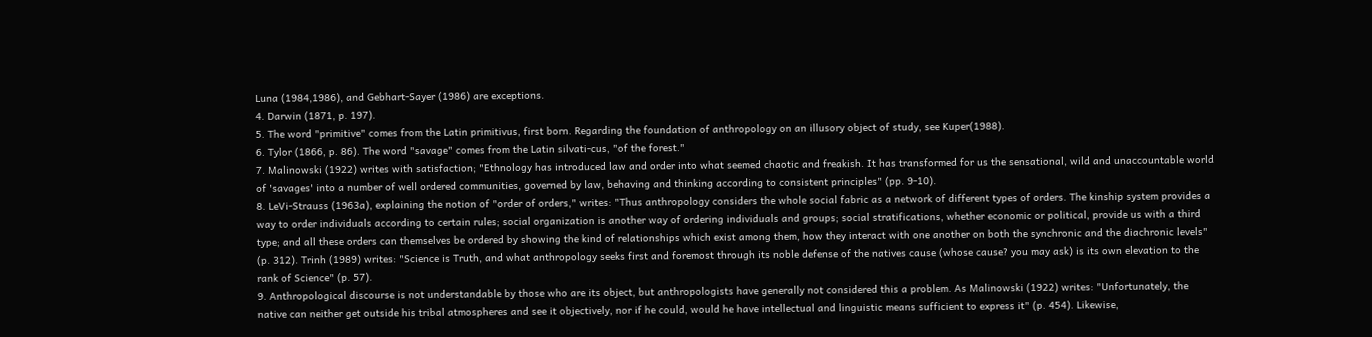Luna (1984,1986), and Gebhart-Sayer (1986) are exceptions.
4. Darwin (1871, p. 197).
5. The word "primitive" comes from the Latin primitivus, first born. Regarding the foundation of anthropology on an illusory object of study, see Kuper(1988).
6. Tylor (1866, p. 86). The word "savage" comes from the Latin silvati-cus, "of the forest."
7. Malinowski (1922) writes with satisfaction; "Ethnology has introduced law and order into what seemed chaotic and freakish. It has transformed for us the sensational, wild and unaccountable world of 'savages' into a number of well ordered communities, governed by law, behaving and thinking according to consistent principles" (pp. 9-10).
8. LeVi-Strauss (1963a), explaining the notion of "order of orders," writes: "Thus anthropology considers the whole social fabric as a network of different types of orders. The kinship system provides a way to order individuals according to certain rules; social organization is another way of ordering individuals and groups; social stratifications, whether economic or political, provide us with a third type; and all these orders can themselves be ordered by showing the kind of relationships which exist among them, how they interact with one another on both the synchronic and the diachronic levels" (p. 312). Trinh (1989) writes: "Science is Truth, and what anthropology seeks first and foremost through its noble defense of the natives cause (whose cause? you may ask) is its own elevation to the rank of Science" (p. 57).
9. Anthropological discourse is not understandable by those who are its object, but anthropologists have generally not considered this a problem. As Malinowski (1922) writes: "Unfortunately, the native can neither get outside his tribal atmospheres and see it objectively, nor if he could, would he have intellectual and linguistic means sufficient to express it" (p. 454). Likewise,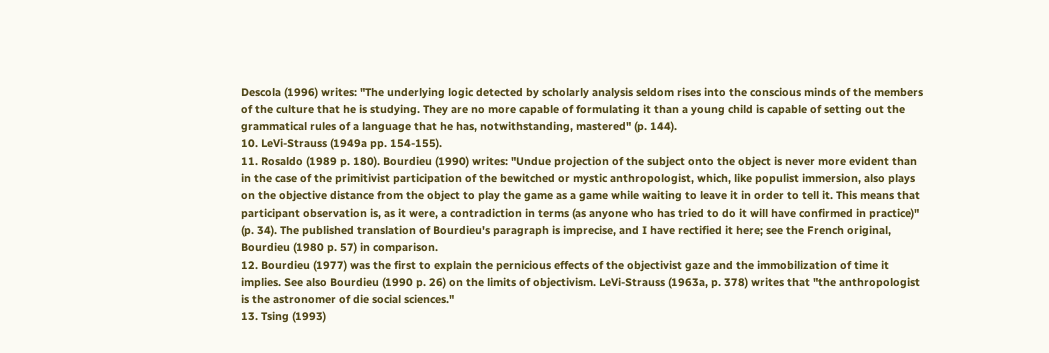Descola (1996) writes: "The underlying logic detected by scholarly analysis seldom rises into the conscious minds of the members of the culture that he is studying. They are no more capable of formulating it than a young child is capable of setting out the grammatical rules of a language that he has, notwithstanding, mastered" (p. 144).
10. LeVi-Strauss (1949a pp. 154-155).
11. Rosaldo (1989 p. 180). Bourdieu (1990) writes: "Undue projection of the subject onto the object is never more evident than in the case of the primitivist participation of the bewitched or mystic anthropologist, which, like populist immersion, also plays on the objective distance from the object to play the game as a game while waiting to leave it in order to tell it. This means that participant observation is, as it were, a contradiction in terms (as anyone who has tried to do it will have confirmed in practice)" (p. 34). The published translation of Bourdieu's paragraph is imprecise, and I have rectified it here; see the French original, Bourdieu (1980 p. 57) in comparison.
12. Bourdieu (1977) was the first to explain the pernicious effects of the objectivist gaze and the immobilization of time it implies. See also Bourdieu (1990 p. 26) on the limits of objectivism. LeVi-Strauss (1963a, p. 378) writes that "the anthropologist is the astronomer of die social sciences."
13. Tsing (1993)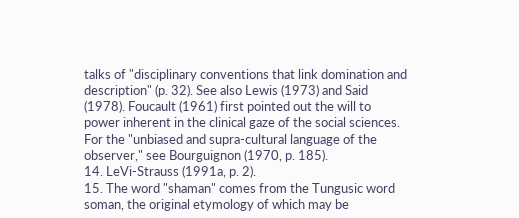talks of "disciplinary conventions that link domination and description" (p. 32). See also Lewis (1973) and Said (1978). Foucault (1961) first pointed out the will to power inherent in the clinical gaze of the social sciences. For the "unbiased and supra-cultural language of the observer," see Bourguignon (1970, p. 185).
14. LeVi-Strauss (1991a, p. 2).
15. The word "shaman" comes from the Tungusic word soman, the original etymology of which may be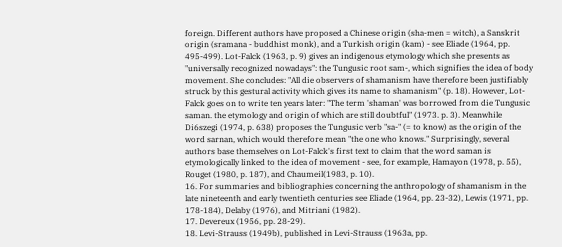foreign. Different authors have proposed a Chinese origin (sha-men = witch), a Sanskrit origin (sramana - buddhist monk), and a Turkish origin (kam) - see Eliade (1964, pp. 495-499). Lot-Falck (1963, p. 9) gives an indigenous etymology which she presents as "universally recognized nowadays": the Tungusic root sam-, which signifies the idea of body movement. She concludes: "All die observers of shamanism have therefore been justifiably struck by this gestural activity which gives its name to shamanism" (p. 18). However, Lot-Falck goes on to write ten years later: "The term 'shaman' was borrowed from die Tungusic saman. the etymology and origin of which are still doubtful" (1973. p. 3). Meanwhile Di6szegi (1974, p. 638) proposes the Tungusic verb "sa-" (= to know) as the origin of the word sarnan, which would therefore mean "the one who knows." Surprisingly, several authors base themselves on Lot-Falck's first text to claim that the word saman is etymologically linked to the idea of movement - see, for example, Hamayon (1978, p. 55), Rouget (1980, p. 187), and Chaumeil(1983, p. 10).
16. For summaries and bibliographies concerning the anthropology of shamanism in the late nineteenth and early twentieth centuries see Eliade (1964, pp. 23-32), Lewis (1971, pp. 178-184), Delaby (1976), and Mitriani (1982).
17. Devereux (1956, pp. 28-29).
18. Levi-Strauss (1949b), published in Levi-Strauss (1963a, pp.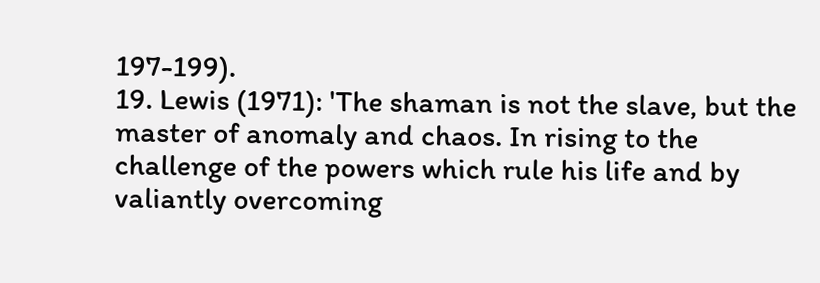197-199).
19. Lewis (1971): 'The shaman is not the slave, but the master of anomaly and chaos. In rising to the challenge of the powers which rule his life and by valiantly overcoming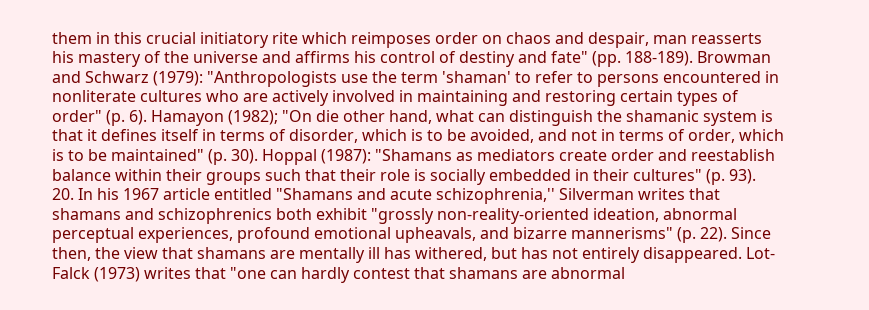them in this crucial initiatory rite which reimposes order on chaos and despair, man reasserts his mastery of the universe and affirms his control of destiny and fate" (pp. 188-189). Browman and Schwarz (1979): "Anthropologists use the term 'shaman' to refer to persons encountered in nonliterate cultures who are actively involved in maintaining and restoring certain types of order" (p. 6). Hamayon (1982); "On die other hand, what can distinguish the shamanic system is that it defines itself in terms of disorder, which is to be avoided, and not in terms of order, which is to be maintained" (p. 30). Hoppal (1987): "Shamans as mediators create order and reestablish balance within their groups such that their role is socially embedded in their cultures" (p. 93).
20. In his 1967 article entitled "Shamans and acute schizophrenia,'' Silverman writes that shamans and schizophrenics both exhibit "grossly non-reality-oriented ideation, abnormal perceptual experiences, profound emotional upheavals, and bizarre mannerisms" (p. 22). Since then, the view that shamans are mentally ill has withered, but has not entirely disappeared. Lot-Falck (1973) writes that "one can hardly contest that shamans are abnormal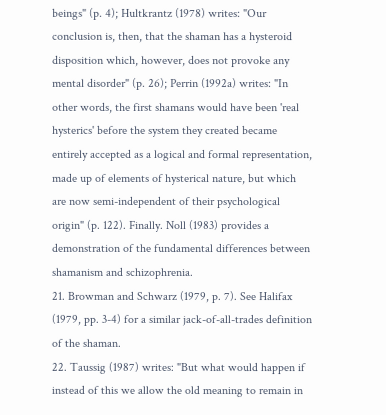beings" (p. 4); Hultkrantz (1978) writes: "Our conclusion is, then, that the shaman has a hysteroid disposition which, however, does not provoke any mental disorder" (p. 26); Perrin (1992a) writes: "In other words, the first shamans would have been 'real hysterics' before the system they created became entirely accepted as a logical and formal representation, made up of elements of hysterical nature, but which are now semi-independent of their psychological origin" (p. 122). Finally. Noll (1983) provides a demonstration of the fundamental differences between shamanism and schizophrenia.
21. Browman and Schwarz (1979, p. 7). See Halifax (1979, pp. 3-4) for a similar jack-of-all-trades definition of the shaman.
22. Taussig (1987) writes: "But what would happen if instead of this we allow the old meaning to remain in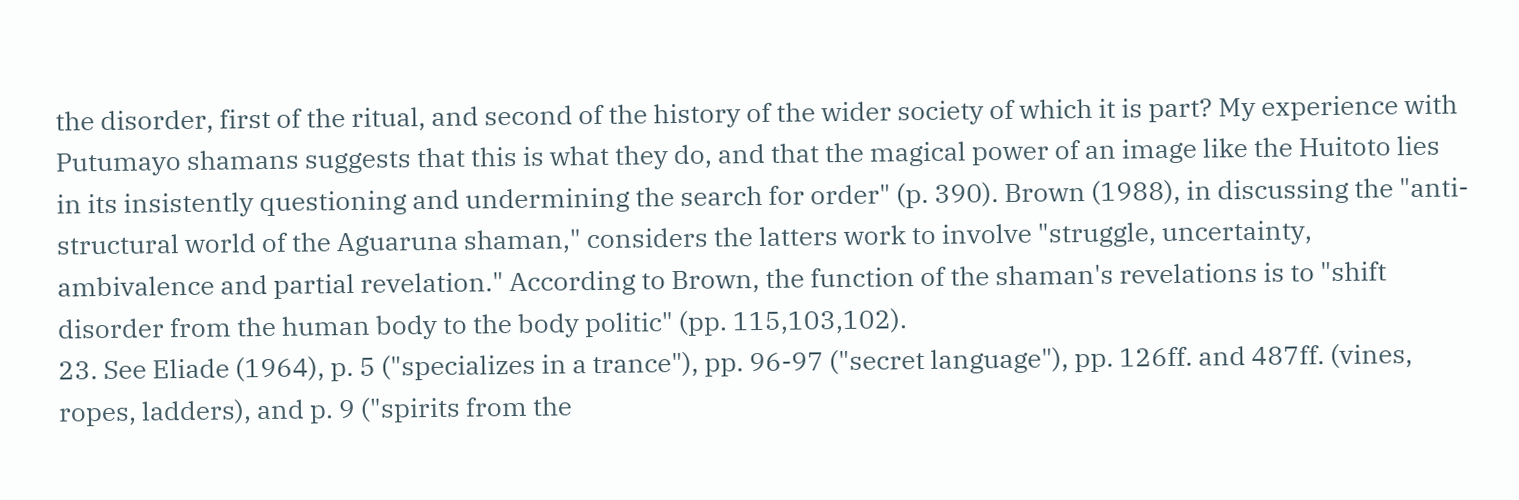the disorder, first of the ritual, and second of the history of the wider society of which it is part? My experience with Putumayo shamans suggests that this is what they do, and that the magical power of an image like the Huitoto lies in its insistently questioning and undermining the search for order" (p. 390). Brown (1988), in discussing the "anti-structural world of the Aguaruna shaman," considers the latters work to involve "struggle, uncertainty, ambivalence and partial revelation." According to Brown, the function of the shaman's revelations is to "shift disorder from the human body to the body politic" (pp. 115,103,102).
23. See Eliade (1964), p. 5 ("specializes in a trance"), pp. 96-97 ("secret language"), pp. 126ff. and 487ff. (vines, ropes, ladders), and p. 9 ("spirits from the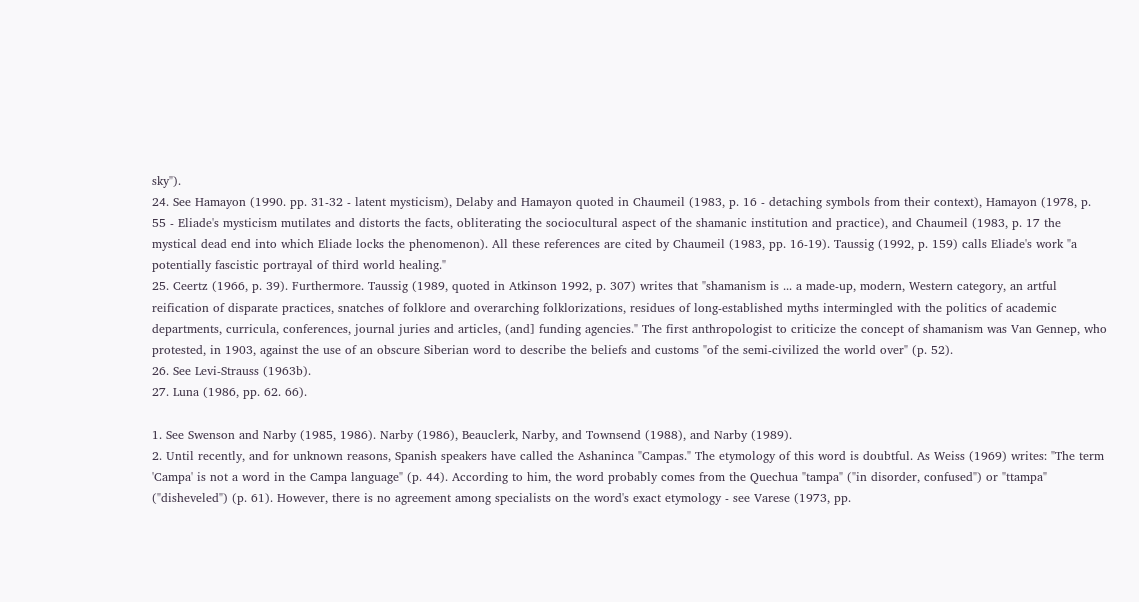sky").
24. See Hamayon (1990. pp. 31-32 - latent mysticism), Delaby and Hamayon quoted in Chaumeil (1983, p. 16 - detaching symbols from their context), Hamayon (1978, p. 55 - Eliade's mysticism mutilates and distorts the facts, obliterating the sociocultural aspect of the shamanic institution and practice), and Chaumeil (1983, p. 17 the mystical dead end into which Eliade locks the phenomenon). All these references are cited by Chaumeil (1983, pp. 16-19). Taussig (1992, p. 159) calls Eliade's work "a potentially fascistic portrayal of third world healing."
25. Ceertz (1966, p. 39). Furthermore. Taussig (1989, quoted in Atkinson 1992, p. 307) writes that "shamanism is ... a made-up, modern, Western category, an artful reification of disparate practices, snatches of folklore and overarching folklorizations, residues of long-established myths intermingled with the politics of academic departments, curricula, conferences, journal juries and articles, (and] funding agencies." The first anthropologist to criticize the concept of shamanism was Van Gennep, who protested, in 1903, against the use of an obscure Siberian word to describe the beliefs and customs "of the semi-civilized the world over" (p. 52).
26. See Levi-Strauss (1963b).
27. Luna (1986, pp. 62. 66).

1. See Swenson and Narby (1985, 1986). Narby (1986), Beauclerk, Narby, and Townsend (1988), and Narby (1989).
2. Until recently, and for unknown reasons, Spanish speakers have called the Ashaninca "Campas." The etymology of this word is doubtful. As Weiss (1969) writes: "The term 'Campa' is not a word in the Campa language" (p. 44). According to him, the word probably comes from the Quechua "tampa" ("in disorder, confused") or "ttampa" ("disheveled") (p. 61). However, there is no agreement among specialists on the word's exact etymology - see Varese (1973, pp.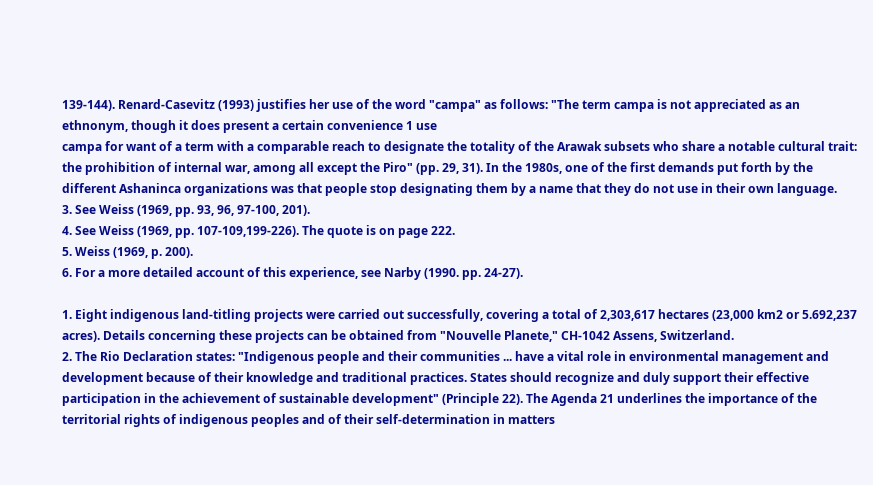139-144). Renard-Casevitz (1993) justifies her use of the word "campa" as follows: "The term campa is not appreciated as an ethnonym, though it does present a certain convenience 1 use
campa for want of a term with a comparable reach to designate the totality of the Arawak subsets who share a notable cultural trait: the prohibition of internal war, among all except the Piro" (pp. 29, 31). In the 1980s, one of the first demands put forth by the different Ashaninca organizations was that people stop designating them by a name that they do not use in their own language.
3. See Weiss (1969, pp. 93, 96, 97-100, 201).
4. See Weiss (1969, pp. 107-109,199-226). The quote is on page 222.
5. Weiss (1969, p. 200).
6. For a more detailed account of this experience, see Narby (1990. pp. 24-27).

1. Eight indigenous land-titling projects were carried out successfully, covering a total of 2,303,617 hectares (23,000 km2 or 5.692,237 acres). Details concerning these projects can be obtained from "Nouvelle Planete," CH-1042 Assens, Switzerland.
2. The Rio Declaration states: "Indigenous people and their communities ... have a vital role in environmental management and development because of their knowledge and traditional practices. States should recognize and duly support their effective participation in the achievement of sustainable development" (Principle 22). The Agenda 21 underlines the importance of the territorial rights of indigenous peoples and of their self-determination in matters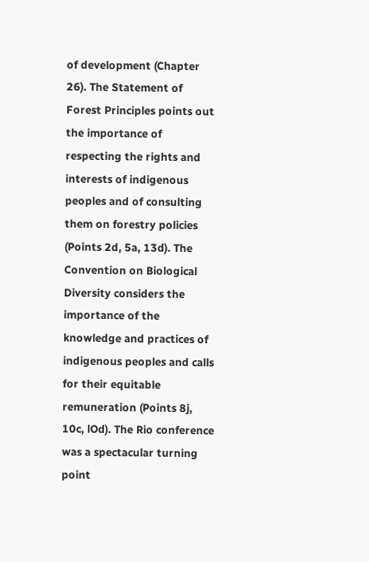of development (Chapter 26). The Statement of Forest Principles points out the importance of respecting the rights and interests of indigenous peoples and of consulting them on forestry policies (Points 2d, 5a, 13d). The Convention on Biological Diversity considers the importance of the knowledge and practices of indigenous peoples and calls for their equitable remuneration (Points 8j, 10c, lOd). The Rio conference was a spectacular turning point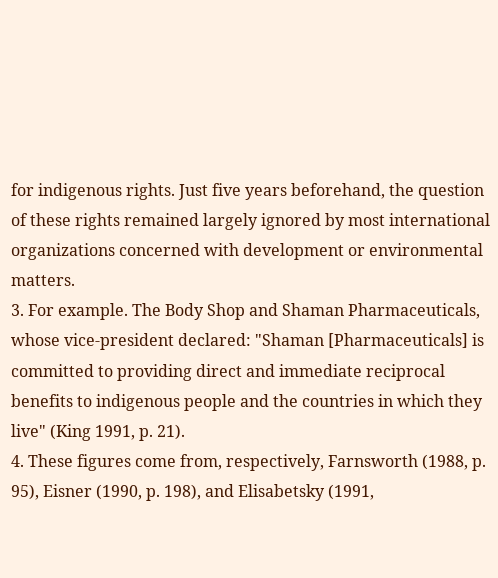for indigenous rights. Just five years beforehand, the question of these rights remained largely ignored by most international organizations concerned with development or environmental matters.
3. For example. The Body Shop and Shaman Pharmaceuticals, whose vice-president declared: "Shaman [Pharmaceuticals] is committed to providing direct and immediate reciprocal benefits to indigenous people and the countries in which they live" (King 1991, p. 21).
4. These figures come from, respectively, Farnsworth (1988, p. 95), Eisner (1990, p. 198), and Elisabetsky (1991,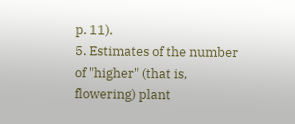p. 11).
5. Estimates of the number of "higher" (that is, flowering) plant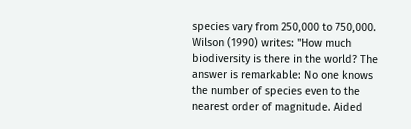species vary from 250,000 to 750,000. Wilson (1990) writes: "How much biodiversity is there in the world? The answer is remarkable: No one knows the number of species even to the nearest order of magnitude. Aided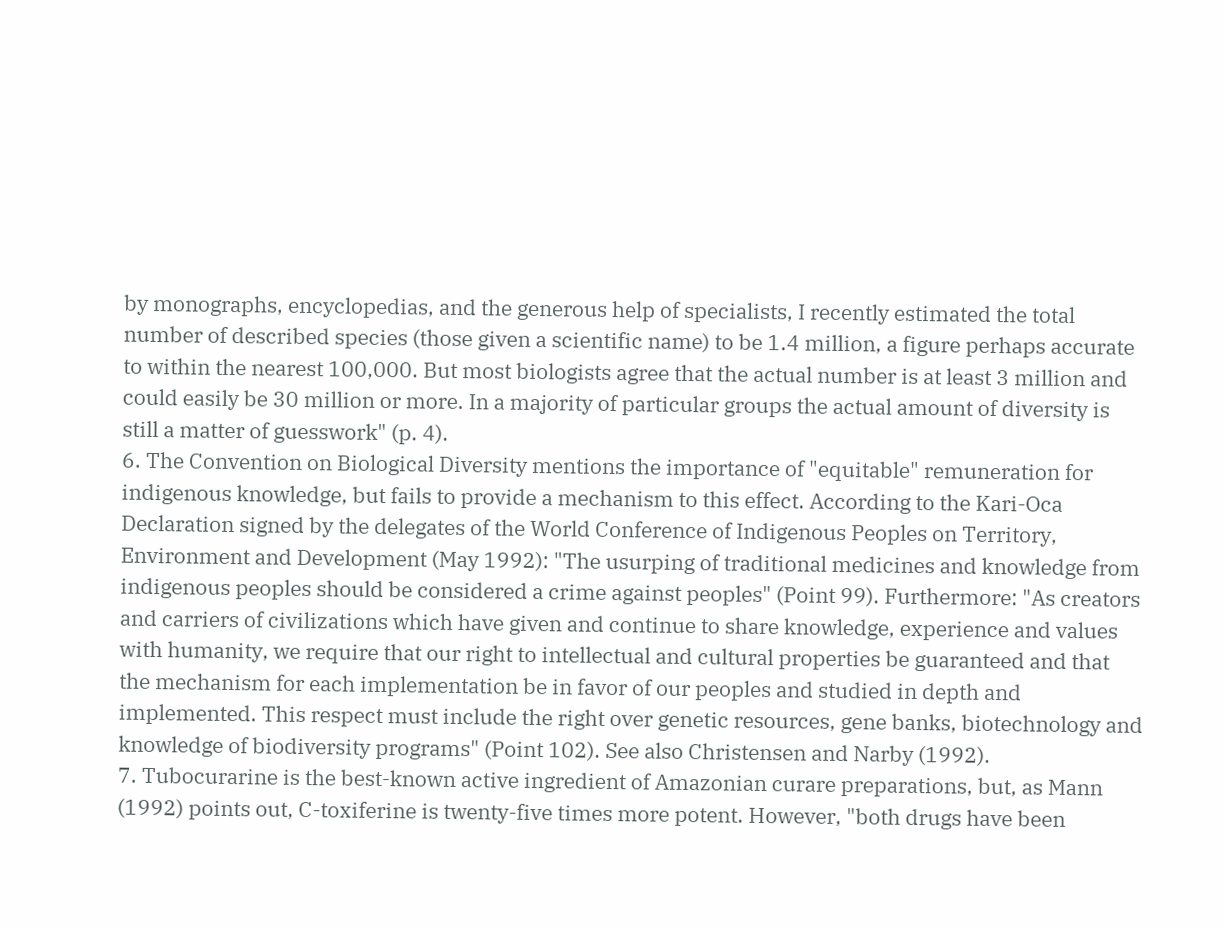by monographs, encyclopedias, and the generous help of specialists, I recently estimated the total number of described species (those given a scientific name) to be 1.4 million, a figure perhaps accurate to within the nearest 100,000. But most biologists agree that the actual number is at least 3 million and could easily be 30 million or more. In a majority of particular groups the actual amount of diversity is still a matter of guesswork" (p. 4).
6. The Convention on Biological Diversity mentions the importance of "equitable" remuneration for indigenous knowledge, but fails to provide a mechanism to this effect. According to the Kari-Oca Declaration signed by the delegates of the World Conference of Indigenous Peoples on Territory, Environment and Development (May 1992): "The usurping of traditional medicines and knowledge from indigenous peoples should be considered a crime against peoples" (Point 99). Furthermore: "As creators and carriers of civilizations which have given and continue to share knowledge, experience and values with humanity, we require that our right to intellectual and cultural properties be guaranteed and that the mechanism for each implementation be in favor of our peoples and studied in depth and implemented. This respect must include the right over genetic resources, gene banks, biotechnology and knowledge of biodiversity programs" (Point 102). See also Christensen and Narby (1992).
7. Tubocurarine is the best-known active ingredient of Amazonian curare preparations, but, as Mann (1992) points out, C-toxiferine is twenty-five times more potent. However, "both drugs have been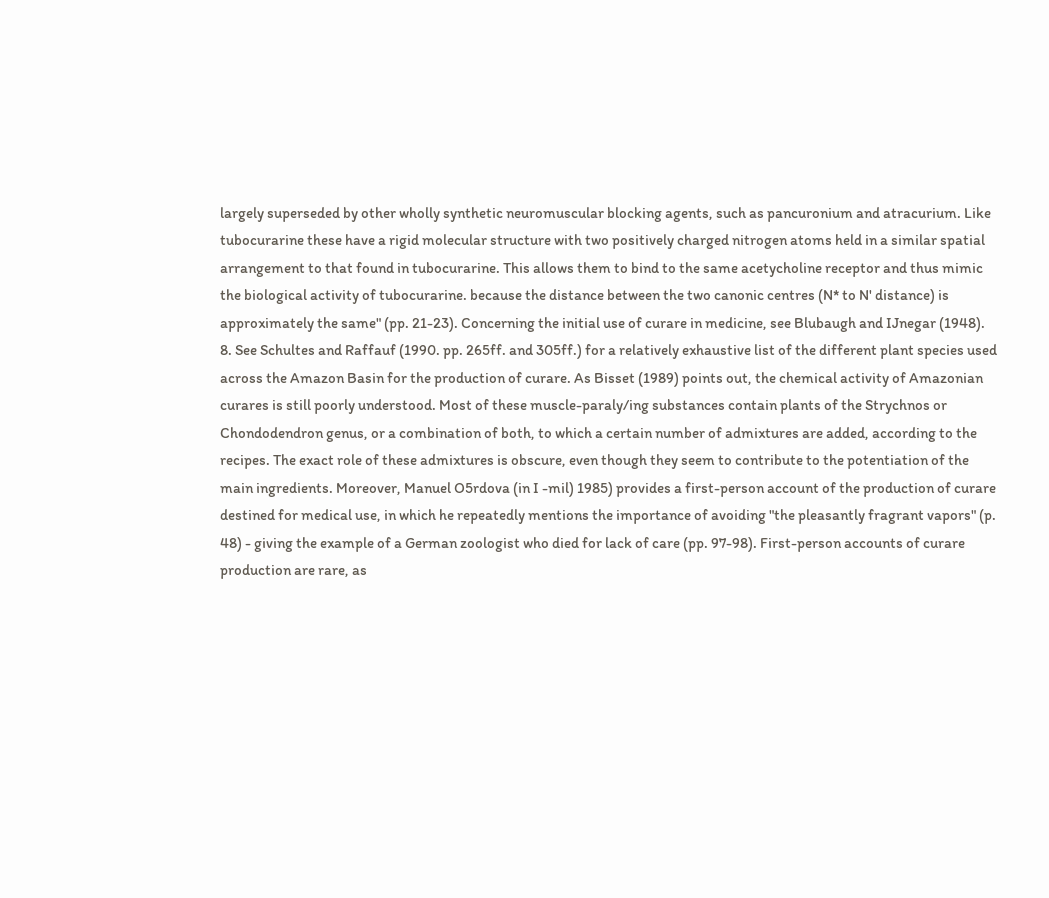largely superseded by other wholly synthetic neuromuscular blocking agents, such as pancuronium and atracurium. Like tubocurarine these have a rigid molecular structure with two positively charged nitrogen atoms held in a similar spatial arrangement to that found in tubocurarine. This allows them to bind to the same acetycholine receptor and thus mimic the biological activity of tubocurarine. because the distance between the two canonic centres (N* to N' distance) is approximately the same" (pp. 21-23). Concerning the initial use of curare in medicine, see Blubaugh and IJnegar (1948).
8. See Schultes and Raffauf (1990. pp. 265ff. and 305ff.) for a relatively exhaustive list of the different plant species used across the Amazon Basin for the production of curare. As Bisset (1989) points out, the chemical activity of Amazonian curares is still poorly understood. Most of these muscle-paraly/ing substances contain plants of the Strychnos or Chondodendron genus, or a combination of both, to which a certain number of admixtures are added, according to the recipes. The exact role of these admixtures is obscure, even though they seem to contribute to the potentiation of the main ingredients. Moreover, Manuel O5rdova (in I -mil) 1985) provides a first-person account of the production of curare destined for medical use, in which he repeatedly mentions the importance of avoiding "the pleasantly fragrant vapors" (p. 48) - giving the example of a German zoologist who died for lack of care (pp. 97-98). First-person accounts of curare production are rare, as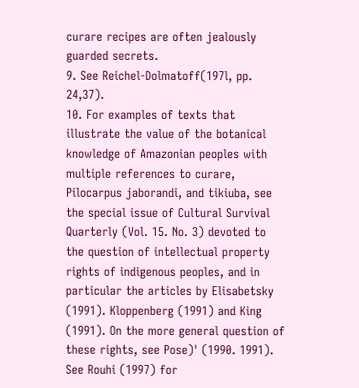curare recipes are often jealously guarded secrets.
9. See Reichel-Dolmatoff(197l, pp. 24,37).
10. For examples of texts that illustrate the value of the botanical knowledge of Amazonian peoples with multiple references to curare, Pilocarpus jaborandi, and tikiuba, see the special issue of Cultural Survival Quarterly (Vol. 15. No. 3) devoted to the question of intellectual property rights of indigenous peoples, and in particular the articles by Elisabetsky (1991). Kloppenberg (1991) and King (1991). On the more general question of these rights, see Pose)' (1990. 1991). See Rouhi (1997) for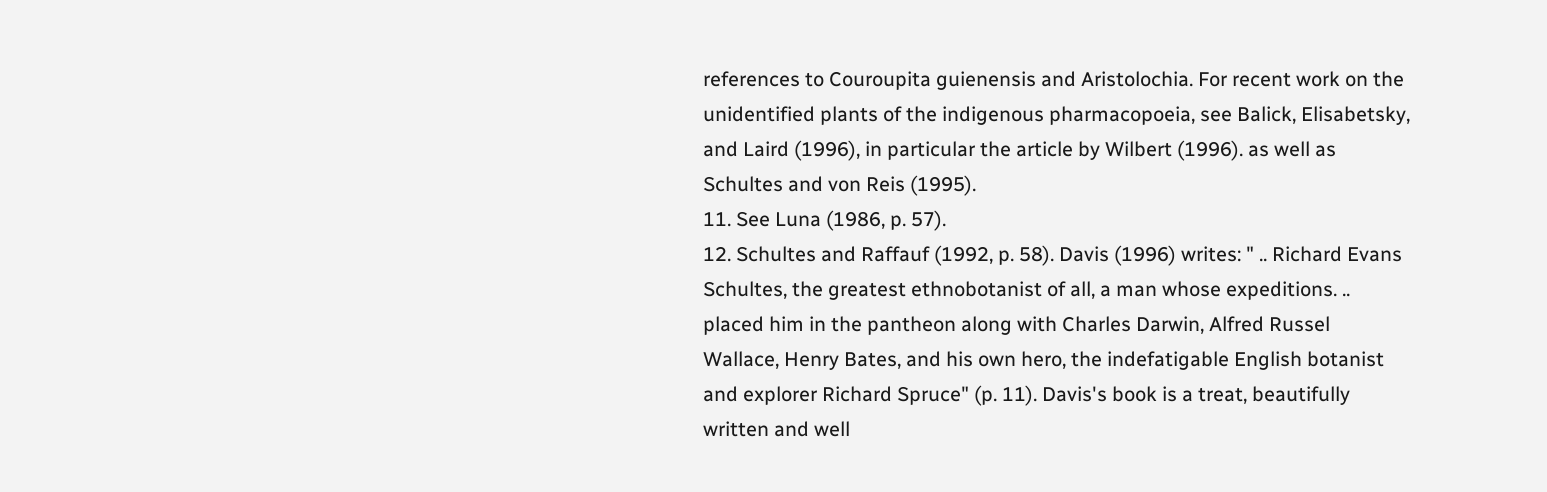references to Couroupita guienensis and Aristolochia. For recent work on the unidentified plants of the indigenous pharmacopoeia, see Balick, Elisabetsky, and Laird (1996), in particular the article by Wilbert (1996). as well as Schultes and von Reis (1995).
11. See Luna (1986, p. 57).
12. Schultes and Raffauf (1992, p. 58). Davis (1996) writes: " .. Richard Evans Schultes, the greatest ethnobotanist of all, a man whose expeditions. .. placed him in the pantheon along with Charles Darwin, Alfred Russel Wallace, Henry Bates, and his own hero, the indefatigable English botanist and explorer Richard Spruce" (p. 11). Davis's book is a treat, beautifully written and well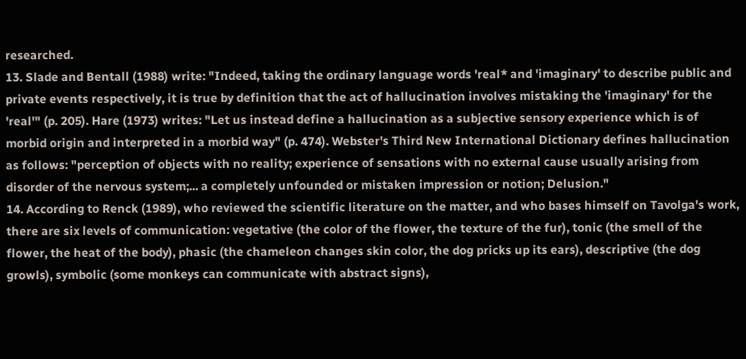researched.
13. Slade and Bentall (1988) write: "Indeed, taking the ordinary language words 'real* and 'imaginary' to describe public and private events respectively, it is true by definition that the act of hallucination involves mistaking the 'imaginary' for the 'real'" (p. 205). Hare (1973) writes: "Let us instead define a hallucination as a subjective sensory experience which is of morbid origin and interpreted in a morbid way" (p. 474). Webster's Third New International Dictionary defines hallucination as follows: "perception of objects with no reality; experience of sensations with no external cause usually arising from disorder of the nervous system;... a completely unfounded or mistaken impression or notion; Delusion."
14. According to Renck (1989), who reviewed the scientific literature on the matter, and who bases himself on Tavolga's work, there are six levels of communication: vegetative (the color of the flower, the texture of the fur), tonic (the smell of the flower, the heat of the body), phasic (the chameleon changes skin color, the dog pricks up its ears), descriptive (the dog growls), symbolic (some monkeys can communicate with abstract signs),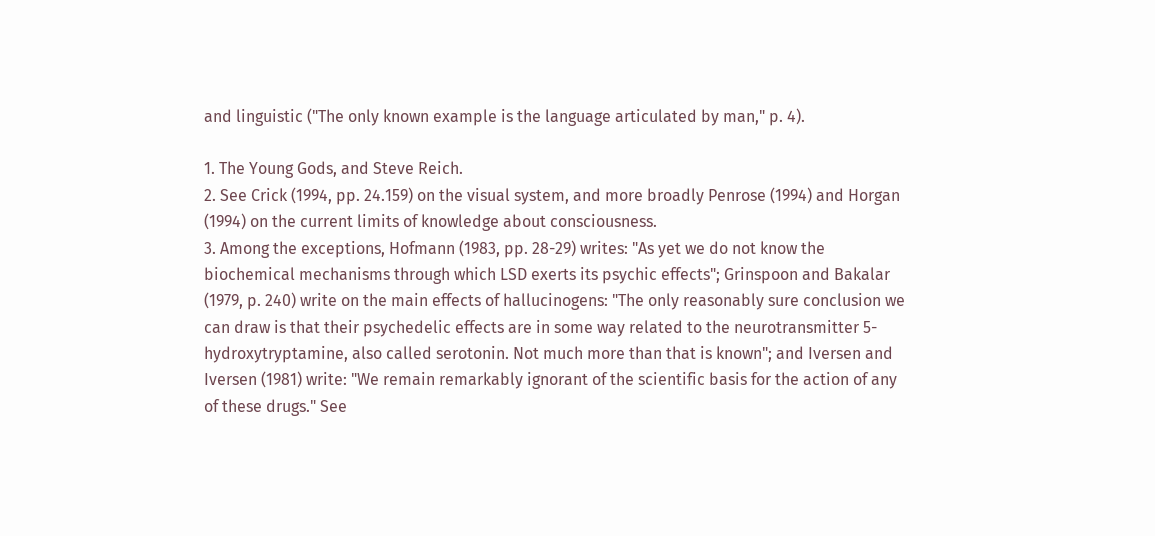and linguistic ("The only known example is the language articulated by man," p. 4).

1. The Young Gods, and Steve Reich.
2. See Crick (1994, pp. 24.159) on the visual system, and more broadly Penrose (1994) and Horgan (1994) on the current limits of knowledge about consciousness.
3. Among the exceptions, Hofmann (1983, pp. 28-29) writes: "As yet we do not know the biochemical mechanisms through which LSD exerts its psychic effects"; Grinspoon and Bakalar (1979, p. 240) write on the main effects of hallucinogens: "The only reasonably sure conclusion we can draw is that their psychedelic effects are in some way related to the neurotransmitter 5-hydroxytryptamine, also called serotonin. Not much more than that is known"; and Iversen and Iversen (1981) write: "We remain remarkably ignorant of the scientific basis for the action of any of these drugs." See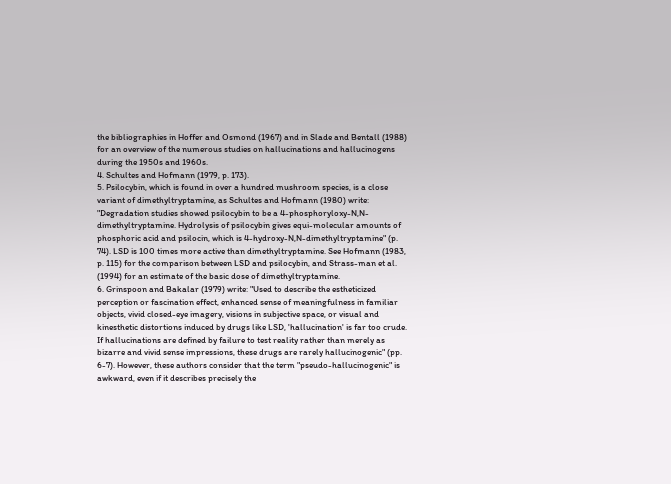the bibliographies in Hoffer and Osmond (1967) and in Slade and Bentall (1988) for an overview of the numerous studies on hallucinations and hallucinogens during the 1950s and 1960s.
4. Schultes and Hofmann (1979, p. 173).
5. Psilocybin, which is found in over a hundred mushroom species, is a close variant of dimethyltryptamine, as Schultes and Hofmann (1980) write: "Degradation studies showed psilocybin to be a 4-phosphoryloxy-N,N-dimethyltryptamine. Hydrolysis of psilocybin gives equi-molecular amounts of phosphoric acid and psilocin, which is 4-hydroxy-N,N-dimethyltryptamine" (p. 74). LSD is 100 times more active than dimethyltryptamine. See Hofmann (1983, p. 115) for the comparison between LSD and psilocybin, and Strass-man et al. (1994) for an estimate of the basic dose of dimethyltryptamine.
6. Grinspoon and Bakalar (1979) write: "Used to describe the estheticized perception or fascination effect, enhanced sense of meaningfulness in familiar objects, vivid closed-eye imagery, visions in subjective space, or visual and kinesthetic distortions induced by drugs like LSD, 'hallucination' is far too crude. If hallucinations are defined by failure to test reality rather than merely as bizarre and vivid sense impressions, these drugs are rarely hallucinogenic" (pp. 6-7). However, these authors consider that the term "pseudo-hallucinogenic" is awkward, even if it describes precisely the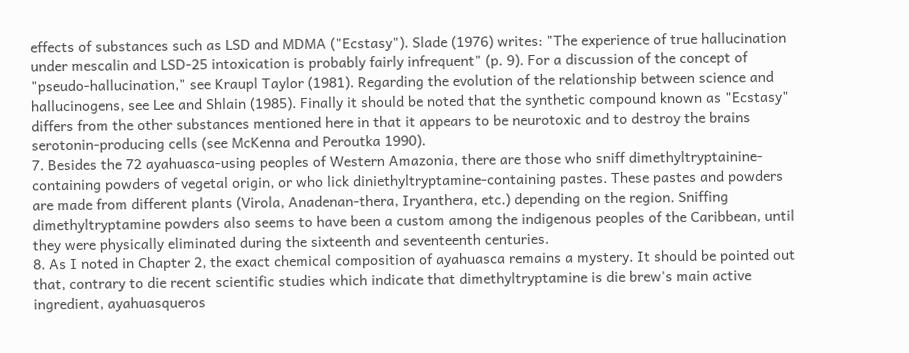effects of substances such as LSD and MDMA ("Ecstasy"). Slade (1976) writes: "The experience of true hallucination under mescalin and LSD-25 intoxication is probably fairly infrequent" (p. 9). For a discussion of the concept of "pseudo-hallucination," see Kraupl Taylor (1981). Regarding the evolution of the relationship between science and hallucinogens, see Lee and Shlain (1985). Finally it should be noted that the synthetic compound known as "Ecstasy" differs from the other substances mentioned here in that it appears to be neurotoxic and to destroy the brains serotonin-producing cells (see McKenna and Peroutka 1990).
7. Besides the 72 ayahuasca-using peoples of Western Amazonia, there are those who sniff dimethyltryptainine-containing powders of vegetal origin, or who lick diniethyltryptamine-containing pastes. These pastes and powders are made from different plants (Virola, Anadenan-thera, Iryanthera, etc.) depending on the region. Sniffing dimethyltryptamine powders also seems to have been a custom among the indigenous peoples of the Caribbean, until they were physically eliminated during the sixteenth and seventeenth centuries.
8. As I noted in Chapter 2, the exact chemical composition of ayahuasca remains a mystery. It should be pointed out that, contrary to die recent scientific studies which indicate that dimethyltryptamine is die brew's main active ingredient, ayahuasqueros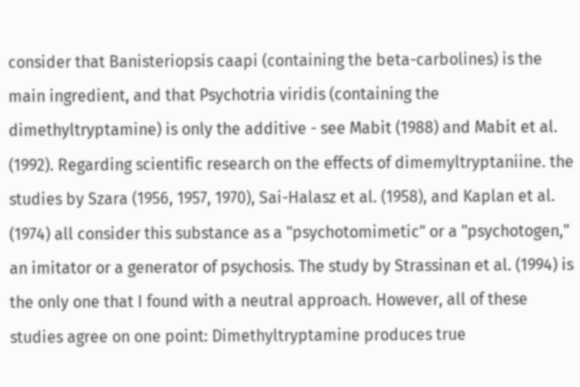consider that Banisteriopsis caapi (containing the beta-carbolines) is the main ingredient, and that Psychotria viridis (containing the dimethyltryptamine) is only the additive - see Mabit (1988) and Mabit et al. (1992). Regarding scientific research on the effects of dimemyltryptaniine. the studies by Szara (1956, 1957, 1970), Sai-Halasz et al. (1958), and Kaplan et al. (1974) all consider this substance as a "psychotomimetic" or a "psychotogen," an imitator or a generator of psychosis. The study by Strassinan et al. (1994) is the only one that I found with a neutral approach. However, all of these studies agree on one point: Dimethyltryptamine produces true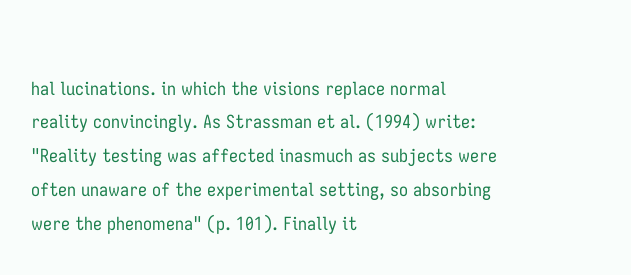hal lucinations. in which the visions replace normal reality convincingly. As Strassman et al. (1994) write: "Reality testing was affected inasmuch as subjects were often unaware of the experimental setting, so absorbing were the phenomena" (p. 101). Finally it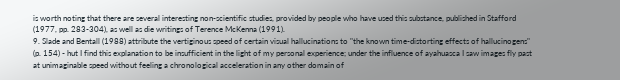is worth noting that there are several interesting non-scientific studies, provided by people who have used this substance, published in Stafford (1977, pp. 283-304), as well as die writings of Terence McKenna (1991).
9. Slade and Bentall (1988) attribute the vertiginous speed of certain visual hallucinations to "the known time-distorting effects of hallucinogens" (p. 154) - hut I find this explanation to be insufficient in the light of my personal experience; under the influence of ayahuasca I saw images fly past at unimaginable speed without feeling a chronological acceleration in any other domain of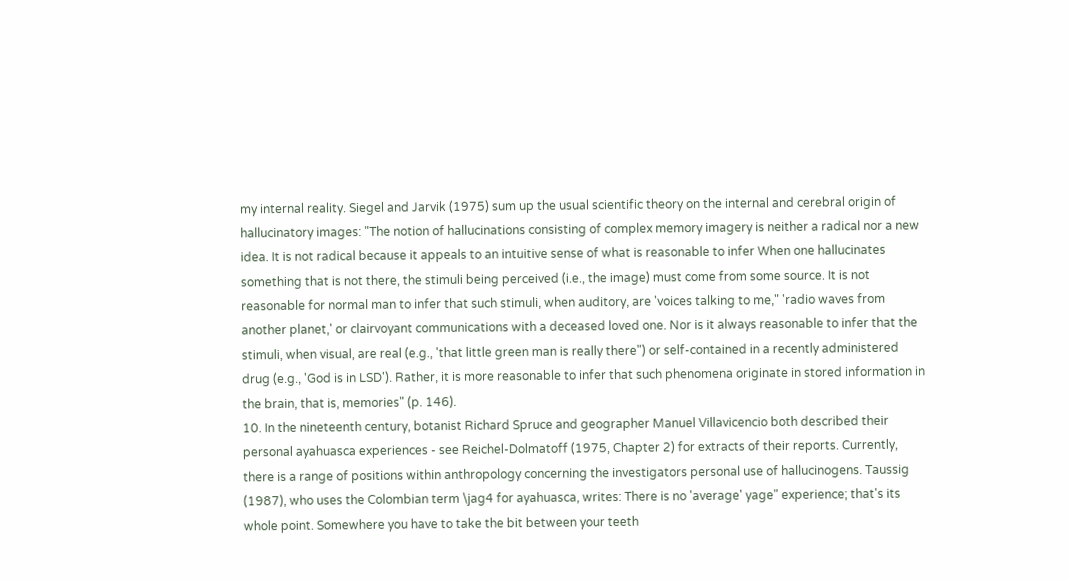my internal reality. Siegel and Jarvik (1975) sum up the usual scientific theory on the internal and cerebral origin of hallucinatory images: "The notion of hallucinations consisting of complex memory imagery is neither a radical nor a new idea. It is not radical because it appeals to an intuitive sense of what is reasonable to infer When one hallucinates something that is not there, the stimuli being perceived (i.e., the image) must come from some source. It is not reasonable for normal man to infer that such stimuli, when auditory, are 'voices talking to me," 'radio waves from another planet,' or clairvoyant communications with a deceased loved one. Nor is it always reasonable to infer that the stimuli, when visual, are real (e.g., 'that little green man is really there") or self-contained in a recently administered drug (e.g., 'God is in LSD'). Rather, it is more reasonable to infer that such phenomena originate in stored information in the brain, that is, memories" (p. 146).
10. In the nineteenth century, botanist Richard Spruce and geographer Manuel Villavicencio both described their personal ayahuasca experiences - see Reichel-Dolmatoff (1975, Chapter 2) for extracts of their reports. Currently, there is a range of positions within anthropology concerning the investigators personal use of hallucinogens. Taussig (1987), who uses the Colombian term \jag4 for ayahuasca, writes: There is no 'average' yage" experience; that's its whole point. Somewhere you have to take the bit between your teeth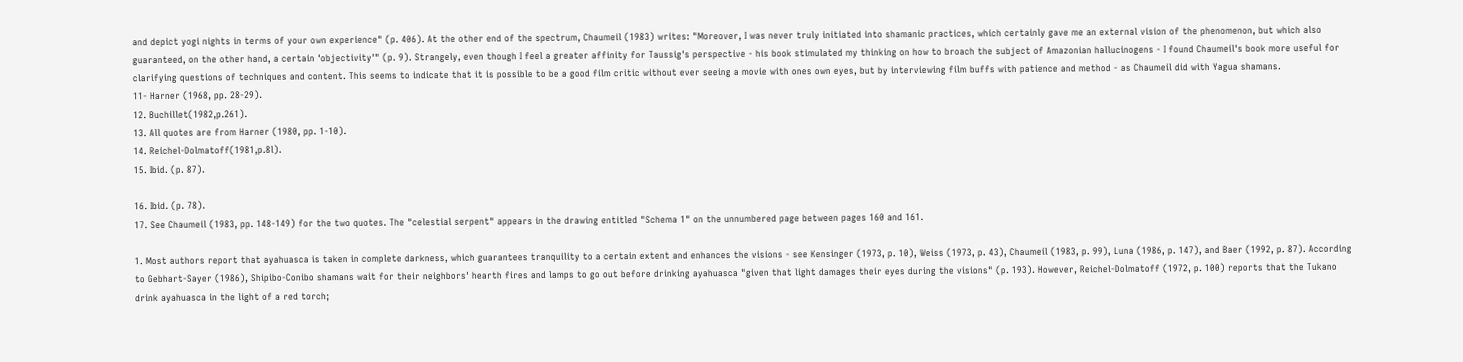and depict yogi nights in terms of your own experience" (p. 406). At the other end of the spectrum, Chaumeil (1983) writes: "Moreover, I was never truly initiated into shamanic practices, which certainly gave me an external vision of the phenomenon, but which also guaranteed, on the other hand, a certain 'objectivity'" (p. 9). Strangely, even though I feel a greater affinity for Taussig's perspective - his book stimulated my thinking on how to broach the subject of Amazonian hallucinogens - I found Chaumeil's book more useful for clarifying questions of techniques and content. This seems to indicate that it is possible to be a good film critic without ever seeing a movie with ones own eyes, but by interviewing film buffs with patience and method - as Chaumeil did with Yagua shamans.
11- Harner (1968, pp. 28-29).
12. Buchillet(1982,p.261).
13. All quotes are from Harner (1980, pp. 1-10).
14. Reichel-Dolmatoff(1981,p.8l).
15. Ibid. (p. 87).

16. Ibid. (p. 78).
17. See Chaumeil (1983, pp. 148-149) for the two quotes. The "celestial serpent" appears in the drawing entitled "Schema 1" on the unnumbered page between pages 160 and 161.

1. Most authors report that ayahuasca is taken in complete darkness, which guarantees tranquility to a certain extent and enhances the visions - see Kensinger (1973, p. 10), Weiss (1973, p. 43), Chaumeil (1983, p. 99), Luna (1986, p. 147), and Baer (1992, p. 87). According to Gebhart-Sayer (1986), Shipibo-Conibo shamans wait for their neighbors' hearth fires and lamps to go out before drinking ayahuasca "given that light damages their eyes during the visions" (p. 193). However, Reichel-Dolmatoff (1972, p. 100) reports that the Tukano drink ayahuasca in the light of a red torch;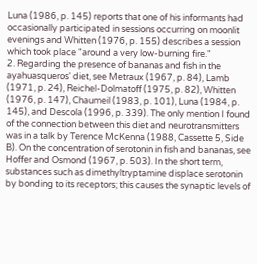Luna (1986, p. 145) reports that one of his informants had occasionally participated in sessions occurring on moonlit evenings and Whitten (1976, p. 155) describes a session which took place "around a very low-burning fire."
2. Regarding the presence of bananas and fish in the ayahuasqueros' diet, see Metraux (1967, p. 84), Lamb (1971, p. 24), Reichel-Dolmatoff (1975, p. 82), Whitten (1976, p. 147), Chaumeil (1983, p. 101), Luna (1984, p. 145), and Descola (1996, p. 339). The only mention I found of the connection between this diet and neurotransmitters was in a talk by Terence McKenna (1988, Cassette 5, Side B). On the concentration of serotonin in fish and bananas, see Hoffer and Osmond (1967, p. 503). In the short term, substances such as dimethyltryptamine displace serotonin by bonding to its receptors; this causes the synaptic levels of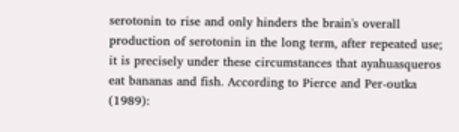serotonin to rise and only hinders the brain's overall production of serotonin in the long term, after repeated use; it is precisely under these circumstances that ayahuasqueros eat bananas and fish. According to Pierce and Per-outka (1989):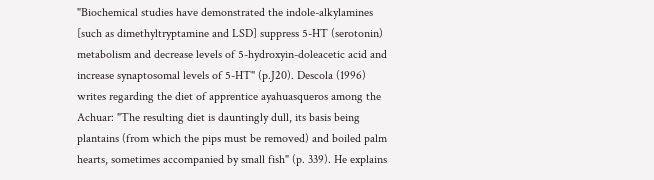"Biochemical studies have demonstrated the indole-alkylamines [such as dimethyltryptamine and LSD] suppress 5-HT (serotonin) metabolism and decrease levels of 5-hydroxyin-doleacetic acid and increase synaptosomal levels of 5-HT" (p.J20). Descola (1996) writes regarding the diet of apprentice ayahuasqueros among the Achuar: "The resulting diet is dauntingly dull, its basis being plantains (from which the pips must be removed) and boiled palm hearts, sometimes accompanied by small fish" (p. 339). He explains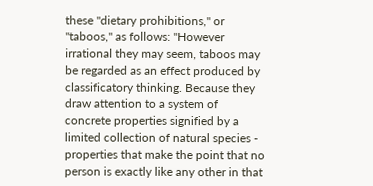these "dietary prohibitions," or "taboos," as follows: "However irrational they may seem, taboos may be regarded as an effect produced by classificatory thinking. Because they draw attention to a system of concrete properties signified by a limited collection of natural species - properties that make the point that no person is exactly like any other in that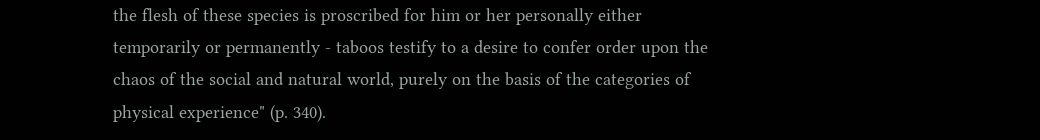the flesh of these species is proscribed for him or her personally either temporarily or permanently - taboos testify to a desire to confer order upon the chaos of the social and natural world, purely on the basis of the categories of physical experience" (p. 340).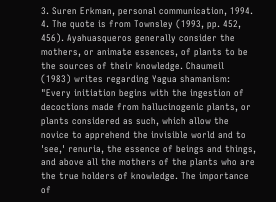3. Suren Erkman, personal communication, 1994.
4. The quote is from Townsley (1993, pp. 452, 456). Ayahuasqueros generally consider the mothers, or animate essences, of plants to be the sources of their knowledge. Chaumeil (1983) writes regarding Yagua shamanism: "Every initiation begins with the ingestion of decoctions made from hallucinogenic plants, or plants considered as such, which allow the novice to apprehend the invisible world and to 'see,' renuria, the essence of beings and things, and above all the mothers of the plants who are the true holders of knowledge. The importance of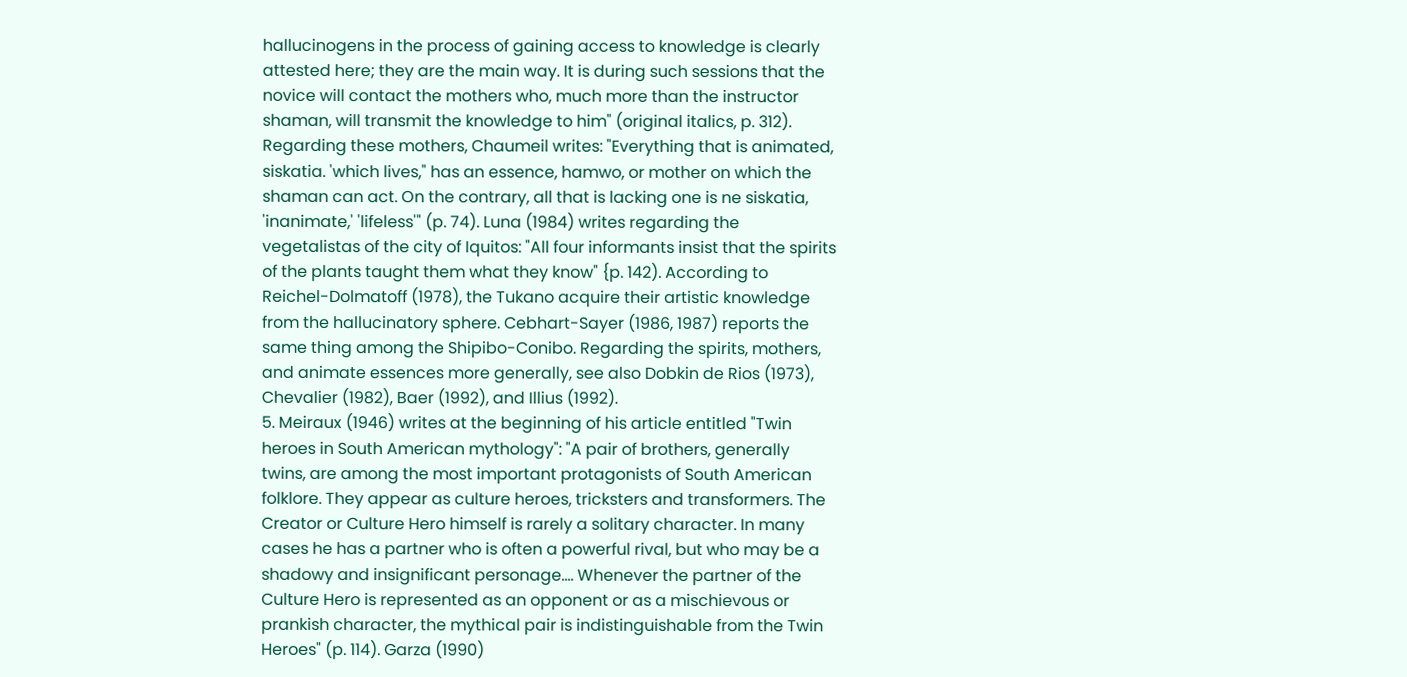hallucinogens in the process of gaining access to knowledge is clearly attested here; they are the main way. It is during such sessions that the novice will contact the mothers who, much more than the instructor shaman, will transmit the knowledge to him" (original italics, p. 312). Regarding these mothers, Chaumeil writes: "Everything that is animated, siskatia. 'which lives," has an essence, hamwo, or mother on which the shaman can act. On the contrary, all that is lacking one is ne siskatia, 'inanimate,' 'lifeless'" (p. 74). Luna (1984) writes regarding the vegetalistas of the city of Iquitos: "All four informants insist that the spirits of the plants taught them what they know" {p. 142). According to Reichel-Dolmatoff (1978), the Tukano acquire their artistic knowledge from the hallucinatory sphere. Cebhart-Sayer (1986, 1987) reports the same thing among the Shipibo-Conibo. Regarding the spirits, mothers, and animate essences more generally, see also Dobkin de Rios (1973), Chevalier (1982), Baer (1992), and Illius (1992).
5. Meiraux (1946) writes at the beginning of his article entitled "Twin heroes in South American mythology": "A pair of brothers, generally twins, are among the most important protagonists of South American folklore. They appear as culture heroes, tricksters and transformers. The Creator or Culture Hero himself is rarely a solitary character. In many cases he has a partner who is often a powerful rival, but who may be a shadowy and insignificant personage.... Whenever the partner of the Culture Hero is represented as an opponent or as a mischievous or prankish character, the mythical pair is indistinguishable from the Twin Heroes" (p. 114). Garza (1990)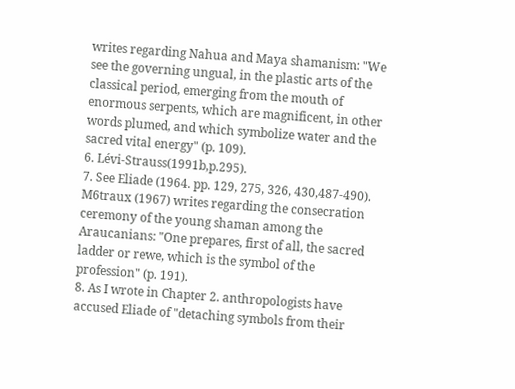writes regarding Nahua and Maya shamanism: "We see the governing ungual, in the plastic arts of the classical period, emerging from the mouth of enormous serpents, which are magnificent, in other words plumed, and which symbolize water and the sacred vital energy" (p. 109).
6. Lévi-Strauss(1991b,p.295).
7. See Eliade (1964. pp. 129, 275, 326, 430,487-490). M6traux (1967) writes regarding the consecration ceremony of the young shaman among the Araucanians: "One prepares, first of all, the sacred ladder or rewe, which is the symbol of the profession" (p. 191).
8. As I wrote in Chapter 2. anthropologists have accused Eliade of "detaching symbols from their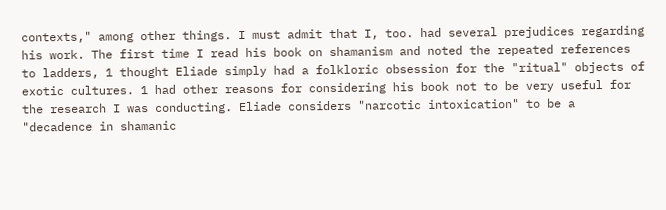contexts," among other things. I must admit that I, too. had several prejudices regarding his work. The first time I read his book on shamanism and noted the repeated references to ladders, 1 thought Eliade simply had a folkloric obsession for the "ritual" objects of exotic cultures. 1 had other reasons for considering his book not to be very useful for the research I was conducting. Eliade considers "narcotic intoxication" to be a "decadence in shamanic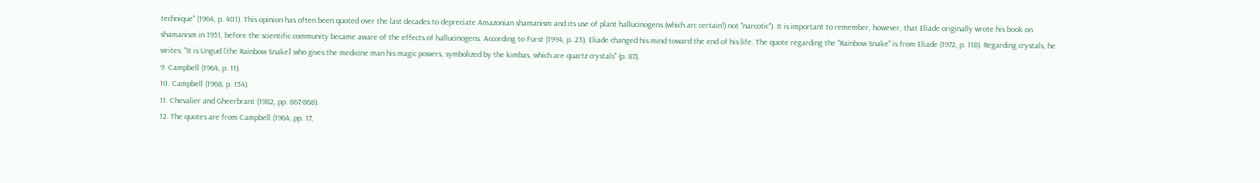technique" (1964, p. 401). This opinion has often been quoted over the last decades to depreciate Amazonian shamanism and its use of plant hallucinogens (which arc certain!) not "narcotic"). It is important to remember, however, that Eliade originally wrote his book on shamanism in 1951, before the scientific community became aware of the effects of hallucinogens. According to Furst (1994, p. 23), Eliade changed his mind toward the end of his life. The quote regarding the "Rainbow Snake" is from Eliade (1972, p. 118). Regarding crystals, he writes: "It is Ungud [the Rainbow Snake] who gives the medicine man his magic powers, symbolized by the kimbas, which are quartz crystals" (p. 87).
9. Campbell (1964, p. 11).
10. Campbell (1968, p. 154).
11. Chevalier and Gheerbrant (1982, pp. 867-868).
12. The quotes are from Campbell (1964, pp. 17,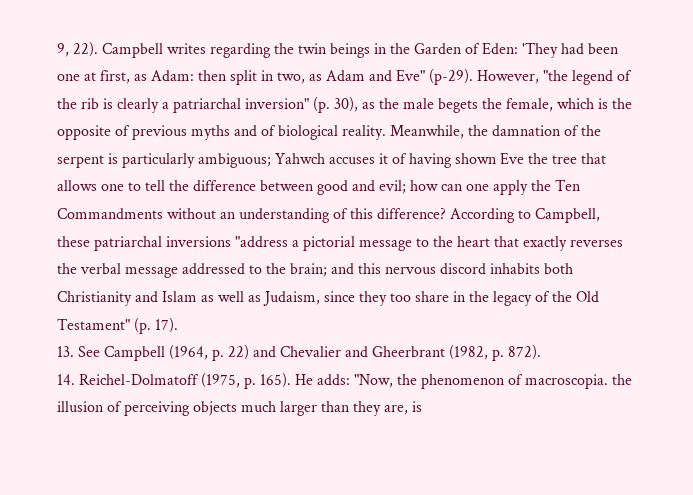9, 22). Campbell writes regarding the twin beings in the Garden of Eden: 'They had been one at first, as Adam: then split in two, as Adam and Eve" (p-29). However, "the legend of the rib is clearly a patriarchal inversion" (p. 30), as the male begets the female, which is the opposite of previous myths and of biological reality. Meanwhile, the damnation of the serpent is particularly ambiguous; Yahwch accuses it of having shown Eve the tree that allows one to tell the difference between good and evil; how can one apply the Ten Commandments without an understanding of this difference? According to Campbell, these patriarchal inversions "address a pictorial message to the heart that exactly reverses the verbal message addressed to the brain; and this nervous discord inhabits both Christianity and Islam as well as Judaism, since they too share in the legacy of the Old Testament" (p. 17).
13. See Campbell (1964, p. 22) and Chevalier and Gheerbrant (1982, p. 872).
14. Reichel-Dolmatoff (1975, p. 165). He adds: "Now, the phenomenon of macroscopia. the illusion of perceiving objects much larger than they are, is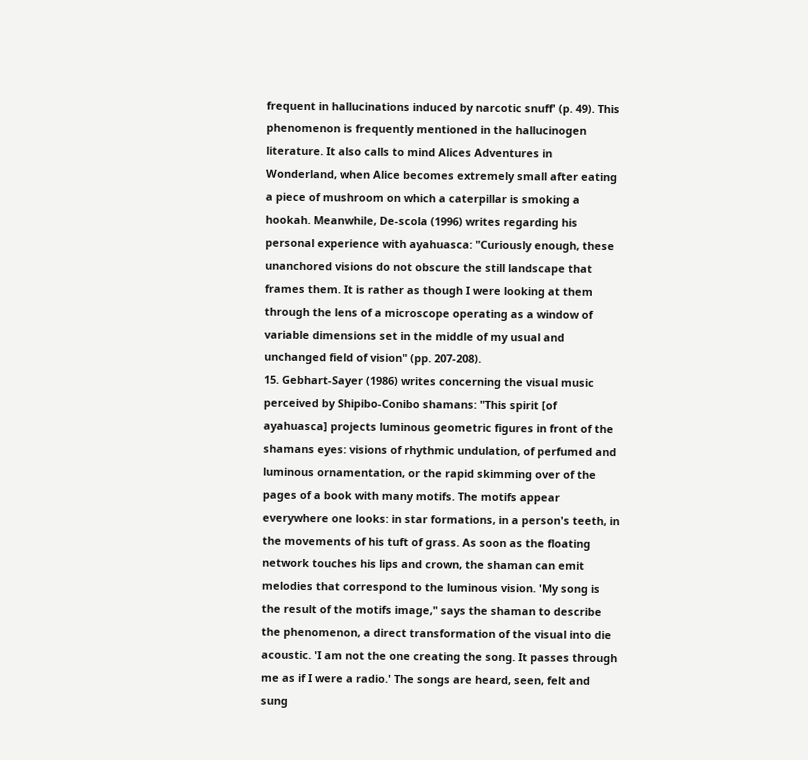frequent in hallucinations induced by narcotic snuff' (p. 49). This phenomenon is frequently mentioned in the hallucinogen literature. It also calls to mind Alices Adventures in Wonderland, when Alice becomes extremely small after eating a piece of mushroom on which a caterpillar is smoking a hookah. Meanwhile, De-scola (1996) writes regarding his personal experience with ayahuasca: "Curiously enough, these unanchored visions do not obscure the still landscape that frames them. It is rather as though I were looking at them through the lens of a microscope operating as a window of variable dimensions set in the middle of my usual and unchanged field of vision" (pp. 207-208).
15. Gebhart-Sayer (1986) writes concerning the visual music perceived by Shipibo-Conibo shamans: "This spirit [of ayahuasca] projects luminous geometric figures in front of the shamans eyes: visions of rhythmic undulation, of perfumed and luminous ornamentation, or the rapid skimming over of the pages of a book with many motifs. The motifs appear everywhere one looks: in star formations, in a person's teeth, in the movements of his tuft of grass. As soon as the floating network touches his lips and crown, the shaman can emit melodies that correspond to the luminous vision. 'My song is the result of the motifs image," says the shaman to describe the phenomenon, a direct transformation of the visual into die acoustic. 'I am not the one creating the song. It passes through me as if I were a radio.' The songs are heard, seen, felt and sung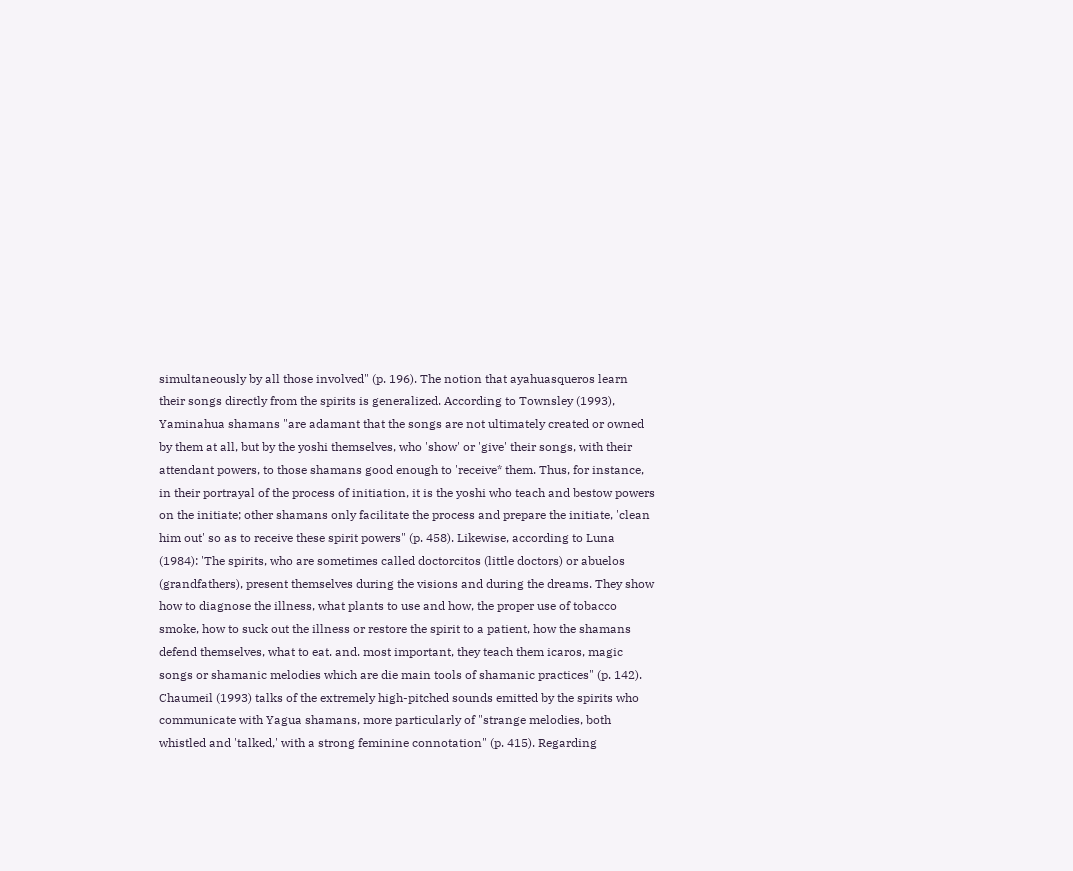simultaneously by all those involved" (p. 196). The notion that ayahuasqueros learn their songs directly from the spirits is generalized. According to Townsley (1993), Yaminahua shamans "are adamant that the songs are not ultimately created or owned by them at all, but by the yoshi themselves, who 'show' or 'give' their songs, with their attendant powers, to those shamans good enough to 'receive* them. Thus, for instance, in their portrayal of the process of initiation, it is the yoshi who teach and bestow powers on the initiate; other shamans only facilitate the process and prepare the initiate, 'clean him out' so as to receive these spirit powers" (p. 458). Likewise, according to Luna (1984): 'The spirits, who are sometimes called doctorcitos (little doctors) or abuelos (grandfathers), present themselves during the visions and during the dreams. They show how to diagnose the illness, what plants to use and how, the proper use of tobacco smoke, how to suck out the illness or restore the spirit to a patient, how the shamans defend themselves, what to eat. and. most important, they teach them icaros, magic songs or shamanic melodies which are die main tools of shamanic practices" (p. 142). Chaumeil (1993) talks of the extremely high-pitched sounds emitted by the spirits who communicate with Yagua shamans, more particularly of "strange melodies, both whistled and 'talked,' with a strong feminine connotation" (p. 415). Regarding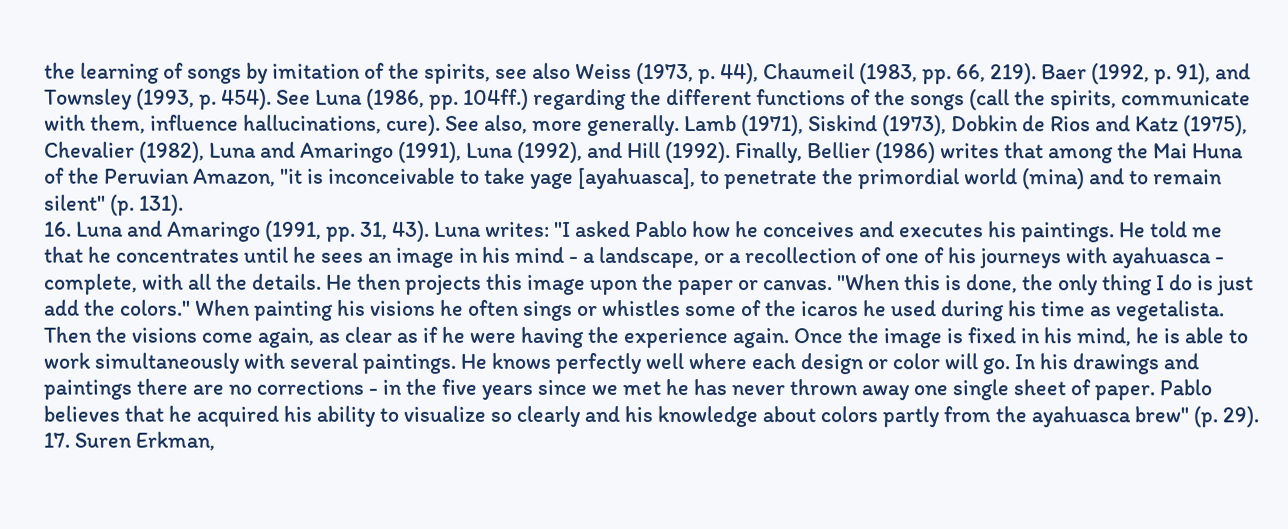the learning of songs by imitation of the spirits, see also Weiss (1973, p. 44), Chaumeil (1983, pp. 66, 219). Baer (1992, p. 91), and Townsley (1993, p. 454). See Luna (1986, pp. 104ff.) regarding the different functions of the songs (call the spirits, communicate with them, influence hallucinations, cure). See also, more generally. Lamb (1971), Siskind (1973), Dobkin de Rios and Katz (1975), Chevalier (1982), Luna and Amaringo (1991), Luna (1992), and Hill (1992). Finally, Bellier (1986) writes that among the Mai Huna of the Peruvian Amazon, "it is inconceivable to take yage [ayahuasca], to penetrate the primordial world (mina) and to remain silent" (p. 131).
16. Luna and Amaringo (1991, pp. 31, 43). Luna writes: "I asked Pablo how he conceives and executes his paintings. He told me that he concentrates until he sees an image in his mind - a landscape, or a recollection of one of his journeys with ayahuasca - complete, with all the details. He then projects this image upon the paper or canvas. "When this is done, the only thing I do is just add the colors." When painting his visions he often sings or whistles some of the icaros he used during his time as vegetalista. Then the visions come again, as clear as if he were having the experience again. Once the image is fixed in his mind, he is able to work simultaneously with several paintings. He knows perfectly well where each design or color will go. In his drawings and paintings there are no corrections - in the five years since we met he has never thrown away one single sheet of paper. Pablo believes that he acquired his ability to visualize so clearly and his knowledge about colors partly from the ayahuasca brew" (p. 29).
17. Suren Erkman,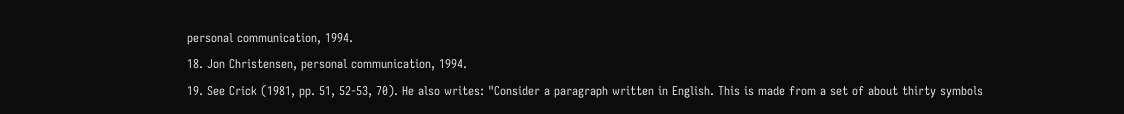personal communication, 1994.
18. Jon Christensen, personal communication, 1994.
19. See Crick (1981, pp. 51, 52-53, 70). He also writes: "Consider a paragraph written in English. This is made from a set of about thirty symbols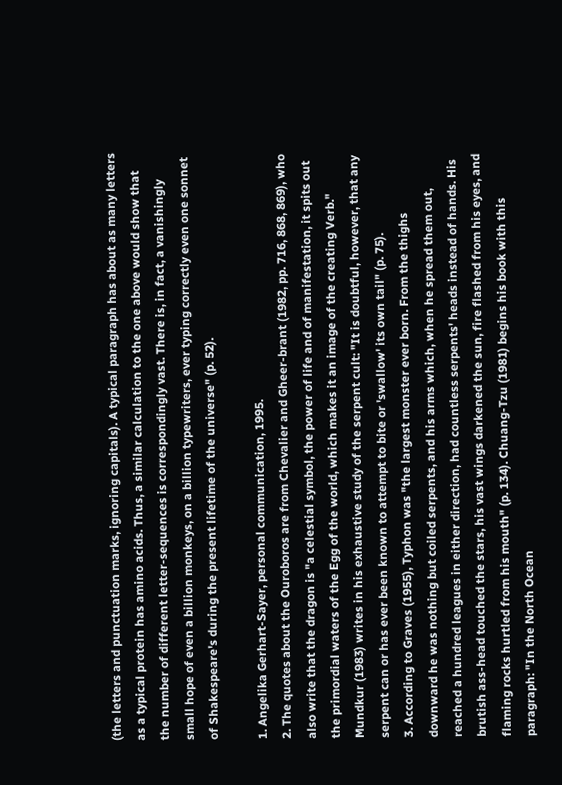(the letters and punctuation marks, ignoring capitals). A typical paragraph has about as many letters as a typical protein has amino acids. Thus, a similar calculation to the one above would show that the number of different letter-sequences is correspondingly vast. There is, in fact, a vanishingly small hope of even a billion monkeys, on a billion typewriters, ever typing correctly even one sonnet of Shakespeare's during the present lifetime of the universe" (p. 52).

1. Angelika Gerhart-Sayer, personal communication, 1995.
2. The quotes about the Ouroboros are from Chevalier and Gheer-brant (1982, pp. 716, 868, 869), who also write that the dragon is "a celestial symbol, the power of life and of manifestation, it spits out the primordial waters of the Egg of the world, which makes it an image of the creating Verb." Mundkur (1983) writes in his exhaustive study of the serpent cult: "It is doubtful, however, that any serpent can or has ever been known to attempt to bite or 'swallow' its own tail" (p. 75).
3. According to Graves (1955), Typhon was "the largest monster ever born. From the thighs downward he was nothing but coiled serpents, and his arms which, when he spread them out, reached a hundred leagues in either direction, had countless serpents' heads instead of hands. His brutish ass-head touched the stars, his vast wings darkened the sun, fire flashed from his eyes, and flaming rocks hurtled from his mouth" (p. 134). Chuang-Tzu (1981) begins his book with this paragraph: "In the North Ocean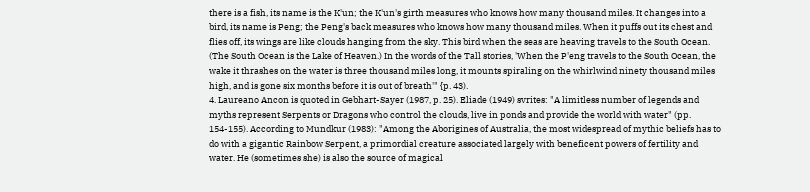there is a fish, its name is the K'un; the K'un's girth measures who knows how many thousand miles. It changes into a bird, its name is Peng; the Peng's back measures who knows how many thousand miles. When it puffs out its chest and flies off, its wings are like clouds hanging from the sky. This bird when the seas are heaving travels to the South Ocean. (The South Ocean is the Lake of Heaven.) In the words of the Tall stories, 'When the P'eng travels to the South Ocean, the wake it thrashes on the water is three thousand miles long, it mounts spiraling on the whirlwind ninety thousand miles high, and is gone six months before it is out of breath'" {p. 43).
4. Laureano Ancon is quoted in Gebhart-Sayer (1987, p. 25). Eliade (1949) svrites: "A limitless number of legends and myths represent Serpents or Dragons who control the clouds, live in ponds and provide the world with water" (pp. 154-155). According to Mundkur (1983): "Among the Aborigines of Australia, the most widespread of mythic beliefs has to do with a gigantic Rainbow Serpent, a primordial creature associated largely with beneficent powers of fertility and water. He (sometimes she) is also the source of magical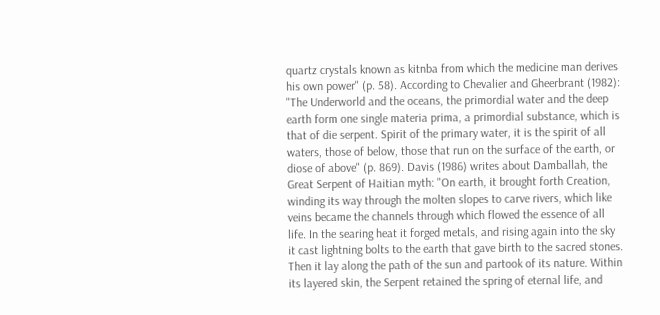quartz crystals known as kitnba from which the medicine man derives his own power" (p. 58). According to Chevalier and Gheerbrant (1982): "The Underworld and the oceans, the primordial water and the deep earth form one single materia prima, a primordial substance, which is that of die serpent. Spirit of the primary water, it is the spirit of all waters, those of below, those that run on the surface of the earth, or diose of above" (p. 869). Davis (1986) writes about Damballah, the Great Serpent of Haitian myth: "On earth, it brought forth Creation, winding its way through the molten slopes to carve rivers, which like veins became the channels through which flowed the essence of all life. In the searing heat it forged metals, and rising again into the sky it cast lightning bolts to the earth that gave birth to the sacred stones. Then it lay along the path of the sun and partook of its nature. Within its layered skin, the Serpent retained the spring of eternal life, and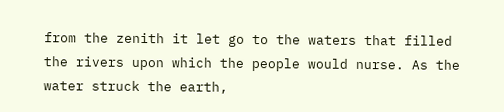from the zenith it let go to the waters that filled the rivers upon which the people would nurse. As the water struck the earth,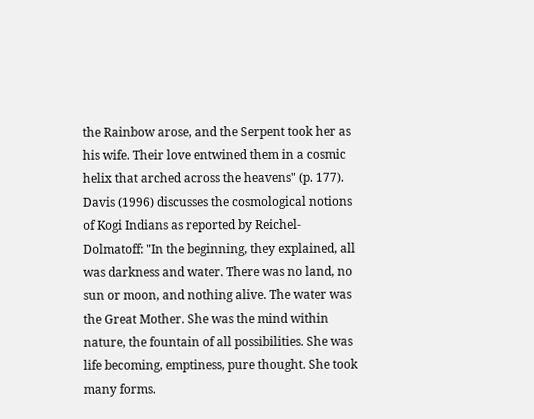the Rainbow arose, and the Serpent took her as his wife. Their love entwined them in a cosmic helix that arched across the heavens" (p. 177). Davis (1996) discusses the cosmological notions of Kogi Indians as reported by Reichel-Dolmatoff: "In the beginning, they explained, all was darkness and water. There was no land, no sun or moon, and nothing alive. The water was the Great Mother. She was the mind within nature, the fountain of all possibilities. She was life becoming, emptiness, pure thought. She took many forms.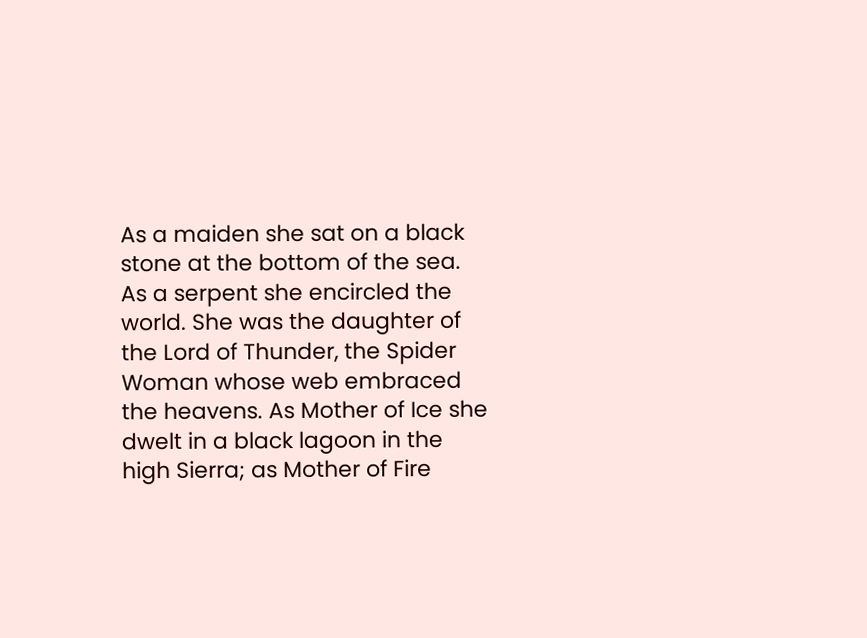As a maiden she sat on a black stone at the bottom of the sea. As a serpent she encircled the world. She was the daughter of the Lord of Thunder, the Spider Woman whose web embraced the heavens. As Mother of Ice she dwelt in a black lagoon in the high Sierra; as Mother of Fire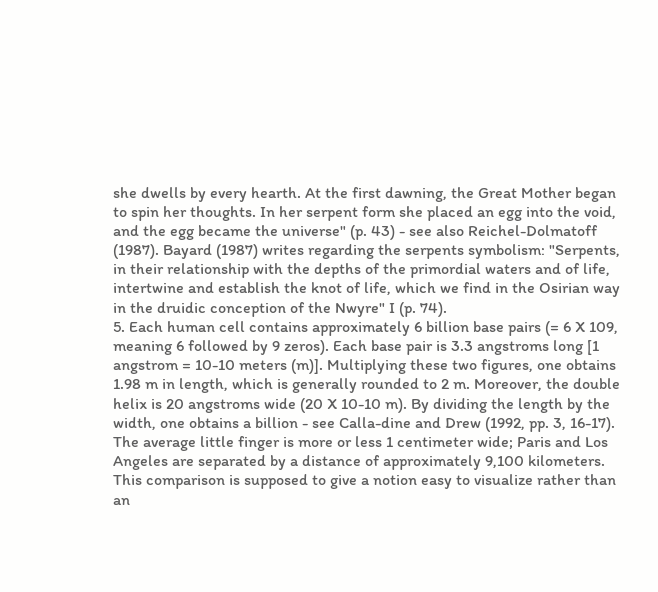she dwells by every hearth. At the first dawning, the Great Mother began to spin her thoughts. In her serpent form she placed an egg into the void, and the egg became the universe" (p. 43) - see also Reichel-Dolmatoff (1987). Bayard (1987) writes regarding the serpents symbolism: "Serpents, in their relationship with the depths of the primordial waters and of life, intertwine and establish the knot of life, which we find in the Osirian way in the druidic conception of the Nwyre" I (p. 74).
5. Each human cell contains approximately 6 billion base pairs (= 6 X 109, meaning 6 followed by 9 zeros). Each base pair is 3.3 angstroms long [1 angstrom = 10-10 meters (m)]. Multiplying these two figures, one obtains 1.98 m in length, which is generally rounded to 2 m. Moreover, the double helix is 20 angstroms wide (20 X 10-10 m). By dividing the length by the width, one obtains a billion - see Calla-dine and Drew (1992, pp. 3, 16-17). The average little finger is more or less 1 centimeter wide; Paris and Los Angeles are separated by a distance of approximately 9,100 kilometers. This comparison is supposed to give a notion easy to visualize rather than an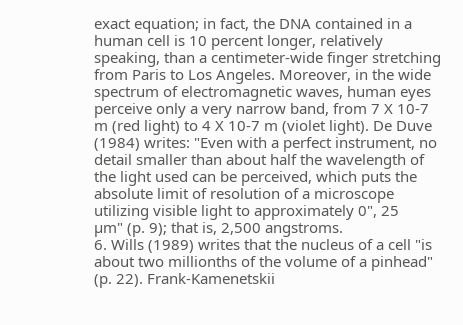exact equation; in fact, the DNA contained in a human cell is 10 percent longer, relatively speaking, than a centimeter-wide finger stretching from Paris to Los Angeles. Moreover, in the wide spectrum of electromagnetic waves, human eyes perceive only a very narrow band, from 7 X 10-7 m (red light) to 4 X 10-7 m (violet light). De Duve (1984) writes: "Even with a perfect instrument, no detail smaller than about half the wavelength of the light used can be perceived, which puts the absolute limit of resolution of a microscope utilizing visible light to approximately 0", 25
µm" (p. 9); that is, 2,500 angstroms.
6. Wills (1989) writes that the nucleus of a cell "is about two millionths of the volume of a pinhead" (p. 22). Frank-Kamenetskii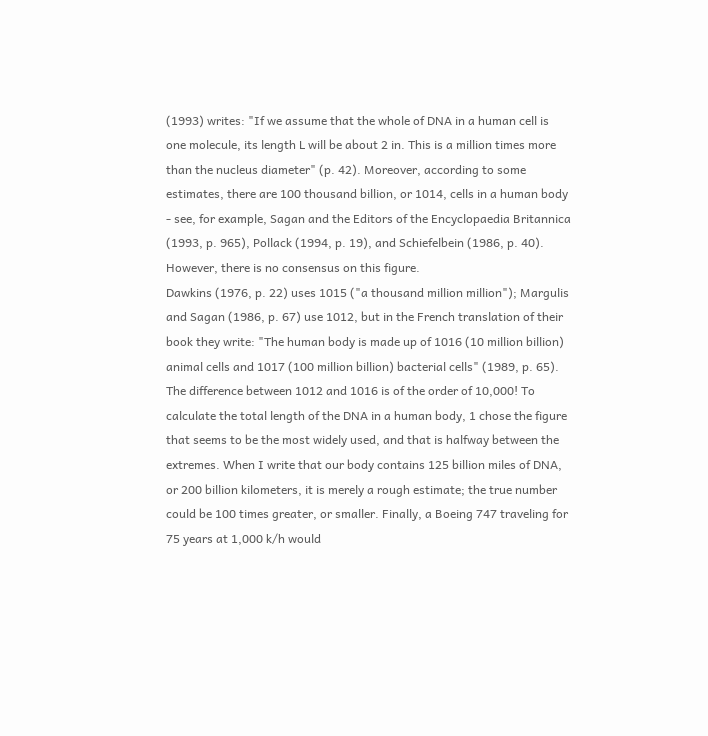(1993) writes: "If we assume that the whole of DNA in a human cell is one molecule, its length L will be about 2 in. This is a million times more than the nucleus diameter" (p. 42). Moreover, according to some estimates, there are 100 thousand billion, or 1014, cells in a human body - see, for example, Sagan and the Editors of the Encyclopaedia Britannica (1993, p. 965), Pollack (1994, p. 19), and Schiefelbein (1986, p. 40). However, there is no consensus on this figure.
Dawkins (1976, p. 22) uses 1015 ("a thousand million million"); Margulis and Sagan (1986, p. 67) use 1012, but in the French translation of their book they write: "The human body is made up of 1016 (10 million billion) animal cells and 1017 (100 million billion) bacterial cells" (1989, p. 65). The difference between 1012 and 1016 is of the order of 10,000! To calculate the total length of the DNA in a human body, 1 chose the figure that seems to be the most widely used, and that is halfway between the extremes. When I write that our body contains 125 billion miles of DNA, or 200 billion kilometers, it is merely a rough estimate; the true number could be 100 times greater, or smaller. Finally, a Boeing 747 traveling for 75 years at 1,000 k/h would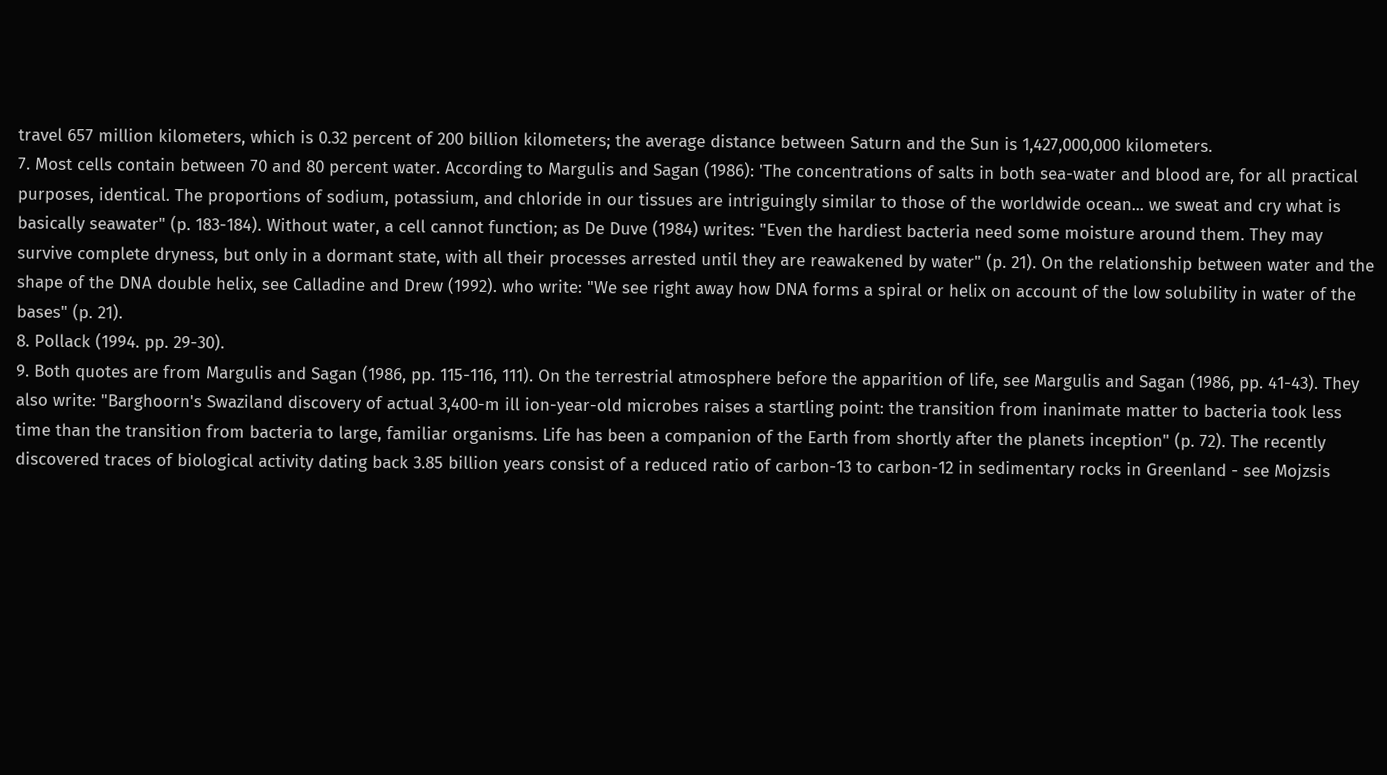travel 657 million kilometers, which is 0.32 percent of 200 billion kilometers; the average distance between Saturn and the Sun is 1,427,000,000 kilometers.
7. Most cells contain between 70 and 80 percent water. According to Margulis and Sagan (1986): 'The concentrations of salts in both sea-water and blood are, for all practical purposes, identical. The proportions of sodium, potassium, and chloride in our tissues are intriguingly similar to those of the worldwide ocean... we sweat and cry what is basically seawater" (p. 183-184). Without water, a cell cannot function; as De Duve (1984) writes: "Even the hardiest bacteria need some moisture around them. They may survive complete dryness, but only in a dormant state, with all their processes arrested until they are reawakened by water" (p. 21). On the relationship between water and the shape of the DNA double helix, see Calladine and Drew (1992). who write: "We see right away how DNA forms a spiral or helix on account of the low solubility in water of the bases" (p. 21).
8. Pollack (1994. pp. 29-30).
9. Both quotes are from Margulis and Sagan (1986, pp. 115-116, 111). On the terrestrial atmosphere before the apparition of life, see Margulis and Sagan (1986, pp. 41-43). They also write: "Barghoorn's Swaziland discovery of actual 3,400-m ill ion-year-old microbes raises a startling point: the transition from inanimate matter to bacteria took less time than the transition from bacteria to large, familiar organisms. Life has been a companion of the Earth from shortly after the planets inception" (p. 72). The recently discovered traces of biological activity dating back 3.85 billion years consist of a reduced ratio of carbon-13 to carbon-12 in sedimentary rocks in Greenland - see Mojzsis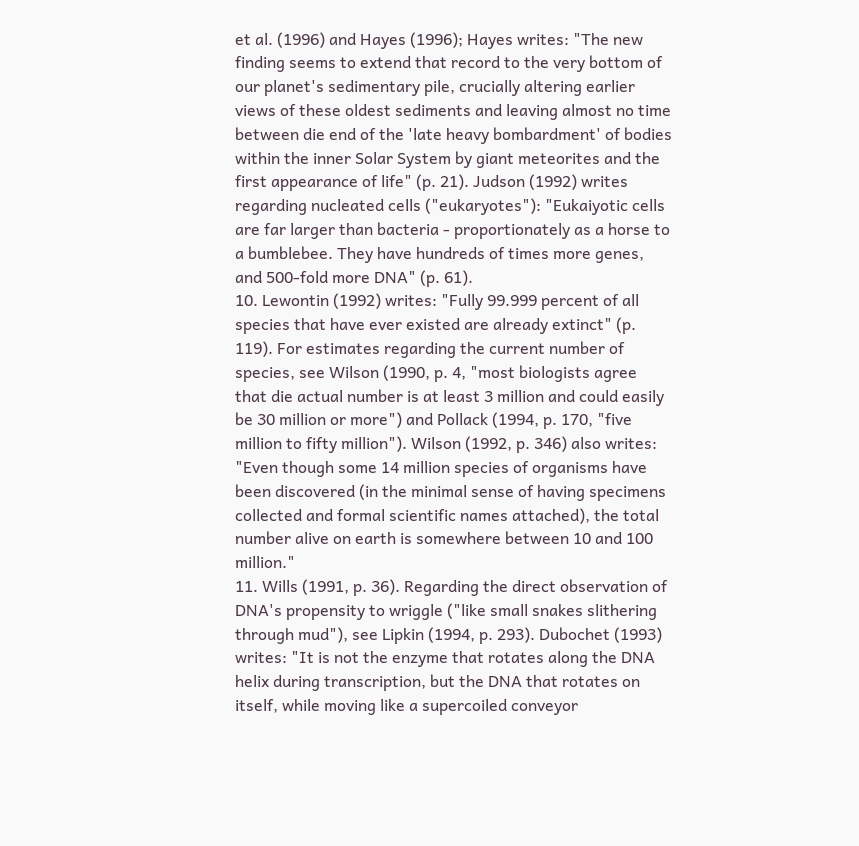et al. (1996) and Hayes (1996); Hayes writes: "The new finding seems to extend that record to the very bottom of our planet's sedimentary pile, crucially altering earlier views of these oldest sediments and leaving almost no time between die end of the 'late heavy bombardment' of bodies within the inner Solar System by giant meteorites and the first appearance of life" (p. 21). Judson (1992) writes regarding nucleated cells ("eukaryotes"): "Eukaiyotic cells are far larger than bacteria - proportionately as a horse to a bumblebee. They have hundreds of times more genes, and 500-fold more DNA" (p. 61).
10. Lewontin (1992) writes: "Fully 99.999 percent of all species that have ever existed are already extinct" (p. 119). For estimates regarding the current number of species, see Wilson (1990, p. 4, "most biologists agree that die actual number is at least 3 million and could easily be 30 million or more") and Pollack (1994, p. 170, "five million to fifty million"). Wilson (1992, p. 346) also writes: "Even though some 14 million species of organisms have been discovered (in the minimal sense of having specimens collected and formal scientific names attached), the total number alive on earth is somewhere between 10 and 100 million."
11. Wills (1991, p. 36). Regarding the direct observation of DNA's propensity to wriggle ("like small snakes slithering through mud"), see Lipkin (1994, p. 293). Dubochet (1993) writes: "It is not the enzyme that rotates along the DNA helix during transcription, but the DNA that rotates on itself, while moving like a supercoiled conveyor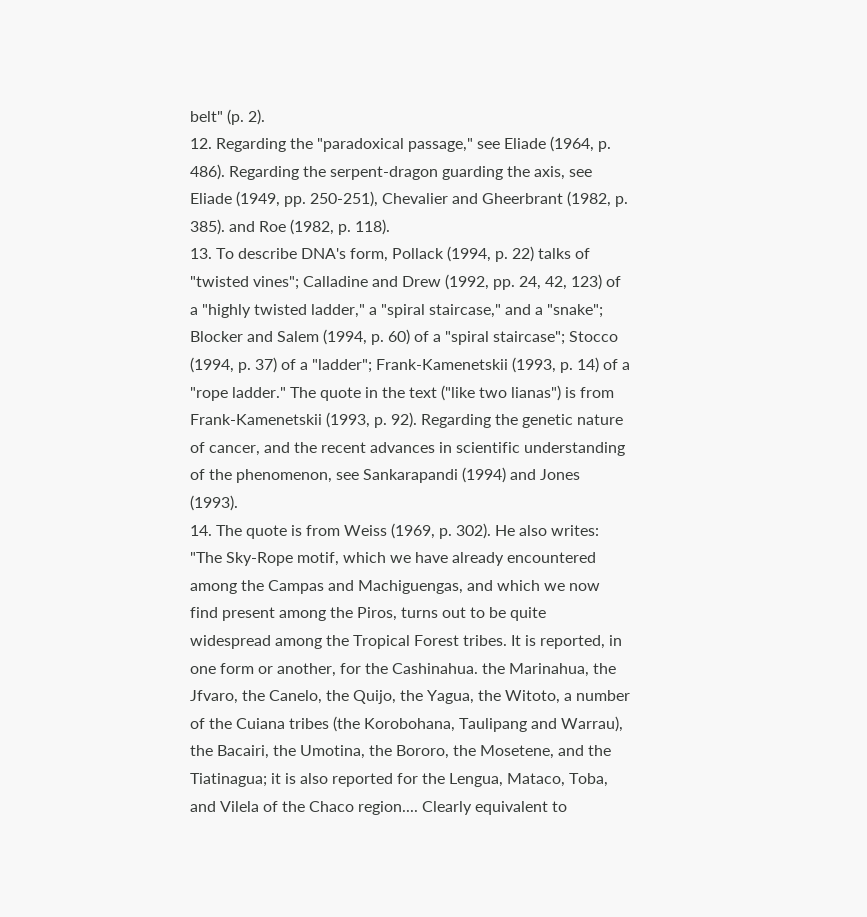belt" (p. 2).
12. Regarding the "paradoxical passage," see Eliade (1964, p. 486). Regarding the serpent-dragon guarding the axis, see Eliade (1949, pp. 250-251), Chevalier and Gheerbrant (1982, p. 385). and Roe (1982, p. 118).
13. To describe DNA's form, Pollack (1994, p. 22) talks of "twisted vines"; Calladine and Drew (1992, pp. 24, 42, 123) of a "highly twisted ladder," a "spiral staircase," and a "snake"; Blocker and Salem (1994, p. 60) of a "spiral staircase"; Stocco (1994, p. 37) of a "ladder"; Frank-Kamenetskii (1993, p. 14) of a "rope ladder." The quote in the text ("like two lianas") is from Frank-Kamenetskii (1993, p. 92). Regarding the genetic nature of cancer, and the recent advances in scientific understanding of the phenomenon, see Sankarapandi (1994) and Jones (1993).
14. The quote is from Weiss (1969, p. 302). He also writes: "The Sky-Rope motif, which we have already encountered among the Campas and Machiguengas, and which we now find present among the Piros, turns out to be quite widespread among the Tropical Forest tribes. It is reported, in one form or another, for the Cashinahua. the Marinahua, the Jfvaro, the Canelo, the Quijo, the Yagua, the Witoto, a number of the Cuiana tribes (the Korobohana, Taulipang and Warrau), the Bacairi, the Umotina, the Bororo, the Mosetene, and the Tiatinagua; it is also reported for the Lengua, Mataco, Toba, and Vilela of the Chaco region.... Clearly equivalent to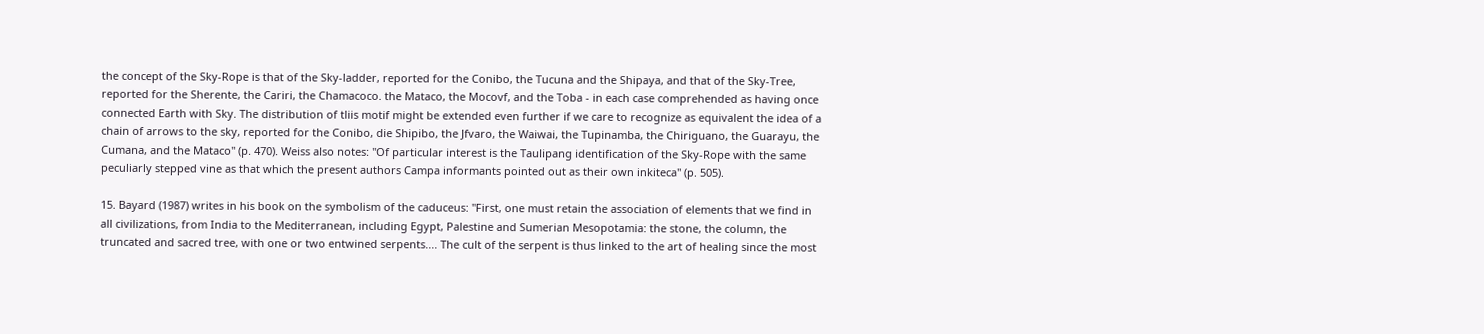the concept of the Sky-Rope is that of the Sky-ladder, reported for the Conibo, the Tucuna and the Shipaya, and that of the Sky-Tree, reported for the Sherente, the Cariri, the Chamacoco. the Mataco, the Mocovf, and the Toba - in each case comprehended as having once connected Earth with Sky. The distribution of tliis motif might be extended even further if we care to recognize as equivalent the idea of a chain of arrows to the sky, reported for the Conibo, die Shipibo, the Jfvaro, the Waiwai, the Tupinamba, the Chiriguano, the Guarayu, the Cumana, and the Mataco" (p. 470). Weiss also notes: "Of particular interest is the Taulipang identification of the Sky-Rope with the same peculiarly stepped vine as that which the present authors Campa informants pointed out as their own inkiteca" (p. 505).

15. Bayard (1987) writes in his book on the symbolism of the caduceus: "First, one must retain the association of elements that we find in all civilizations, from India to the Mediterranean, including Egypt, Palestine and Sumerian Mesopotamia: the stone, the column, the truncated and sacred tree, with one or two entwined serpents.... The cult of the serpent is thus linked to the art of healing since the most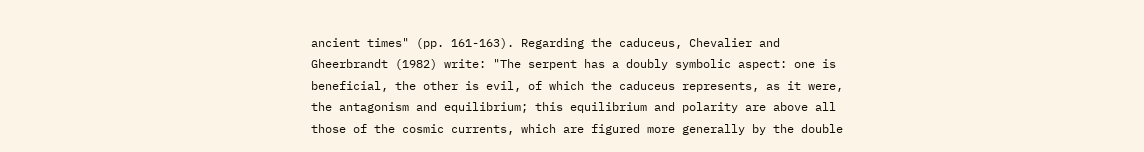ancient times" (pp. 161-163). Regarding the caduceus, Chevalier and Gheerbrandt (1982) write: "The serpent has a doubly symbolic aspect: one is beneficial, the other is evil, of which the caduceus represents, as it were, the antagonism and equilibrium; this equilibrium and polarity are above all those of the cosmic currents, which are figured more generally by the double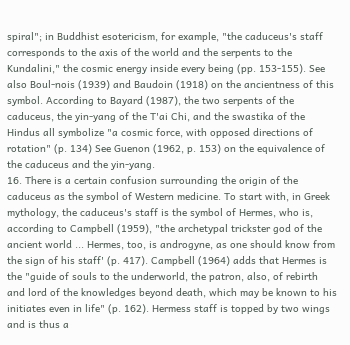spiral"; in Buddhist esotericism, for example, "the caduceus's staff corresponds to the axis of the world and the serpents to the Kundalini," the cosmic energy inside every being (pp. 153-155). See also Boul-nois (1939) and Baudoin (1918) on the ancientness of this symbol. According to Bayard (1987), the two serpents of the caduceus, the yin-yang of the T'ai Chi, and the swastika of the Hindus all symbolize "a cosmic force, with opposed directions of rotation" (p. 134) See Guenon (1962, p. 153) on the equivalence of the caduceus and the yin-yang.
16. There is a certain confusion surrounding the origin of the caduceus as the symbol of Western medicine. To start with, in Greek mythology, the caduceus's staff is the symbol of Hermes, who is, according to Campbell (1959), "the archetypal trickster god of the ancient world ... Hermes, too, is androgyne, as one should know from the sign of his staff' (p. 417). Campbell (1964) adds that Hermes is the "guide of souls to the underworld, the patron, also, of rebirth and lord of the knowledges beyond death, which may be known to his initiates even in life" (p. 162). Hermess staff is topped by two wings and is thus a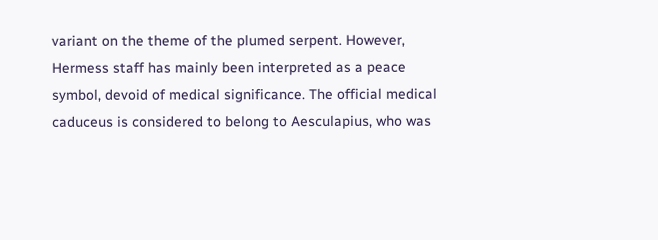variant on the theme of the plumed serpent. However, Hermess staff has mainly been interpreted as a peace symbol, devoid of medical significance. The official medical caduceus is considered to belong to Aesculapius, who was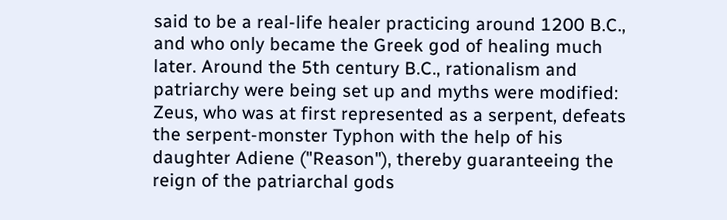said to be a real-life healer practicing around 1200 B.C., and who only became the Greek god of healing much later. Around the 5th century B.C., rationalism and patriarchy were being set up and myths were modified: Zeus, who was at first represented as a serpent, defeats the serpent-monster Typhon with the help of his daughter Adiene ("Reason"), thereby guaranteeing the reign of the patriarchal gods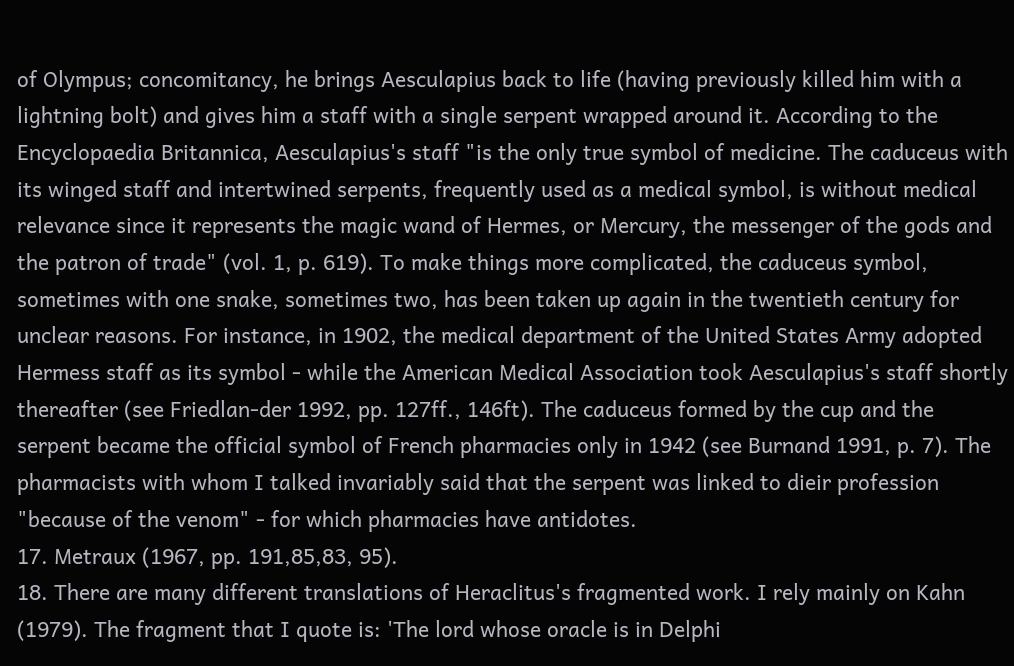of Olympus; concomitancy, he brings Aesculapius back to life (having previously killed him with a lightning bolt) and gives him a staff with a single serpent wrapped around it. According to the Encyclopaedia Britannica, Aesculapius's staff "is the only true symbol of medicine. The caduceus with its winged staff and intertwined serpents, frequently used as a medical symbol, is without medical relevance since it represents the magic wand of Hermes, or Mercury, the messenger of the gods and the patron of trade" (vol. 1, p. 619). To make things more complicated, the caduceus symbol, sometimes with one snake, sometimes two, has been taken up again in the twentieth century for unclear reasons. For instance, in 1902, the medical department of the United States Army adopted Hermess staff as its symbol - while the American Medical Association took Aesculapius's staff shortly thereafter (see Friedlan-der 1992, pp. 127ff., 146ft). The caduceus formed by the cup and the serpent became the official symbol of French pharmacies only in 1942 (see Burnand 1991, p. 7). The pharmacists with whom I talked invariably said that the serpent was linked to dieir profession "because of the venom" - for which pharmacies have antidotes.
17. Metraux (1967, pp. 191,85,83, 95).
18. There are many different translations of Heraclitus's fragmented work. I rely mainly on Kahn (1979). The fragment that I quote is: 'The lord whose oracle is in Delphi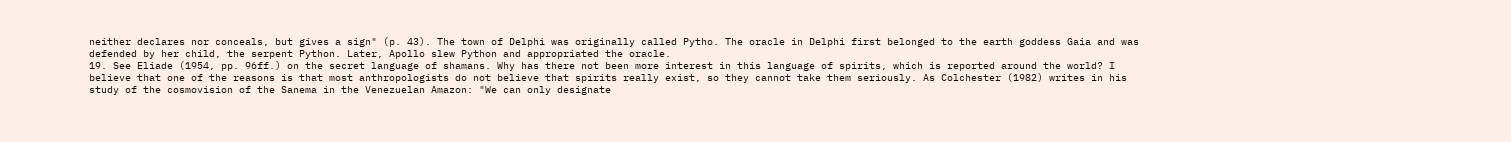neither declares nor conceals, but gives a sign" (p. 43). The town of Delphi was originally called Pytho. The oracle in Delphi first belonged to the earth goddess Gaia and was defended by her child, the serpent Python. Later, Apollo slew Python and appropriated the oracle.
19. See Eliade (1954, pp. 96ff.) on the secret language of shamans. Why has there not been more interest in this language of spirits, which is reported around the world? I believe that one of the reasons is that most anthropologists do not believe that spirits really exist, so they cannot take them seriously. As Colchester (1982) writes in his study of the cosmovision of the Sanema in the Venezuelan Amazon: "We can only designate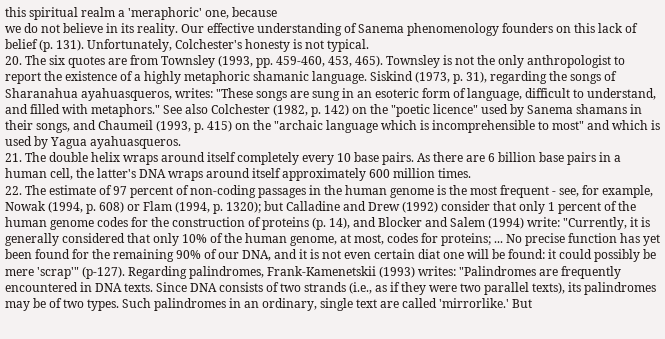this spiritual realm a 'meraphoric' one, because
we do not believe in its reality. Our effective understanding of Sanema phenomenology founders on this lack of belief (p. 131). Unfortunately, Colchester's honesty is not typical.
20. The six quotes are from Townsley (1993, pp. 459-460, 453, 465). Townsley is not the only anthropologist to report the existence of a highly metaphoric shamanic language. Siskind (1973, p. 31), regarding the songs of Sharanahua ayahuasqueros, writes: "These songs are sung in an esoteric form of language, difficult to understand, and filled with metaphors." See also Colchester (1982, p. 142) on the "poetic licence" used by Sanema shamans in their songs, and Chaumeil (1993, p. 415) on the "archaic language which is incomprehensible to most" and which is used by Yagua ayahuasqueros.
21. The double helix wraps around itself completely every 10 base pairs. As there are 6 billion base pairs in a human cell, the latter's DNA wraps around itself approximately 600 million times.
22. The estimate of 97 percent of non-coding passages in the human genome is the most frequent - see, for example, Nowak (1994, p. 608) or Flam (1994, p. 1320); but Calladine and Drew (1992) consider that only 1 percent of the human genome codes for the construction of proteins (p. 14), and Blocker and Salem (1994) write: "Currently, it is generally considered that only 10% of the human genome, at most, codes for proteins; ... No precise function has yet been found for the remaining 90% of our DNA, and it is not even certain diat one will be found: it could possibly be mere 'scrap'" (p-127). Regarding palindromes, Frank-Kamenetskii (1993) writes: "Palindromes are frequently encountered in DNA texts. Since DNA consists of two strands (i.e., as if they were two parallel texts), its palindromes may be of two types. Such palindromes in an ordinary, single text are called 'mirrorlike.' But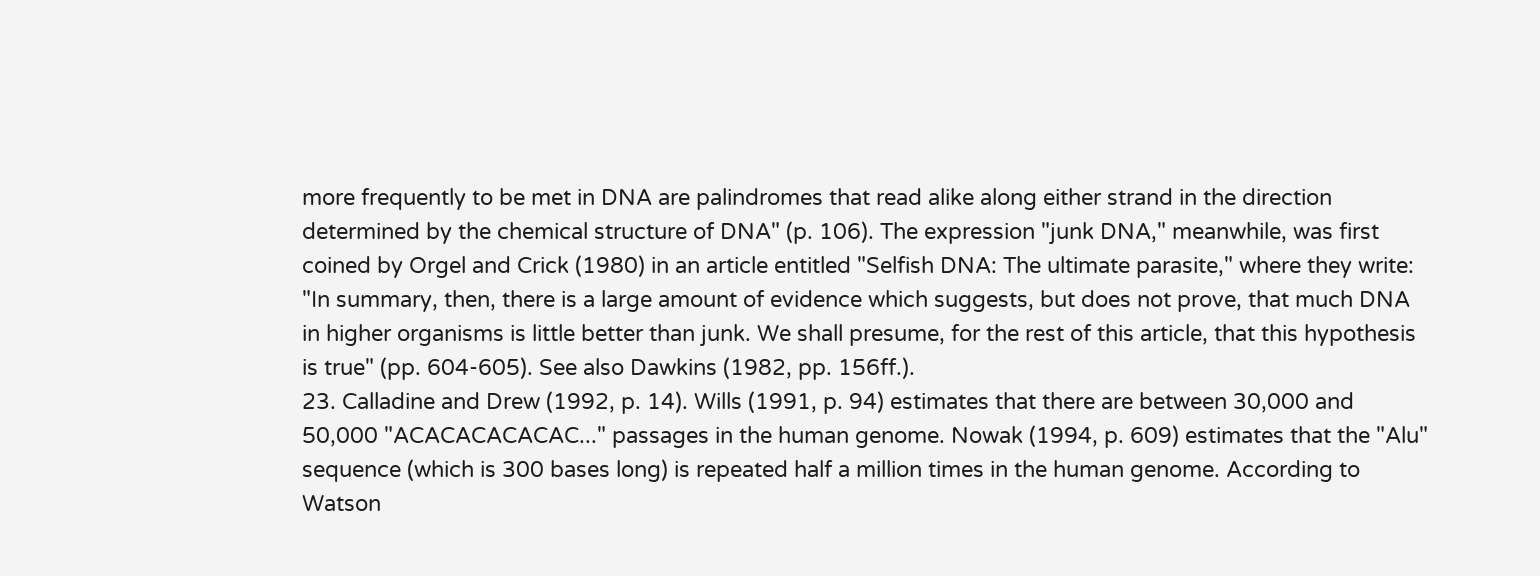more frequently to be met in DNA are palindromes that read alike along either strand in the direction determined by the chemical structure of DNA" (p. 106). The expression "junk DNA," meanwhile, was first coined by Orgel and Crick (1980) in an article entitled "Selfish DNA: The ultimate parasite," where they write: "In summary, then, there is a large amount of evidence which suggests, but does not prove, that much DNA in higher organisms is little better than junk. We shall presume, for the rest of this article, that this hypothesis is true" (pp. 604-605). See also Dawkins (1982, pp. 156ff.).
23. Calladine and Drew (1992, p. 14). Wills (1991, p. 94) estimates that there are between 30,000 and 50,000 "ACACACACACAC..." passages in the human genome. Nowak (1994, p. 609) estimates that the "Alu" sequence (which is 300 bases long) is repeated half a million times in the human genome. According to Watson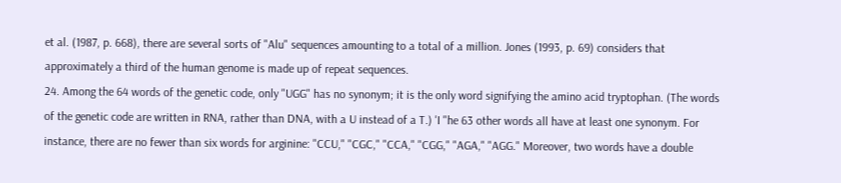et al. (1987, p. 668), there are several sorts of "Alu" sequences amounting to a total of a million. Jones (1993, p. 69) considers that approximately a third of the human genome is made up of repeat sequences.
24. Among the 64 words of the genetic code, only "UGG" has no synonym; it is the only word signifying the amino acid tryptophan. (The words of the genetic code are written in RNA, rather than DNA, with a U instead of a T.) 'I "he 63 other words all have at least one synonym. For instance, there are no fewer than six words for arginine: "CCU," "CGC," "CCA," "CGG," "AGA," "AGG." Moreover, two words have a double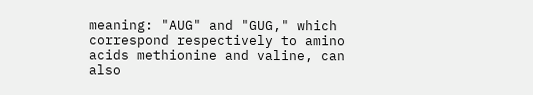meaning: "AUG" and "GUG," which correspond respectively to amino acids methionine and valine, can also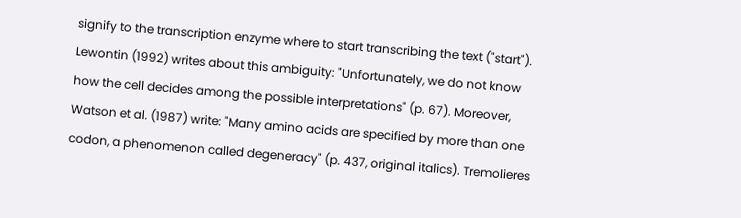signify to the transcription enzyme where to start transcribing the text ("start"). Lewontin (1992) writes about this ambiguity: "Unfortunately, we do not know how the cell decides among the possible interpretations" (p. 67). Moreover, Watson et al. (1987) write: "Many amino acids are specified by more than one codon, a phenomenon called degeneracy" (p. 437, original italics). Tremolieres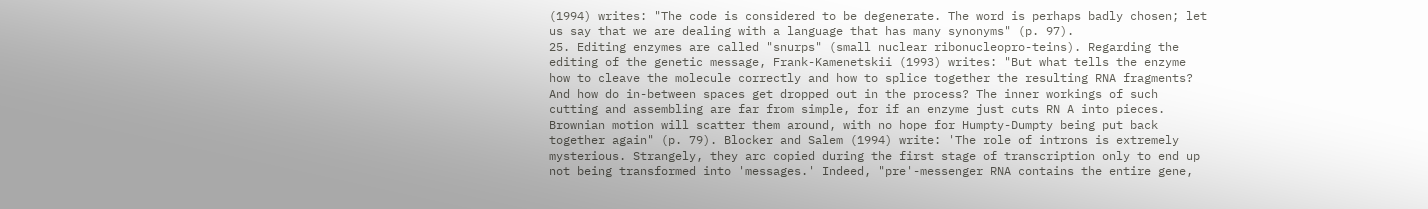(1994) writes: "The code is considered to be degenerate. The word is perhaps badly chosen; let us say that we are dealing with a language that has many synonyms" (p. 97).
25. Editing enzymes are called "snurps" (small nuclear ribonucleopro-teins). Regarding the editing of the genetic message, Frank-Kamenetskii (1993) writes: "But what tells the enzyme how to cleave the molecule correctly and how to splice together the resulting RNA fragments? And how do in-between spaces get dropped out in the process? The inner workings of such cutting and assembling are far from simple, for if an enzyme just cuts RN A into pieces. Brownian motion will scatter them around, with no hope for Humpty-Dumpty being put back together again" (p. 79). Blocker and Salem (1994) write: 'The role of introns is extremely mysterious. Strangely, they arc copied during the first stage of transcription only to end up not being transformed into 'messages.' Indeed, "pre'-messenger RNA contains the entire gene,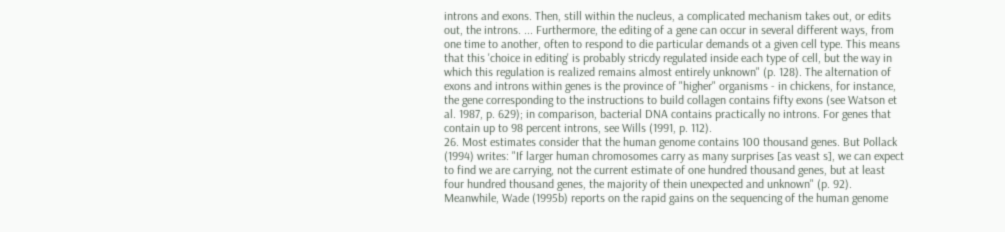introns and exons. Then, still within the nucleus, a complicated mechanism takes out, or edits out, the introns. ... Furthermore, the editing of a gene can occur in several different ways, from one time to another, often to respond to die particular demands ot a given cell type. This means that this 'choice in editing' is probably stricdy regulated inside each type of cell, but the way in which this regulation is realized remains almost entirely unknown" (p. 128). The alternation of exons and introns within genes is the province of "higher" organisms - in chickens, for instance, the gene corresponding to the instructions to build collagen contains fifty exons (see Watson et al. 1987, p. 629); in comparison, bacterial DNA contains practically no introns. For genes that contain up to 98 percent introns, see Wills (1991, p. 112).
26. Most estimates consider that the human genome contains 100 thousand genes. But Pollack (1994) writes: "If larger human chromosomes carry as many surprises [as veast s], we can expect to find we are carrying, not the current estimate of one hundred thousand genes, but at least four hundred thousand genes, the majority of thein unexpected and unknown" (p. 92). Meanwhile, Wade (1995b) reports on the rapid gains on the sequencing of the human genome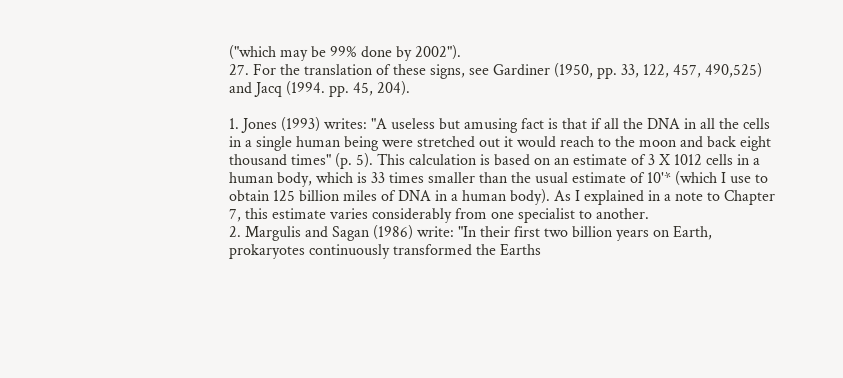("which may be 99% done by 2002").
27. For the translation of these signs, see Gardiner (1950, pp. 33, 122, 457, 490,525) and Jacq (1994. pp. 45, 204).

1. Jones (1993) writes: "A useless but amusing fact is that if all the DNA in all the cells in a single human being were stretched out it would reach to the moon and back eight thousand times" (p. 5). This calculation is based on an estimate of 3 X 1012 cells in a human body, which is 33 times smaller than the usual estimate of 10'* (which I use to obtain 125 billion miles of DNA in a human body). As I explained in a note to Chapter 7, this estimate varies considerably from one specialist to another.
2. Margulis and Sagan (1986) write: "In their first two billion years on Earth, prokaryotes continuously transformed the Earths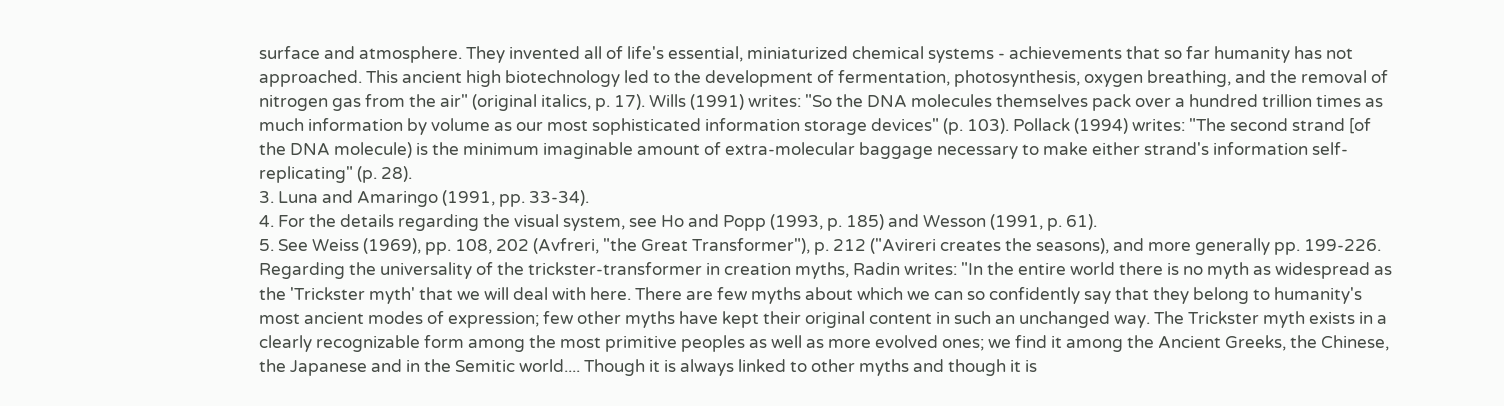surface and atmosphere. They invented all of life's essential, miniaturized chemical systems - achievements that so far humanity has not approached. This ancient high biotechnology led to the development of fermentation, photosynthesis, oxygen breathing, and the removal of nitrogen gas from the air" (original italics, p. 17). Wills (1991) writes: "So the DNA molecules themselves pack over a hundred trillion times as much information by volume as our most sophisticated information storage devices" (p. 103). Pollack (1994) writes: "The second strand [of the DNA molecule) is the minimum imaginable amount of extra-molecular baggage necessary to make either strand's information self-replicating" (p. 28).
3. Luna and Amaringo (1991, pp. 33-34).
4. For the details regarding the visual system, see Ho and Popp (1993, p. 185) and Wesson (1991, p. 61).
5. See Weiss (1969), pp. 108, 202 (Avfreri, "the Great Transformer"), p. 212 ("Avireri creates the seasons), and more generally pp. 199-226. Regarding the universality of the trickster-transformer in creation myths, Radin writes: "In the entire world there is no myth as widespread as the 'Trickster myth' that we will deal with here. There are few myths about which we can so confidently say that they belong to humanity's most ancient modes of expression; few other myths have kept their original content in such an unchanged way. The Trickster myth exists in a clearly recognizable form among the most primitive peoples as well as more evolved ones; we find it among the Ancient Greeks, the Chinese, the Japanese and in the Semitic world.... Though it is always linked to other myths and though it is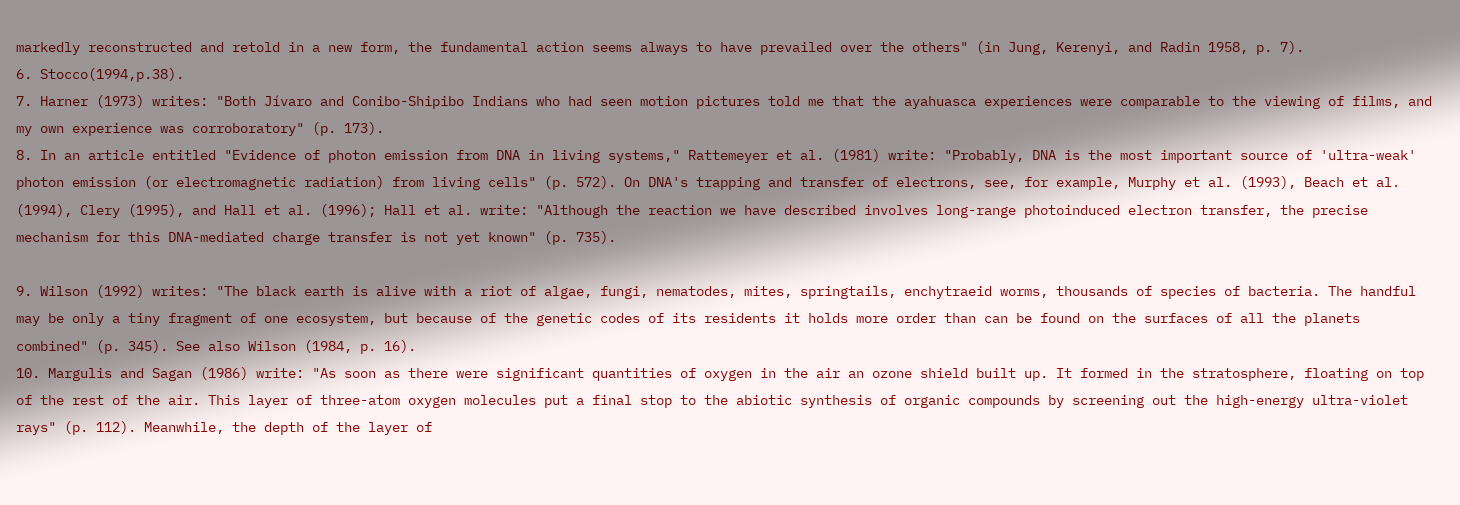markedly reconstructed and retold in a new form, the fundamental action seems always to have prevailed over the others" (in Jung, Kerenyi, and Radin 1958, p. 7).
6. Stocco(1994,p.38).
7. Harner (1973) writes: "Both Jívaro and Conibo-Shipibo Indians who had seen motion pictures told me that the ayahuasca experiences were comparable to the viewing of films, and my own experience was corroboratory" (p. 173).
8. In an article entitled "Evidence of photon emission from DNA in living systems," Rattemeyer et al. (1981) write: "Probably, DNA is the most important source of 'ultra-weak' photon emission (or electromagnetic radiation) from living cells" (p. 572). On DNA's trapping and transfer of electrons, see, for example, Murphy et al. (1993), Beach et al. (1994), Clery (1995), and Hall et al. (1996); Hall et al. write: "Although the reaction we have described involves long-range photoinduced electron transfer, the precise mechanism for this DNA-mediated charge transfer is not yet known" (p. 735).

9. Wilson (1992) writes: "The black earth is alive with a riot of algae, fungi, nematodes, mites, springtails, enchytraeid worms, thousands of species of bacteria. The handful may be only a tiny fragment of one ecosystem, but because of the genetic codes of its residents it holds more order than can be found on the surfaces of all the planets combined" (p. 345). See also Wilson (1984, p. 16).
10. Margulis and Sagan (1986) write: "As soon as there were significant quantities of oxygen in the air an ozone shield built up. It formed in the stratosphere, floating on top of the rest of the air. This layer of three-atom oxygen molecules put a final stop to the abiotic synthesis of organic compounds by screening out the high-energy ultra-violet rays" (p. 112). Meanwhile, the depth of the layer of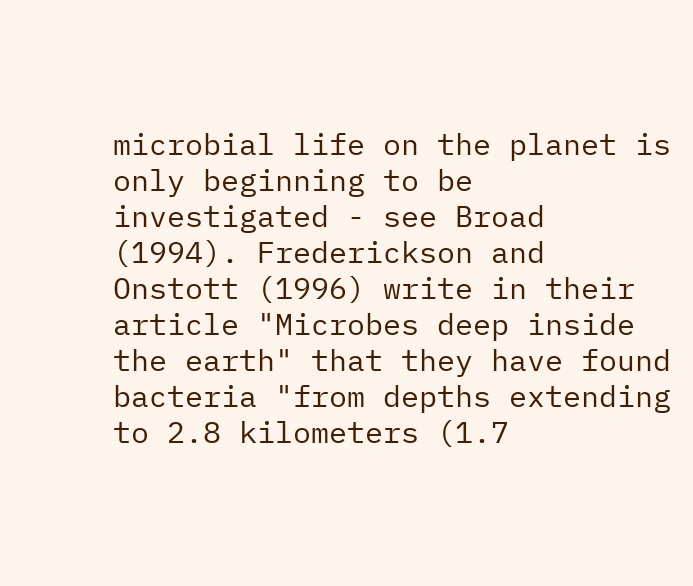microbial life on the planet is only beginning to be investigated - see Broad (1994). Frederickson and Onstott (1996) write in their article "Microbes deep inside the earth" that they have found bacteria "from depths extending to 2.8 kilometers (1.7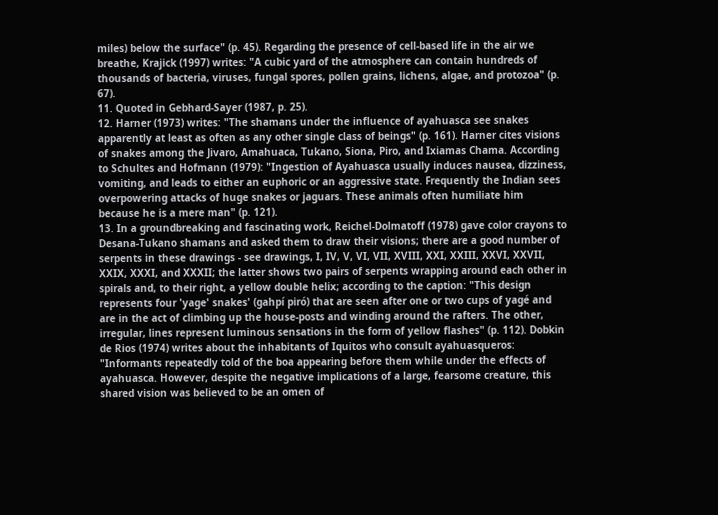miles) below the surface" (p. 45). Regarding the presence of cell-based life in the air we breathe, Krajick (1997) writes: "A cubic yard of the atmosphere can contain hundreds of thousands of bacteria, viruses, fungal spores, pollen grains, lichens, algae, and protozoa" (p. 67).
11. Quoted in Gebhard-Sayer (1987, p. 25).
12. Harner (1973) writes: "The shamans under the influence of ayahuasca see snakes apparently at least as often as any other single class of beings" (p. 161). Harner cites visions of snakes among the Jivaro, Amahuaca, Tukano, Siona, Piro, and Ixiamas Chama. According to Schultes and Hofmann (1979): "Ingestion of Ayahuasca usually induces nausea, dizziness, vomiting, and leads to either an euphoric or an aggressive state. Frequently the Indian sees overpowering attacks of huge snakes or jaguars. These animals often humiliate him because he is a mere man" (p. 121).
13. In a groundbreaking and fascinating work, Reichel-Dolmatoff (1978) gave color crayons to Desana-Tukano shamans and asked them to draw their visions; there are a good number of serpents in these drawings - see drawings, I, IV, V, VI, VII, XVIII, XXI, XXIII, XXVI, XXVII, XXIX, XXXI, and XXXII; the latter shows two pairs of serpents wrapping around each other in spirals and, to their right, a yellow double helix; according to the caption: "This design represents four 'yage' snakes' (gahpí piró) that are seen after one or two cups of yagé and are in the act of climbing up the house-posts and winding around the rafters. The other, irregular, lines represent luminous sensations in the form of yellow flashes" (p. 112). Dobkin de Rios (1974) writes about the inhabitants of Iquitos who consult ayahuasqueros: "Informants repeatedly told of the boa appearing before them while under the effects of ayahuasca. However, despite the negative implications of a large, fearsome creature, this shared vision was believed to be an omen of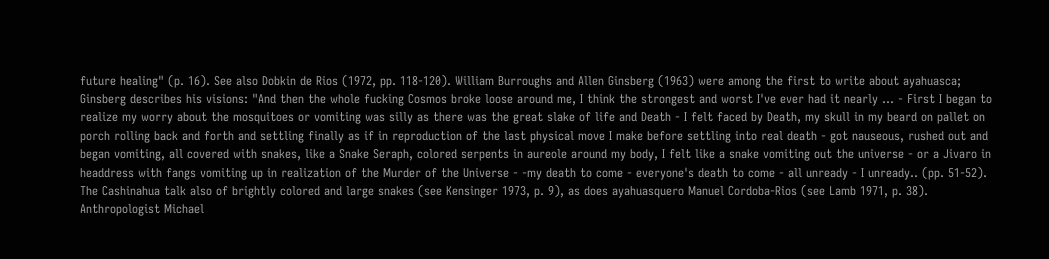future healing" (p. 16). See also Dobkin de Rios (1972, pp. 118-120). William Burroughs and Allen Ginsberg (1963) were among the first to write about ayahuasca; Ginsberg describes his visions: "And then the whole fucking Cosmos broke loose around me, I think the strongest and worst I've ever had it nearly ... - First I began to realize my worry about the mosquitoes or vomiting was silly as there was the great slake of life and Death - I felt faced by Death, my skull in my beard on pallet on porch rolling back and forth and settling finally as if in reproduction of the last physical move I make before settling into real death - got nauseous, rushed out and began vomiting, all covered with snakes, like a Snake Seraph, colored serpents in aureole around my body, I felt like a snake vomiting out the universe - or a Jivaro in headdress with fangs vomiting up in realization of the Murder of the Universe - -my death to come - everyone's death to come - all unready - I unready.. (pp. 51-52). The Cashinahua talk also of brightly colored and large snakes (see Kensinger 1973, p. 9), as does ayahuasquero Manuel Cordoba-Rios (see Lamb 1971, p. 38). Anthropologist Michael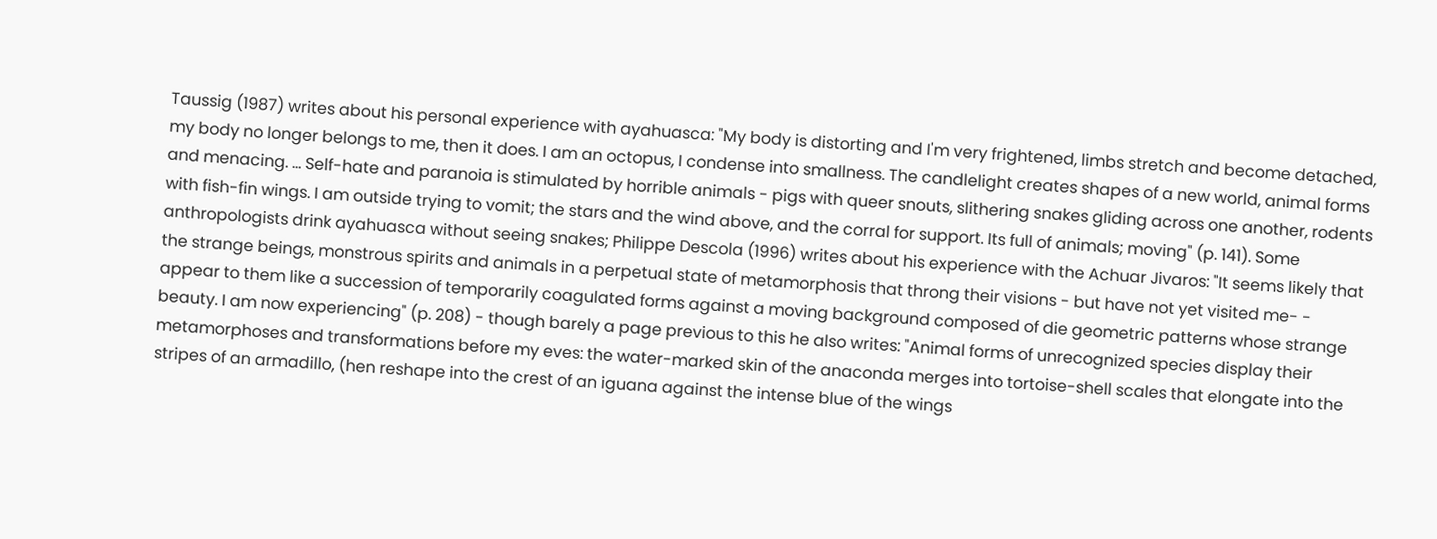Taussig (1987) writes about his personal experience with ayahuasca: "My body is distorting and I'm very frightened, limbs stretch and become detached, my body no longer belongs to me, then it does. I am an octopus, I condense into smallness. The candlelight creates shapes of a new world, animal forms and menacing. ... Self-hate and paranoia is stimulated by horrible animals - pigs with queer snouts, slithering snakes gliding across one another, rodents with fish-fin wings. I am outside trying to vomit; the stars and the wind above, and the corral for support. Its full of animals; moving" (p. 141). Some anthropologists drink ayahuasca without seeing snakes; Philippe Descola (1996) writes about his experience with the Achuar Jivaros: "It seems likely that the strange beings, monstrous spirits and animals in a perpetual state of metamorphosis that throng their visions - but have not yet visited me- - appear to them like a succession of temporarily coagulated forms against a moving background composed of die geometric patterns whose strange beauty. I am now experiencing" (p. 208) - though barely a page previous to this he also writes: "Animal forms of unrecognized species display their metamorphoses and transformations before my eves: the water-marked skin of the anaconda merges into tortoise-shell scales that elongate into the stripes of an armadillo, (hen reshape into the crest of an iguana against the intense blue of the wings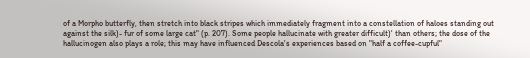of a Morpho butterfly, then stretch into black stripes which immediately fragment into a constellation of haloes standing out against the silk)- fur of some large cat" (p. 207). Some people hallucinate with greater difficult)' than others; the dose of the hallucinogen also plays a role; this may have influenced Descola's experiences based on "half a coffee-cupful"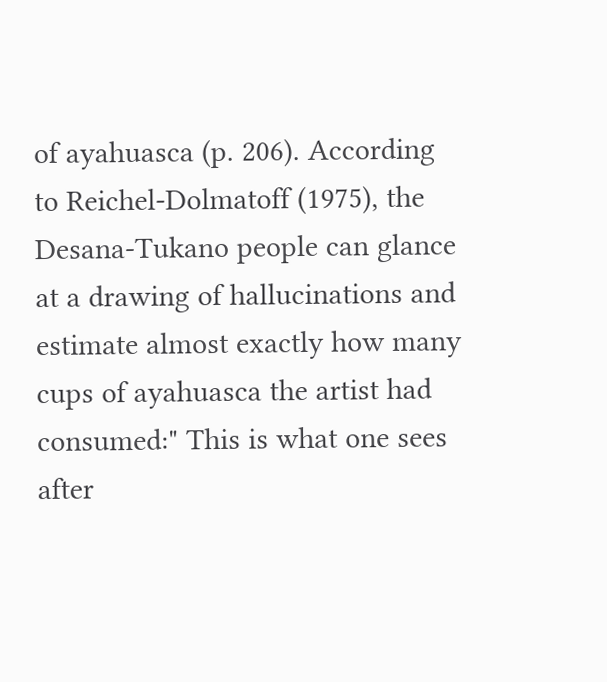of ayahuasca (p. 206). According to Reichel-Dolmatoff (1975), the Desana-Tukano people can glance at a drawing of hallucinations and estimate almost exactly how many cups of ayahuasca the artist had consumed:" This is what one sees after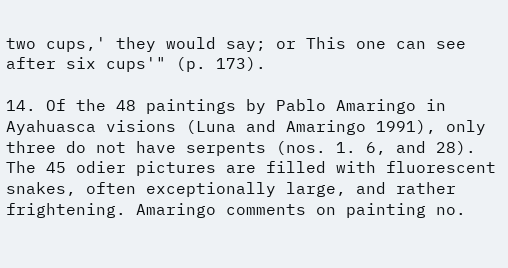two cups,' they would say; or This one can see after six cups'" (p. 173).

14. Of the 48 paintings by Pablo Amaringo in Ayahuasca visions (Luna and Amaringo 1991), only three do not have serpents (nos. 1. 6, and 28). The 45 odier pictures are filled with fluorescent snakes, often exceptionally large, and rather frightening. Amaringo comments on painting no.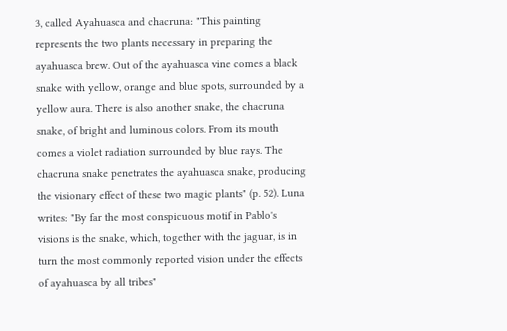3, called Ayahuasca and chacruna: "This painting represents the two plants necessary in preparing the ayahuasca brew. Out of the ayahuasca vine comes a black snake with yellow, orange and blue spots, surrounded by a yellow aura. There is also another snake, the chacruna snake, of bright and luminous colors. From its mouth comes a violet radiation surrounded by blue rays. The chacruna snake penetrates the ayahuasca snake, producing the visionary effect of these two magic plants" (p. 52). Luna writes: "By far the most conspicuous motif in Pablo's visions is the snake, which, together with the jaguar, is in turn the most commonly reported vision under the effects of ayahuasca by all tribes"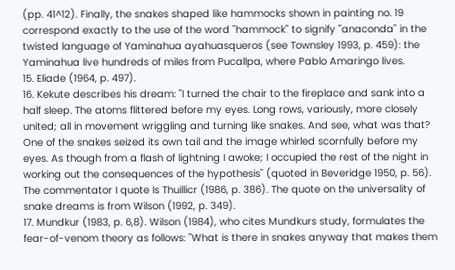(pp. 41^12). Finally, the snakes shaped like hammocks shown in painting no. 19 correspond exactly to the use of the word "hammock" to signify "anaconda" in the twisted language of Yaminahua ayahuasqueros (see Townsley 1993, p. 459): the Yaminahua live hundreds of miles from Pucallpa, where Pablo Amaringo lives.
15. Eliade (1964, p. 497).
16. Kekute describes his dream: "I turned the chair to the fireplace and sank into a half sleep. The atoms flittered before my eyes. Long rows, variously, more closely united; all in movement wriggling and turning like snakes. And see, what was that? One of the snakes seized its own tail and the image whirled scornfully before my eyes. As though from a flash of lightning I awoke; I occupied the rest of the night in working out the consequences of the hypothesis" (quoted in Beveridge 1950, p. 56). The commentator I quote Is Thuillicr (1986, p. 386). The quote on the universality of snake dreams is from Wilson (1992, p. 349).
17. Mundkur (1983, p. 6,8). Wilson (1984), who cites Mundkurs study, formulates the fear-of-venom theory as follows: "What is there in snakes anyway that makes them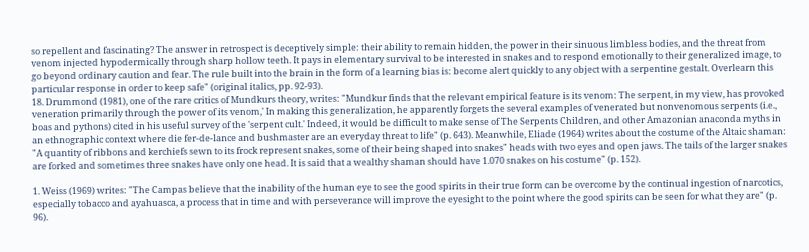so repellent and fascinating? The answer in retrospect is deceptively simple: their ability to remain hidden, the power in their sinuous limbless bodies, and the threat from venom injected hypodermically through sharp hollow teeth. It pays in elementary survival to be interested in snakes and to respond emotionally to their generalized image, to go beyond ordinary caution and fear. The rule built into the brain in the form of a learning bias is: become alert quickly to any object with a serpentine gestalt. Overlearn this particular response in order to keep safe" (original italics, pp. 92-93).
18. Drummond (1981), one of the rare critics of Mundkurs theory, writes: "Mundkur finds that the relevant empirical feature is its venom: The serpent, in my view, has provoked veneration primarily through the power of its venom,' In making this generalization, he apparently forgets the several examples of venerated but nonvenomous serpents (i.e., boas and pythons) cited in his useful survey of the 'serpent cult.' Indeed, it would be difficult to make sense of The Serpents Children, and other Amazonian anaconda myths in an ethnographic context where die fer-de-lance and bushmaster are an everyday threat to life" (p. 643). Meanwhile, Eliade (1964) writes about the costume of the Altaic shaman: "A quantity of ribbons and kerchiefs sewn to its frock represent snakes, some of their being shaped into snakes" heads with two eyes and open jaws. The tails of the larger snakes are forked and sometimes three snakes have only one head. It is said that a wealthy shaman should have 1.070 snakes on his costume" (p. 152).

1. Weiss (1969) writes: "The Campas believe that the inability of the human eye to see the good spirits in their true form can be overcome by the continual ingestion of narcotics, especially tobacco and ayahuasca, a process that in time and with perseverance will improve the eyesight to the point where the good spirits can be seen for what they are" (p. 96).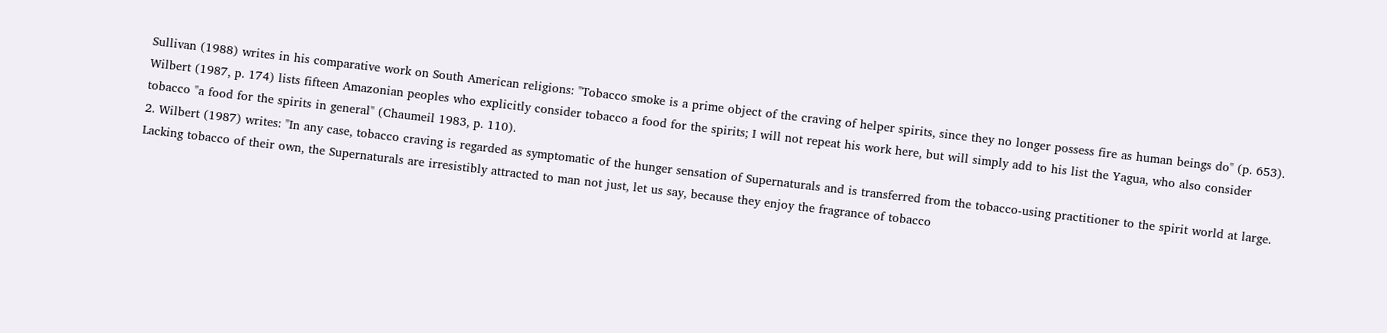Sullivan (1988) writes in his comparative work on South American religions: "Tobacco smoke is a prime object of the craving of helper spirits, since they no longer possess fire as human beings do" (p. 653). Wilbert (1987, p. 174) lists fifteen Amazonian peoples who explicitly consider tobacco a food for the spirits; I will not repeat his work here, but will simply add to his list the Yagua, who also consider tobacco "a food for the spirits in general" (Chaumeil 1983, p. 110).
2. Wilbert (1987) writes: "In any case, tobacco craving is regarded as symptomatic of the hunger sensation of Supernaturals and is transferred from the tobacco-using practitioner to the spirit world at large. Lacking tobacco of their own, the Supernaturals are irresistibly attracted to man not just, let us say, because they enjoy the fragrance of tobacco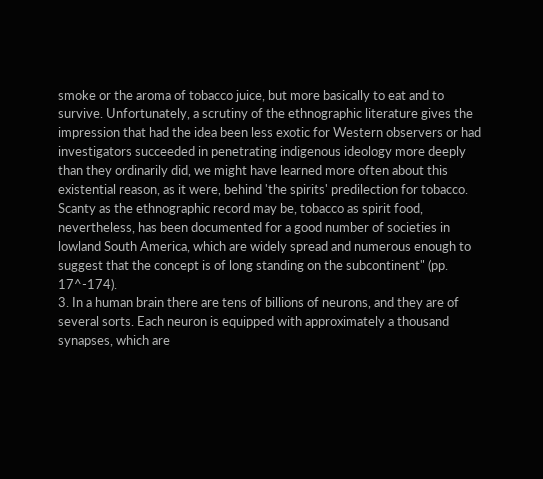smoke or the aroma of tobacco juice, but more basically to eat and to survive. Unfortunately, a scrutiny of the ethnographic literature gives the impression that had the idea been less exotic for Western observers or had investigators succeeded in penetrating indigenous ideology more deeply than they ordinarily did, we might have learned more often about this existential reason, as it were, behind 'the spirits' predilection for tobacco. Scanty as the ethnographic record may be, tobacco as spirit food, nevertheless, has been documented for a good number of societies in lowland South America, which are widely spread and numerous enough to suggest that the concept is of long standing on the subcontinent" (pp. 17^-174).
3. In a human brain there are tens of billions of neurons, and they are of several sorts. Each neuron is equipped with approximately a thousand synapses, which are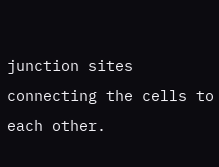junction sites connecting the cells to each other.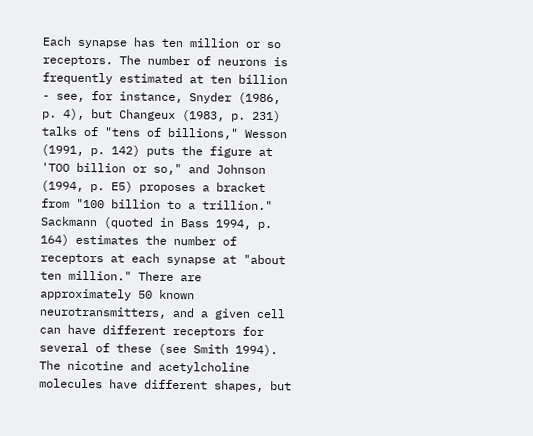Each synapse has ten million or so receptors. The number of neurons is frequently estimated at ten billion - see, for instance, Snyder (1986, p. 4), but Changeux (1983, p. 231) talks of "tens of billions," Wesson (1991, p. 142) puts the figure at 'TOO billion or so," and Johnson (1994, p. E5) proposes a bracket from "100 billion to a trillion." Sackmann (quoted in Bass 1994, p. 164) estimates the number of receptors at each synapse at "about ten million." There are approximately 50 known neurotransmitters, and a given cell can have different receptors for several of these (see Smith 1994). The nicotine and acetylcholine molecules have different shapes, but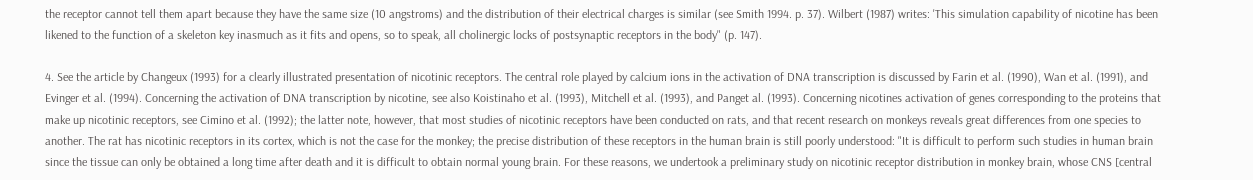the receptor cannot tell them apart because they have the same size (10 angstroms) and the distribution of their electrical charges is similar (see Smith 1994. p. 37). Wilbert (1987) writes: 'This simulation capability of nicotine has been likened to the function of a skeleton key inasmuch as it fits and opens, so to speak, all cholinergic locks of postsynaptic receptors in the body" (p. 147).

4. See the article by Changeux (1993) for a clearly illustrated presentation of nicotinic receptors. The central role played by calcium ions in the activation of DNA transcription is discussed by Farin et al. (1990), Wan et al. (1991), and Evinger et al. (1994). Concerning the activation of DNA transcription by nicotine, see also Koistinaho et al. (1993), Mitchell et al. (1993), and Panget al. (1993). Concerning nicotines activation of genes corresponding to the proteins that make up nicotinic receptors, see Cimino et al. (1992); the latter note, however, that most studies of nicotinic receptors have been conducted on rats, and that recent research on monkeys reveals great differences from one species to another. The rat has nicotinic receptors in its cortex, which is not the case for the monkey; the precise distribution of these receptors in the human brain is still poorly understood: "It is difficult to perform such studies in human brain since the tissue can only be obtained a long time after death and it is difficult to obtain normal young brain. For these reasons, we undertook a preliminary study on nicotinic receptor distribution in monkey brain, whose CNS [central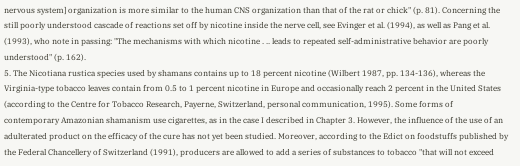nervous system] organization is more similar to the human CNS organization than that of the rat or chick" (p. 81). Concerning the still poorly understood cascade of reactions set off by nicotine inside the nerve cell, see Evinger et al. (1994), as well as Pang et al. (1993), who note in passing: "The mechanisms with which nicotine . .. leads to repeated self-administrative behavior are poorly understood" (p. 162).
5. The Nicotiana rustica species used by shamans contains up to 18 percent nicotine (Wilbert 1987, pp. 134-136), whereas the Virginia-type tobacco leaves contain from 0.5 to 1 percent nicotine in Europe and occasionally reach 2 percent in the United States (according to the Centre for Tobacco Research, Payerne, Switzerland, personal communication, 1995). Some forms of contemporary Amazonian shamanism use cigarettes, as in the case I described in Chapter 3. However, the influence of the use of an adulterated product on the efficacy of the cure has not yet been studied. Moreover, according to the Edict on foodstuffs published by the Federal Chancellery of Switzerland (1991), producers are allowed to add a series of substances to tobacco "that will not exceed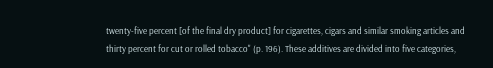twenty-five percent [of the final dry product] for cigarettes, cigars and similar smoking articles and thirty percent for cut or rolled tobacco" (p. 196). These additives are divided into five categories,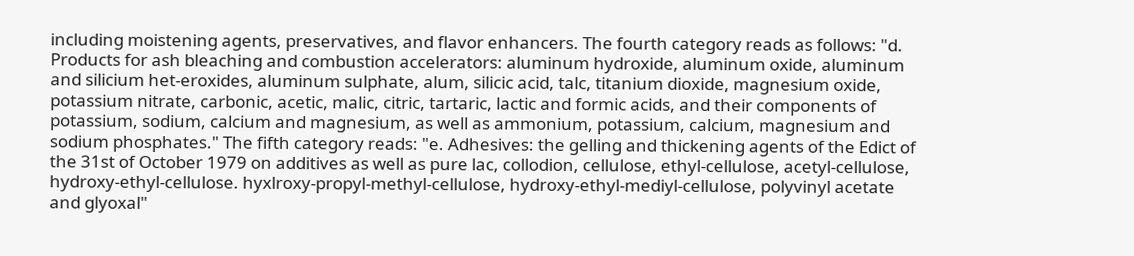including moistening agents, preservatives, and flavor enhancers. The fourth category reads as follows: "d. Products for ash bleaching and combustion accelerators: aluminum hydroxide, aluminum oxide, aluminum and silicium het-eroxides, aluminum sulphate, alum, silicic acid, talc, titanium dioxide, magnesium oxide, potassium nitrate, carbonic, acetic, malic, citric, tartaric, lactic and formic acids, and their components of potassium, sodium, calcium and magnesium, as well as ammonium, potassium, calcium, magnesium and sodium phosphates." The fifth category reads: "e. Adhesives: the gelling and thickening agents of the Edict of the 31st of October 1979 on additives as well as pure lac, collodion, cellulose, ethyl-cellulose, acetyl-cellulose, hydroxy-ethyl-cellulose. hyxlroxy-propyl-methyl-cellulose, hydroxy-ethyl-mediyl-cellulose, polyvinyl acetate and glyoxal"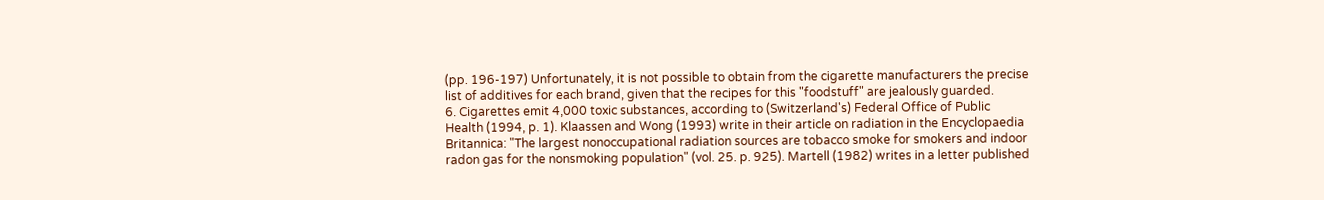(pp. 196-197) Unfortunately, it is not possible to obtain from the cigarette manufacturers the precise list of additives for each brand, given that the recipes for this "foodstuff" are jealously guarded.
6. Cigarettes emit 4,000 toxic substances, according to (Switzerland's) Federal Office of Public Health (1994, p. 1). Klaassen and Wong (1993) write in their article on radiation in the Encyclopaedia Britannica: "The largest nonoccupational radiation sources are tobacco smoke for smokers and indoor radon gas for the nonsmoking population" (vol. 25. p. 925). Martell (1982) writes in a letter published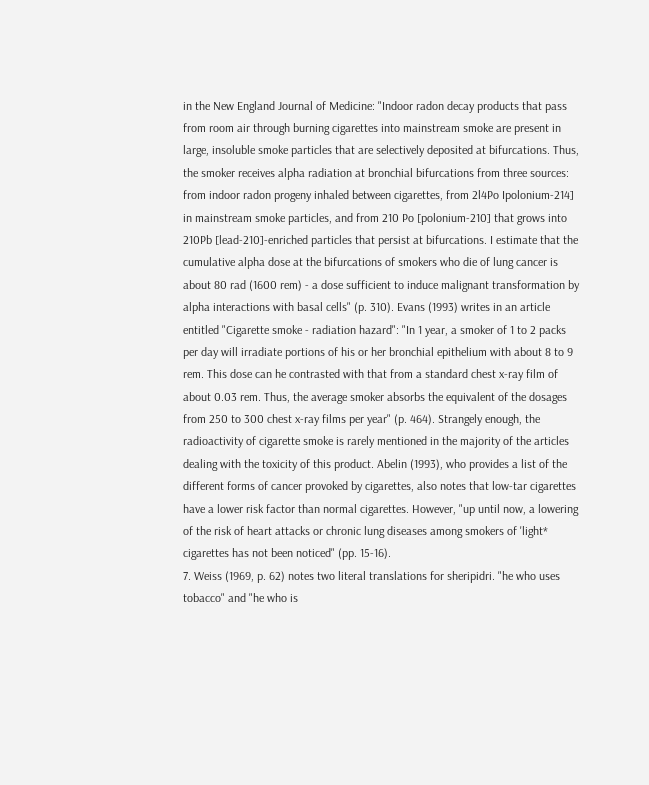in the New England Journal of Medicine: "Indoor radon decay products that pass from room air through burning cigarettes into mainstream smoke are present in large, insoluble smoke particles that are selectively deposited at bifurcations. Thus, the smoker receives alpha radiation at bronchial bifurcations from three sources: from indoor radon progeny inhaled between cigarettes, from 2l4Po Ipolonium-214] in mainstream smoke particles, and from 210 Po [polonium-210] that grows into 210Pb [lead-210]-enriched particles that persist at bifurcations. I estimate that the cumulative alpha dose at the bifurcations of smokers who die of lung cancer is about 80 rad (1600 rem) - a dose sufficient to induce malignant transformation by alpha interactions with basal cells" (p. 310). Evans (1993) writes in an article entitled "Cigarette smoke - radiation hazard": "In 1 year, a smoker of 1 to 2 packs per day will irradiate portions of his or her bronchial epithelium with about 8 to 9 rem. This dose can he contrasted with that from a standard chest x-ray film of about 0.03 rem. Thus, the average smoker absorbs the equivalent of the dosages from 250 to 300 chest x-ray films per year" (p. 464). Strangely enough, the radioactivity of cigarette smoke is rarely mentioned in the majority of the articles dealing with the toxicity of this product. Abelin (1993), who provides a list of the different forms of cancer provoked by cigarettes, also notes that low-tar cigarettes have a lower risk factor than normal cigarettes. However, "up until now, a lowering of the risk of heart attacks or chronic lung diseases among smokers of 'light* cigarettes has not been noticed" (pp. 15-16).
7. Weiss (1969, p. 62) notes two literal translations for sheripidri. "he who uses tobacco" and "he who is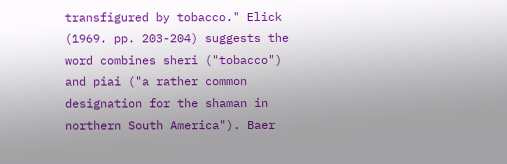transfigured by tobacco." Elick (1969. pp. 203-204) suggests the word combines sheri ("tobacco") and piai ("a rather common designation for the shaman in northern South America"). Baer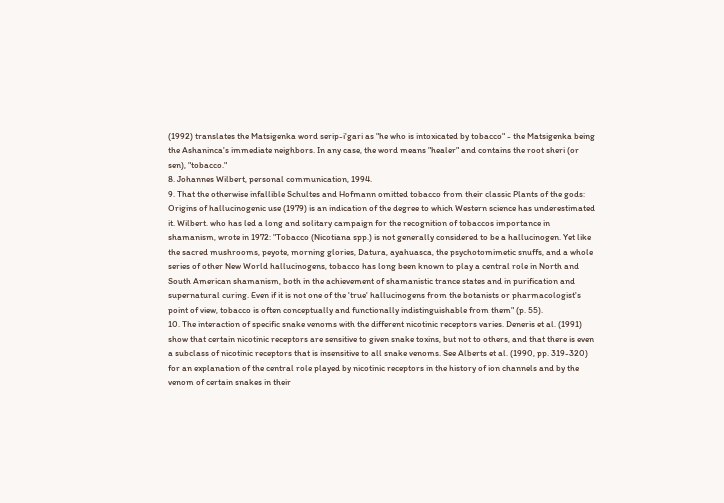(1992) translates the Matsigenka word serip-i'gari as "he who is intoxicated by tobacco" - the Matsigenka being the Ashaninca's immediate neighbors. In any case, the word means "healer" and contains the root sheri (or sen), "tobacco."
8. Johannes Wilbert, personal communication, 1994.
9. That the otherwise infallible Schultes and Hofmann omitted tobacco from their classic Plants of the gods: Origins of hallucinogenic use (1979) is an indication of the degree to which Western science has underestimated it. Wilbert. who has led a long and solitary campaign for the recognition of tobaccos importance in shamanism, wrote in 1972: "Tobacco (Nicotiana spp.) is not generally considered to be a hallucinogen. Yet like the sacred mushrooms, peyote, morning glories, Datura, ayahuasca, the psychotomimetic snuffs, and a whole series of other New World hallucinogens, tobacco has long been known to play a central role in North and South American shamanism, both in the achievement of shamanistic trance states and in purification and supernatural curing. Even if it is not one of the 'true' hallucinogens from the botanists or pharmacologist's point of view, tobacco is often conceptually and functionally indistinguishable from them" (p. 55).
10. The interaction of specific snake venoms with the different nicotinic receptors varies. Deneris et al. (1991) show that certain nicotinic receptors are sensitive to given snake toxins, but not to others, and that there is even a subclass of nicotinic receptors that is insensitive to all snake venoms. See Alberts et al. (1990, pp. 319-320) for an explanation of the central role played by nicotinic receptors in the history of ion channels and by the venom of certain snakes in their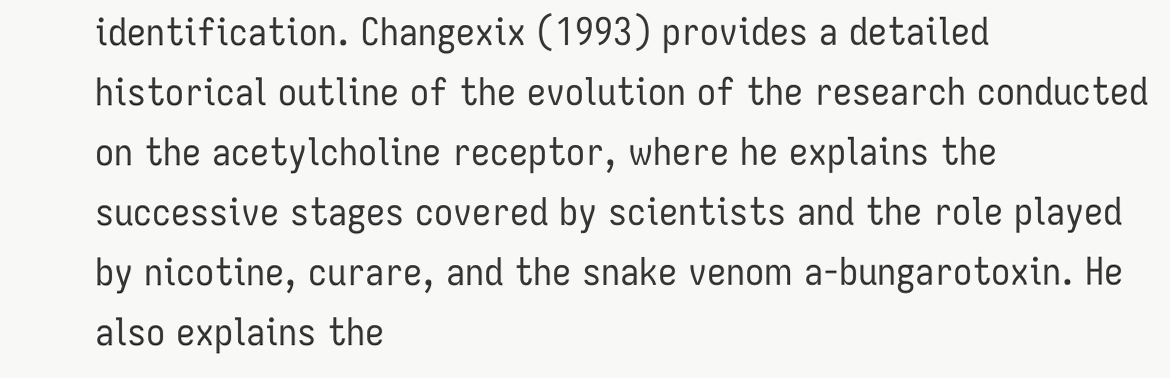identification. Changexix (1993) provides a detailed historical outline of the evolution of the research conducted on the acetylcholine receptor, where he explains the successive stages covered by scientists and the role played by nicotine, curare, and the snake venom a-bungarotoxin. He also explains the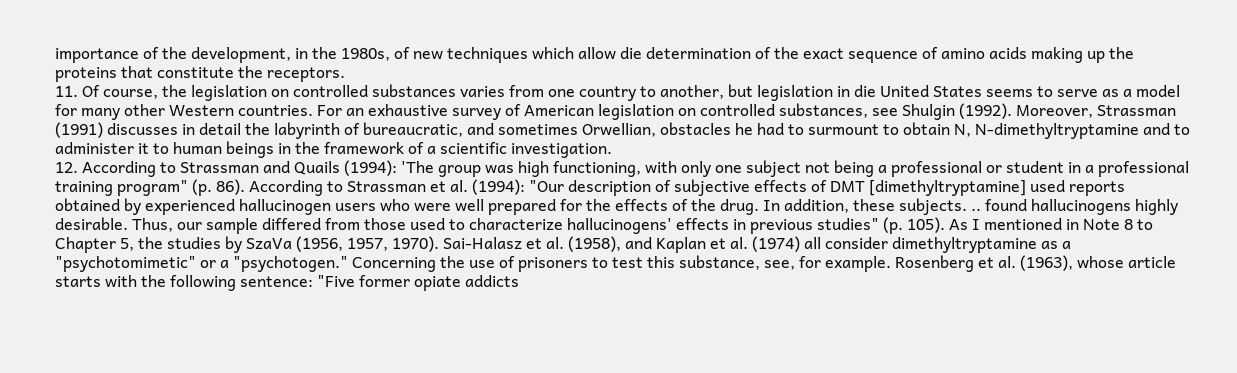importance of the development, in the 1980s, of new techniques which allow die determination of the exact sequence of amino acids making up the proteins that constitute the receptors.
11. Of course, the legislation on controlled substances varies from one country to another, but legislation in die United States seems to serve as a model for many other Western countries. For an exhaustive survey of American legislation on controlled substances, see Shulgin (1992). Moreover, Strassman (1991) discusses in detail the labyrinth of bureaucratic, and sometimes Orwellian, obstacles he had to surmount to obtain N, N-dimethyltryptamine and to administer it to human beings in the framework of a scientific investigation.
12. According to Strassman and Quails (1994): 'The group was high functioning, with only one subject not being a professional or student in a professional training program" (p. 86). According to Strassman et al. (1994): "Our description of subjective effects of DMT [dimethyltryptamine] used reports obtained by experienced hallucinogen users who were well prepared for the effects of the drug. In addition, these subjects. .. found hallucinogens highly desirable. Thus, our sample differed from those used to characterize hallucinogens' effects in previous studies" (p. 105). As I mentioned in Note 8 to Chapter 5, the studies by SzaVa (1956, 1957, 1970). Sai-Halasz et al. (1958), and Kaplan et al. (1974) all consider dimethyltryptamine as a "psychotomimetic" or a "psychotogen." Concerning the use of prisoners to test this substance, see, for example. Rosenberg et al. (1963), whose article starts with the following sentence: "Five former opiate addicts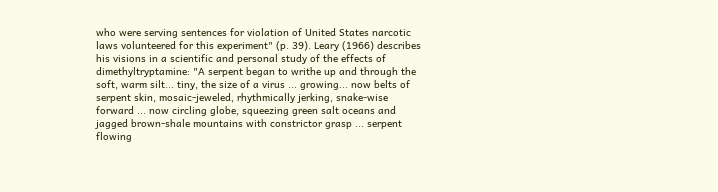who were serving sentences for violation of United States narcotic laws volunteered for this experiment" (p. 39). Leary (1966) describes his visions in a scientific and personal study of the effects of dimethyltryptamine: "A serpent began to writhe up and through the soft, warm silt... tiny, the size of a virus ... growing... now belts of serpent skin, mosaic-jeweled, rhythmically jerking, snake-wise forward ... now circling globe, squeezing green salt oceans and jagged brown-shale mountains with constrictor grasp ... serpent flowing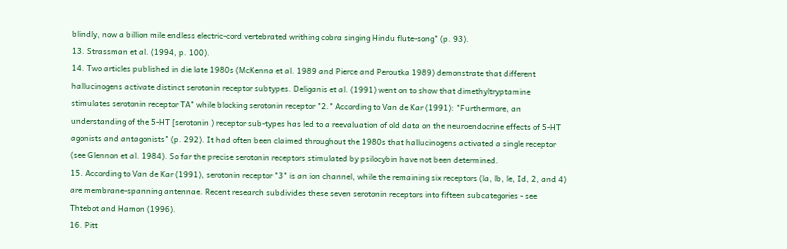blindly, now a billion mile endless electric-cord vertebrated writhing cobra singing Hindu flute-song" (p. 93).
13. Strassman et al. (1994, p. 100).
14. Two articles published in die late 1980s (McKenna et al. 1989 and Pierce and Peroutka 1989) demonstrate that different hallucinogens activate distinct serotonin receptor subtypes. Deliganis et al. (1991) went on to show that dimethyltryptamine stimulates serotonin receptor TA" while blocking serotonin receptor "2." According to Van de Kar (1991): "Furthermore, an understanding of the 5-HT [serotonin ) receptor sub-types has led to a reevaluation of old data on the neuroendocrine effects of 5-HT agonists and antagonists" (p. 292). It had often been claimed throughout the 1980s that hallucinogens activated a single receptor (see Glennon et al. 1984). So far the precise serotonin receptors stimulated by psilocybin have not been determined.
15. According to Van de Kar (1991), serotonin receptor "3" is an ion channel, while the remaining six receptors (la, lb, le, Id, 2, and 4) are membrane-spanning antennae. Recent research subdivides these seven serotonin receptors into fifteen subcategories - see Thtebot and Hamon (1996).
16. Pitt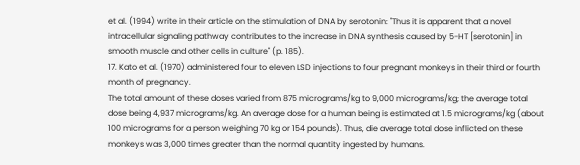et al. (1994) write in their article on the stimulation of DNA by serotonin: "Thus it is apparent that a novel intracellular signaling pathway contributes to the increase in DNA synthesis caused by 5-HT [serotonin] in smooth muscle and other cells in culture" (p. 185).
17. Kato et al. (1970) administered four to eleven LSD injections to four pregnant monkeys in their third or fourth month of pregnancy.
The total amount of these doses varied from 875 micrograms/kg to 9,000 micrograms/kg; the average total dose being 4,937 micrograms/kg. An average dose for a human being is estimated at 1.5 micrograms/kg (about 100 micrograms for a person weighing 70 kg or 154 pounds). Thus, die average total dose inflicted on these monkeys was 3,000 times greater than the normal quantity ingested by humans.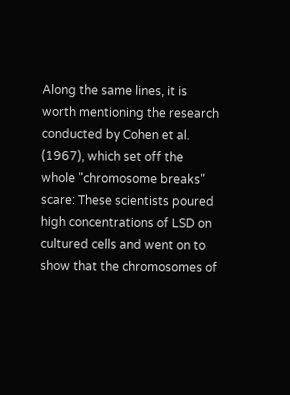Along the same lines, it is worth mentioning the research conducted by Cohen et al. (1967), which set off the whole "chromosome breaks" scare: These scientists poured high concentrations of LSD on cultured cells and went on to show that the chromosomes of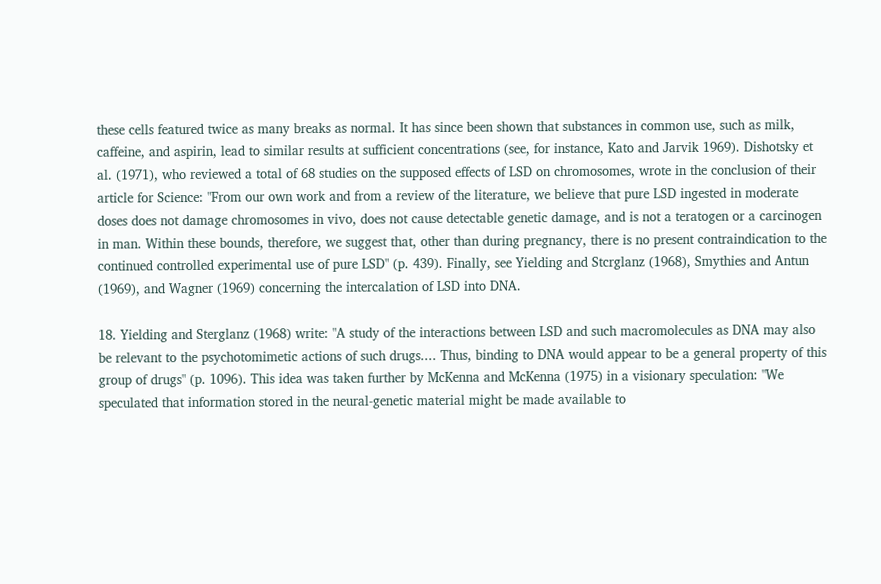these cells featured twice as many breaks as normal. It has since been shown that substances in common use, such as milk, caffeine, and aspirin, lead to similar results at sufficient concentrations (see, for instance, Kato and Jarvik 1969). Dishotsky et al. (1971), who reviewed a total of 68 studies on the supposed effects of LSD on chromosomes, wrote in the conclusion of their article for Science: "From our own work and from a review of the literature, we believe that pure LSD ingested in moderate doses does not damage chromosomes in vivo, does not cause detectable genetic damage, and is not a teratogen or a carcinogen in man. Within these bounds, therefore, we suggest that, other than during pregnancy, there is no present contraindication to the continued controlled experimental use of pure LSD" (p. 439). Finally, see Yielding and Stcrglanz (1968), Smythies and Antun (1969), and Wagner (1969) concerning the intercalation of LSD into DNA.

18. Yielding and Sterglanz (1968) write: "A study of the interactions between LSD and such macromolecules as DNA may also be relevant to the psychotomimetic actions of such drugs.... Thus, binding to DNA would appear to be a general property of this group of drugs" (p. 1096). This idea was taken further by McKenna and McKenna (1975) in a visionary speculation: "We speculated that information stored in the neural-genetic material might be made available to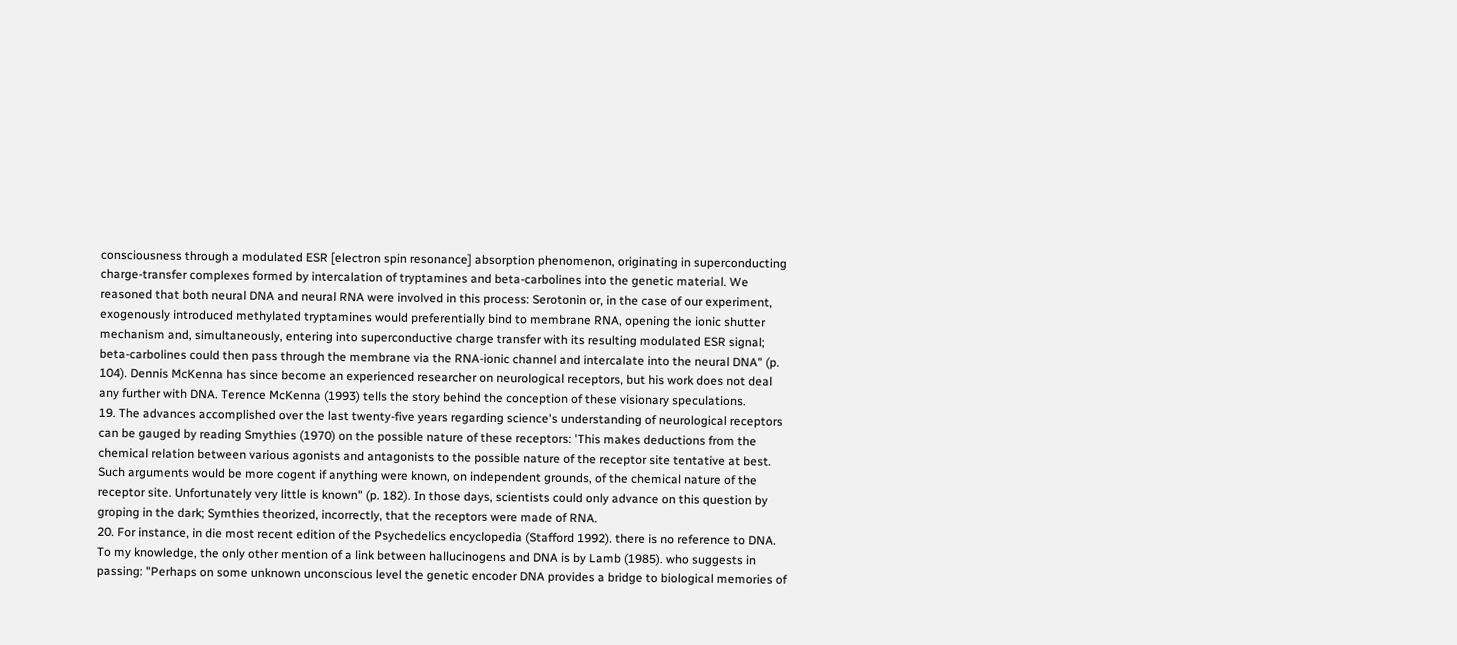consciousness through a modulated ESR [electron spin resonance] absorption phenomenon, originating in superconducting charge-transfer complexes formed by intercalation of tryptamines and beta-carbolines into the genetic material. We reasoned that both neural DNA and neural RNA were involved in this process: Serotonin or, in the case of our experiment, exogenously introduced methylated tryptamines would preferentially bind to membrane RNA, opening the ionic shutter mechanism and, simultaneously, entering into superconductive charge transfer with its resulting modulated ESR signal; beta-carbolines could then pass through the membrane via the RNA-ionic channel and intercalate into the neural DNA" (p. 104). Dennis McKenna has since become an experienced researcher on neurological receptors, but his work does not deal any further with DNA. Terence McKenna (1993) tells the story behind the conception of these visionary speculations.
19. The advances accomplished over the last twenty-five years regarding science's understanding of neurological receptors can be gauged by reading Smythies (1970) on the possible nature of these receptors: 'This makes deductions from the chemical relation between various agonists and antagonists to the possible nature of the receptor site tentative at best. Such arguments would be more cogent if anything were known, on independent grounds, of the chemical nature of the receptor site. Unfortunately very little is known" (p. 182). In those days, scientists could only advance on this question by groping in the dark; Symthies theorized, incorrectly, that the receptors were made of RNA.
20. For instance, in die most recent edition of the Psychedelics encyclopedia (Stafford 1992). there is no reference to DNA. To my knowledge, the only other mention of a link between hallucinogens and DNA is by Lamb (1985). who suggests in passing: "Perhaps on some unknown unconscious level the genetic encoder DNA provides a bridge to biological memories of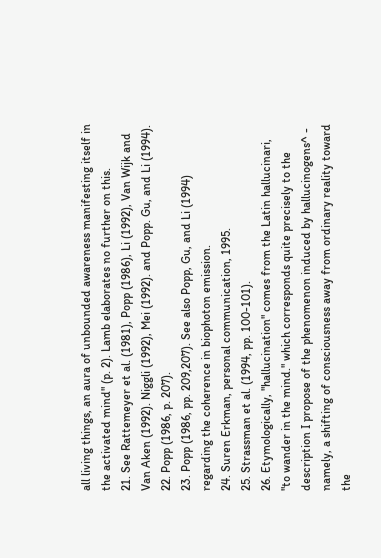all living things, an aura of unbounded awareness manifesting itself in the activated mind" (p. 2). Lamb elaborates no further on this.
21. See Rattemeyer et al. (1981), Popp (1986), Li (1992), Van Wijk and Van Aken (1992). Niggli (1992), Mei (1992). and Popp. Gu, and Li (1994).
22. Popp (1986, p. 207).
23. Popp (1986, pp. 209,207). See also Popp, Gu, and Li (1994) regarding the coherence in biophoton emission.
24. Suren Erkman, personal communication, 1995.
25. Strassman et al. (1994, pp. 100-101).
26. Etymologically, "hallucination" comes from the Latin hallucinari, "to wander in the mind." which corresponds quite precisely to the description I propose of the phenomenon induced by hallucinogens^ - namely, a shifting of consciousness away from ordinary reality toward the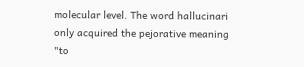molecular level. The word hallucinari only acquired the pejorative meaning "to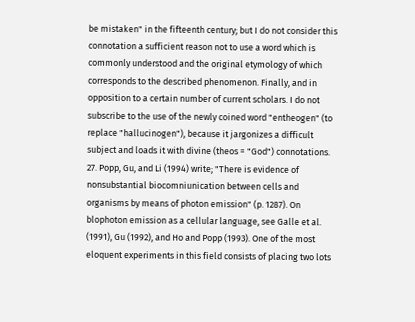be mistaken" in the fifteenth century; but I do not consider this connotation a sufficient reason not to use a word which is commonly understood and the original etymology of which corresponds to the described phenomenon. Finally, and in opposition to a certain number of current scholars. I do not subscribe to the use of the newly coined word "entheogen" (to replace "hallucinogen"), because it jargonizes a difficult subject and loads it with divine (theos = "God") connotations.
27. Popp, Gu, and Li (1994) write; "There is evidence of nonsubstantial biocomniunication between cells and organisms by means of photon emission" (p. 1287). On blophoton emission as a cellular language, see Galle et al. (1991), Gu (1992), and Ho and Popp (1993). One of the most eloquent experiments in this field consists of placing two lots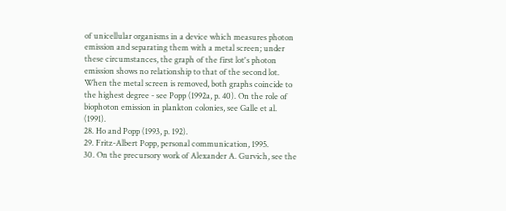of unicellular organisms in a device which measures photon emission and separating them with a metal screen; under these circumstances, the graph of the first lot's photon emission shows no relationship to that of the second lot. When the metal screen is removed, both graphs coincide to the highest degree - see Popp (1992a, p. 40). On the role of biophoton emission in plankton colonies, see Galle et al. (1991).
28. Ho and Popp (1993, p. 192).
29. Fritz-Albert Popp, personal communication, 1995.
30. On the precursory work of Alexander A. Gurvich, see the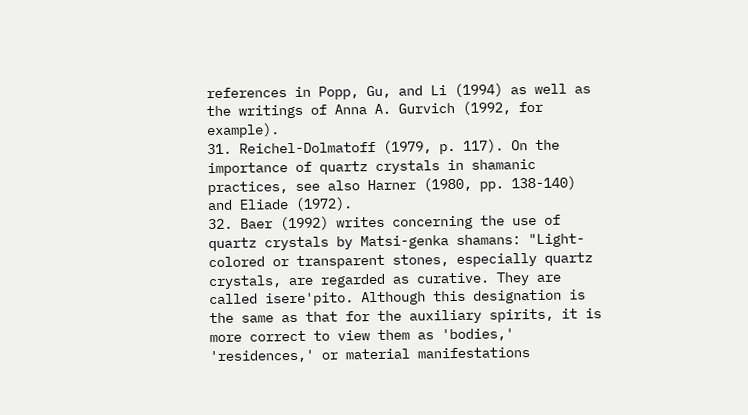references in Popp, Gu, and Li (1994) as well as the writings of Anna A. Gurvich (1992, for example).
31. Reichel-Dolmatoff (1979, p. 117). On the importance of quartz crystals in shamanic practices, see also Harner (1980, pp. 138-140) and Eliade (1972).
32. Baer (1992) writes concerning the use of quartz crystals by Matsi-genka shamans: "Light-colored or transparent stones, especially quartz crystals, are regarded as curative. They are called isere'pito. Although this designation is the same as that for the auxiliary spirits, it is more correct to view them as 'bodies,' 'residences,' or material manifestations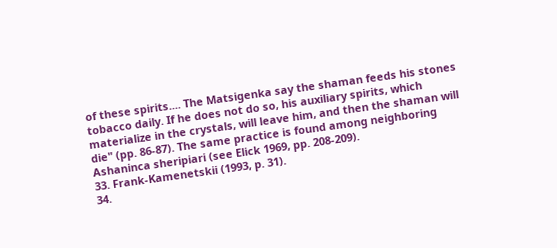of these spirits.... The Matsigenka say the shaman feeds his stones tobacco daily. If he does not do so, his auxiliary spirits, which materialize in the crystals, will leave him, and then the shaman will die" (pp. 86-87). The same practice is found among neighboring Ashaninca sheripiari (see Elick 1969, pp. 208-209).
33. Frank-Kamenetskii (1993, p. 31).
34.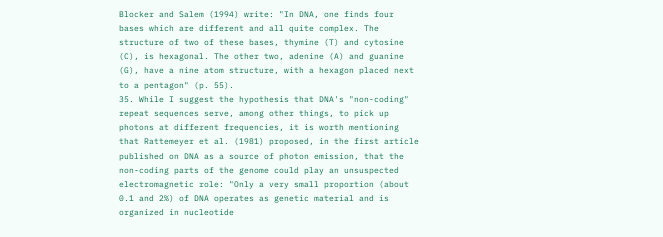Blocker and Salem (1994) write: "In DNA, one finds four bases which are different and all quite complex. The structure of two of these bases, thymine (T) and cytosine (C), is hexagonal. The other two, adenine (A) and guanine (G), have a nine atom structure, with a hexagon placed next to a pentagon" (p. 55).
35. While I suggest the hypothesis that DNA's "non-coding" repeat sequences serve, among other things, to pick up photons at different frequencies, it is worth mentioning that Rattemeyer et al. (1981) proposed, in the first article published on DNA as a source of photon emission, that the non-coding parts of the genome could play an unsuspected electromagnetic role: "Only a very small proportion (about 0.1 and 2%) of DNA operates as genetic material and is organized in nucleotide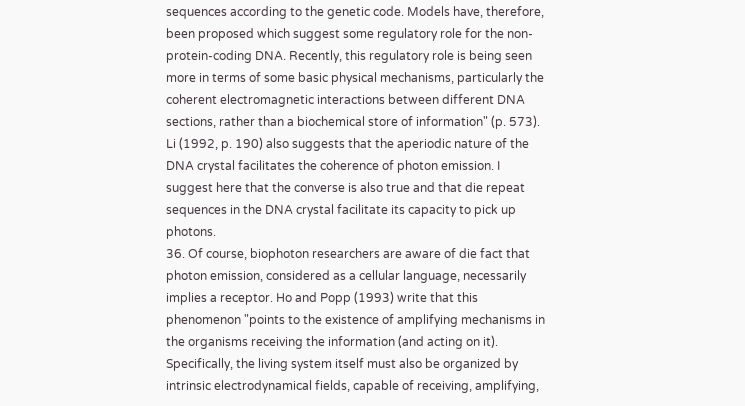sequences according to the genetic code. Models have, therefore, been proposed which suggest some regulatory role for the non-protein-coding DNA. Recently, this regulatory role is being seen more in terms of some basic physical mechanisms, particularly the coherent electromagnetic interactions between different DNA sections, rather than a biochemical store of information" (p. 573). Li (1992, p. 190) also suggests that the aperiodic nature of the DNA crystal facilitates the coherence of photon emission. I suggest here that the converse is also true and that die repeat sequences in the DNA crystal facilitate its capacity to pick up photons.
36. Of course, biophoton researchers are aware of die fact that photon emission, considered as a cellular language, necessarily implies a receptor. Ho and Popp (1993) write that this phenomenon "points to the existence of amplifying mechanisms in the organisms receiving the information (and acting on it). Specifically, the living system itself must also be organized by intrinsic electrodynamical fields, capable of receiving, amplifying,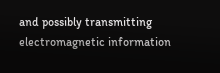and possibly transmitting electromagnetic information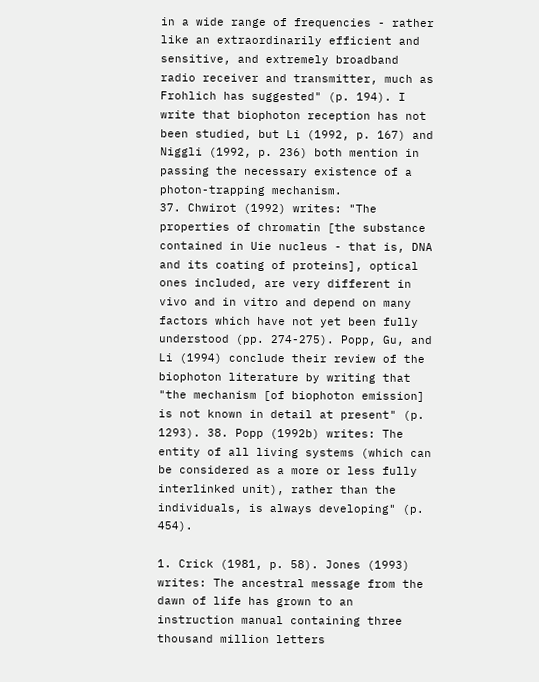in a wide range of frequencies - rather like an extraordinarily efficient and sensitive, and extremely broadband radio receiver and transmitter, much as Frohlich has suggested" (p. 194). I write that biophoton reception has not been studied, but Li (1992, p. 167) and Niggli (1992, p. 236) both mention in passing the necessary existence of a photon-trapping mechanism.
37. Chwirot (1992) writes: "The properties of chromatin [the substance contained in Uie nucleus - that is, DNA and its coating of proteins], optical ones included, are very different in vivo and in vitro and depend on many factors which have not yet been fully understood (pp. 274-275). Popp, Gu, and Li (1994) conclude their review of the biophoton literature by writing that "the mechanism [of biophoton emission] is not known in detail at present" (p. 1293). 38. Popp (1992b) writes: The entity of all living systems (which can be considered as a more or less fully interlinked unit), rather than the individuals, is always developing" (p. 454).

1. Crick (1981, p. 58). Jones (1993) writes: The ancestral message from the dawn of life has grown to an instruction manual containing three thousand million letters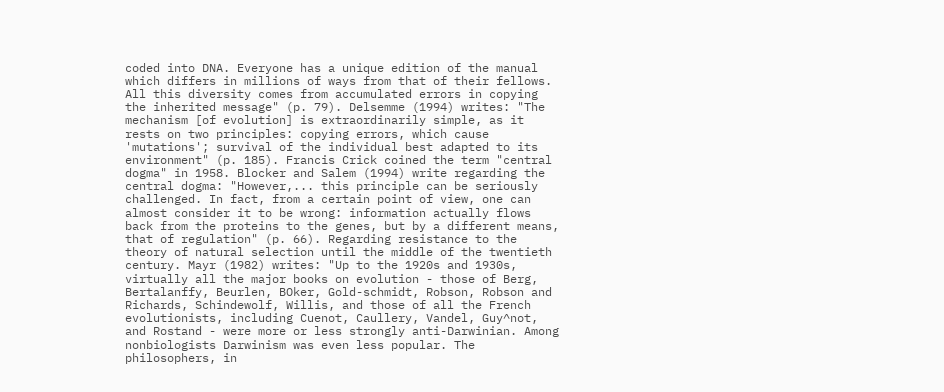coded into DNA. Everyone has a unique edition of the manual which differs in millions of ways from that of their fellows. All this diversity comes from accumulated errors in copying the inherited message" (p. 79). Delsemme (1994) writes: "The mechanism [of evolution] is extraordinarily simple, as it rests on two principles: copying errors, which cause 'mutations'; survival of the individual best adapted to its environment" (p. 185). Francis Crick coined the term "central dogma" in 1958. Blocker and Salem (1994) write regarding the central dogma: "However,... this principle can be seriously challenged. In fact, from a certain point of view, one can almost consider it to be wrong: information actually flows back from the proteins to the genes, but by a different means, that of regulation" (p. 66). Regarding resistance to the theory of natural selection until the middle of the twentieth century. Mayr (1982) writes: "Up to the 1920s and 1930s, virtually all the major books on evolution - those of Berg, Bertalanffy, Beurlen, BOker, Gold-schmidt, Robson, Robson and Richards, Schindewolf, Willis, and those of all the French evolutionists, including Cuenot, Caullery, Vandel, Guy^not, and Rostand - were more or less strongly anti-Darwinian. Among nonbiologists Darwinism was even less popular. The philosophers, in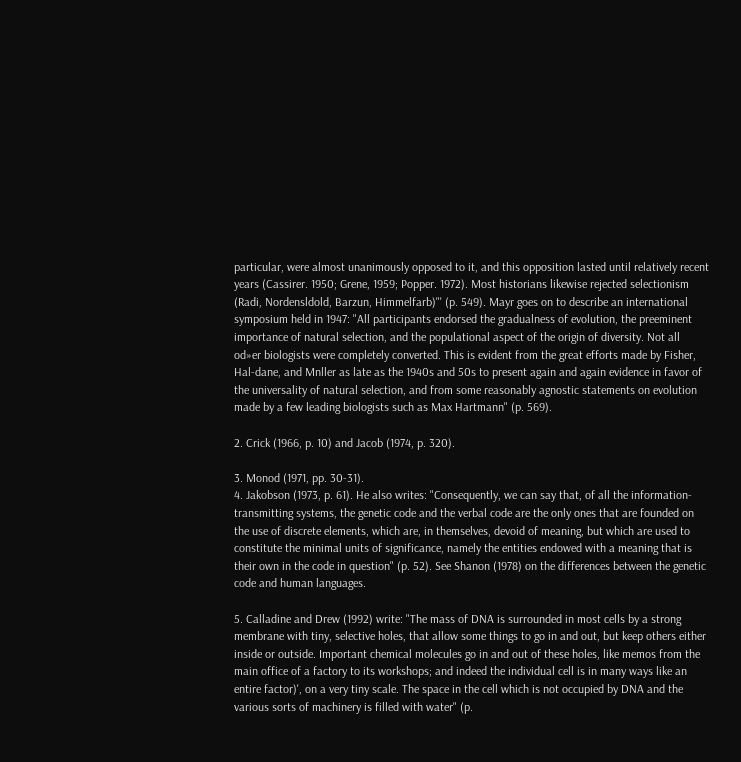particular, were almost unanimously opposed to it, and this opposition lasted until relatively recent years (Cassirer. 1950; Grene, 1959; Popper. 1972). Most historians likewise rejected selectionism (Radi, Nordensldold, Barzun, Himmelfarb)"' (p. 549). Mayr goes on to describe an international symposium held in 1947: "All participants endorsed the gradualness of evolution, the preeminent importance of natural selection, and the populational aspect of the origin of diversity. Not all od»er biologists were completely converted. This is evident from the great efforts made by Fisher, Hal-dane, and Mnller as late as the 1940s and 50s to present again and again evidence in favor of the universality of natural selection, and from some reasonably agnostic statements on evolution made by a few leading biologists such as Max Hartmann" (p. 569).

2. Crick (1966, p. 10) and Jacob (1974, p. 320).

3. Monod (1971, pp. 30-31).
4. Jakobson (1973, p. 61). He also writes: "Consequently, we can say that, of all the information-transmitting systems, the genetic code and the verbal code are the only ones that are founded on the use of discrete elements, which are, in themselves, devoid of meaning, but which are used to constitute the minimal units of significance, namely the entities endowed with a meaning that is their own in the code in question" (p. 52). See Shanon (1978) on the differences between the genetic code and human languages.

5. Calladine and Drew (1992) write: "The mass of DNA is surrounded in most cells by a strong membrane with tiny, selective holes, that allow some things to go in and out, but keep others either inside or outside. Important chemical molecules go in and out of these holes, like memos from the main office of a factory to its workshops; and indeed the individual cell is in many ways like an entire factor)', on a very tiny scale. The space in the cell which is not occupied by DNA and the various sorts of machinery is filled with water" (p.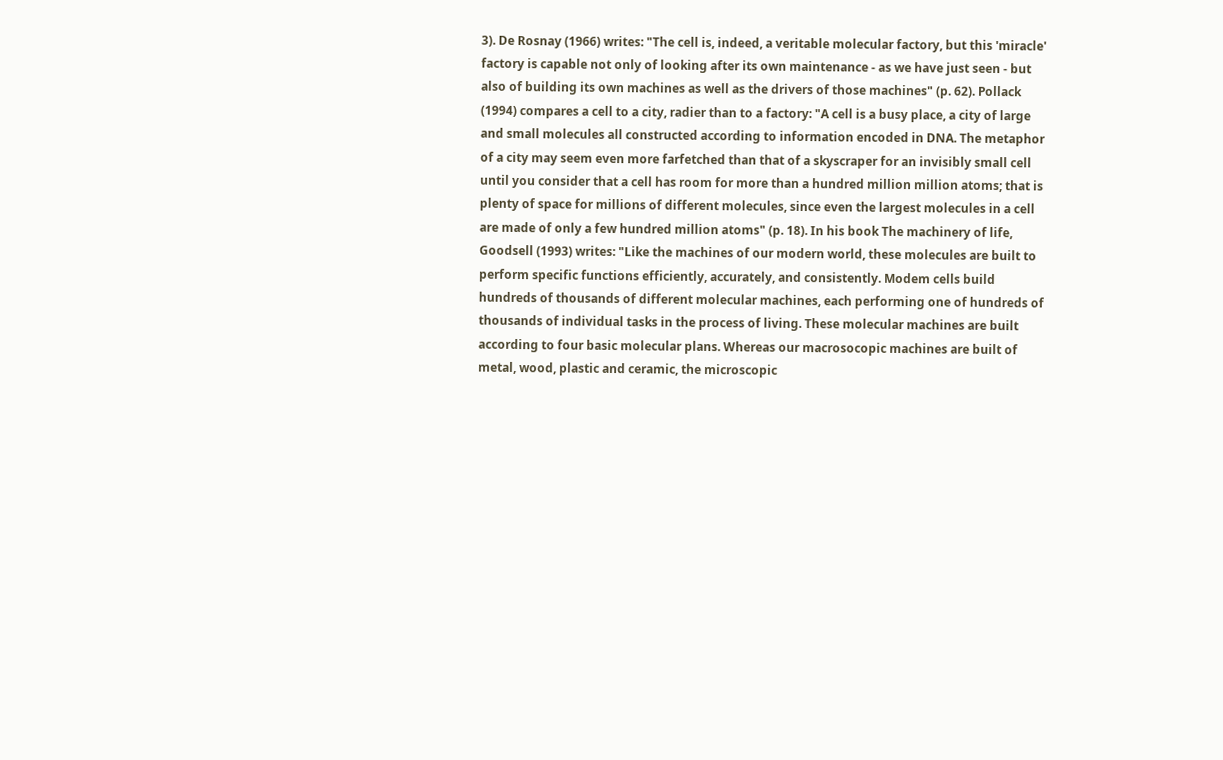3). De Rosnay (1966) writes: "The cell is, indeed, a veritable molecular factory, but this 'miracle' factory is capable not only of looking after its own maintenance - as we have just seen - but also of building its own machines as well as the drivers of those machines" (p. 62). Pollack (1994) compares a cell to a city, radier than to a factory: "A cell is a busy place, a city of large and small molecules all constructed according to information encoded in DNA. The metaphor of a city may seem even more farfetched than that of a skyscraper for an invisibly small cell until you consider that a cell has room for more than a hundred million million atoms; that is plenty of space for millions of different molecules, since even the largest molecules in a cell are made of only a few hundred million atoms" (p. 18). In his book The machinery of life, Goodsell (1993) writes: "Like the machines of our modern world, these molecules are built to perform specific functions efficiently, accurately, and consistently. Modem cells build hundreds of thousands of different molecular machines, each performing one of hundreds of thousands of individual tasks in the process of living. These molecular machines are built according to four basic molecular plans. Whereas our macrosocopic machines are built of metal, wood, plastic and ceramic, the microscopic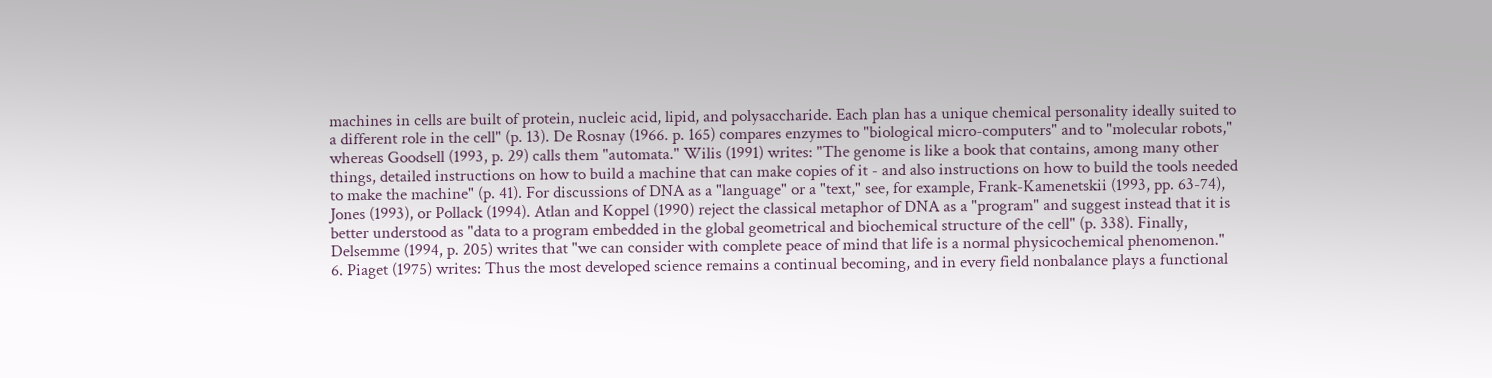machines in cells are built of protein, nucleic acid, lipid, and polysaccharide. Each plan has a unique chemical personality ideally suited to a different role in the cell" (p. 13). De Rosnay (1966. p. 165) compares enzymes to "biological micro-computers" and to "molecular robots," whereas Goodsell (1993, p. 29) calls them "automata." Wilis (1991) writes: "The genome is like a book that contains, among many other things, detailed instructions on how to build a machine that can make copies of it - and also instructions on how to build the tools needed to make the machine" (p. 41). For discussions of DNA as a "language" or a "text," see, for example, Frank-Kamenetskii (1993, pp. 63-74), Jones (1993), or Pollack (1994). Atlan and Koppel (1990) reject the classical metaphor of DNA as a "program" and suggest instead that it is better understood as "data to a program embedded in the global geometrical and biochemical structure of the cell" (p. 338). Finally, Delsemme (1994, p. 205) writes that "we can consider with complete peace of mind that life is a normal physicochemical phenomenon."
6. Piaget (1975) writes: Thus the most developed science remains a continual becoming, and in every field nonbalance plays a functional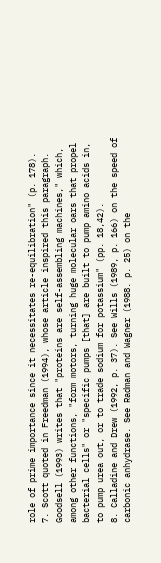role of prime importance since it necessitates re-equilibration" (p. 178).
7. Scott quoted in Freedman (1994), whose article inspired this paragraph. Goodsell (1993) writes that "proteins are self-assembling machines," which, among other functions, "form motors, turning huge molecular oars that propel bacterial cells" or "specific pumps [that] are built to pump amino acids in, to pump urea out, or to trade sodium for potassium" (pp. 18,42).
8. Calladine and Drew (1992, p. 37). See Wills (1989, p. 166) on the speed of carbonic anhydrase. See Radman and Wagner (1988. p. 25) on the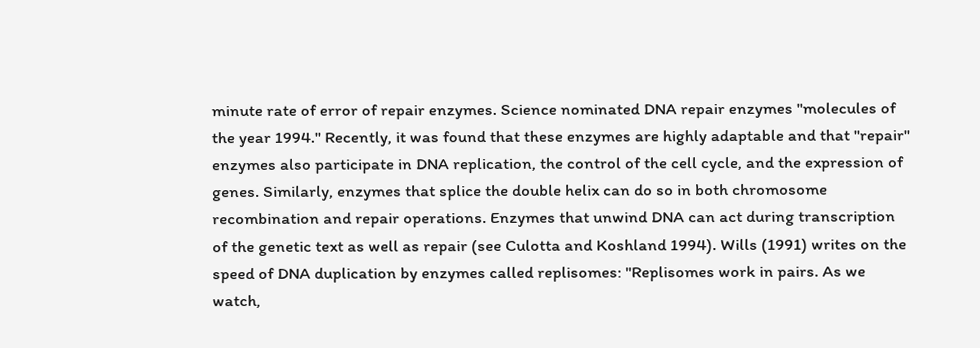minute rate of error of repair enzymes. Science nominated DNA repair enzymes "molecules of the year 1994." Recently, it was found that these enzymes are highly adaptable and that "repair" enzymes also participate in DNA replication, the control of the cell cycle, and the expression of genes. Similarly, enzymes that splice the double helix can do so in both chromosome recombination and repair operations. Enzymes that unwind DNA can act during transcription of the genetic text as well as repair (see Culotta and Koshland 1994). Wills (1991) writes on the speed of DNA duplication by enzymes called replisomes: "Replisomes work in pairs. As we watch,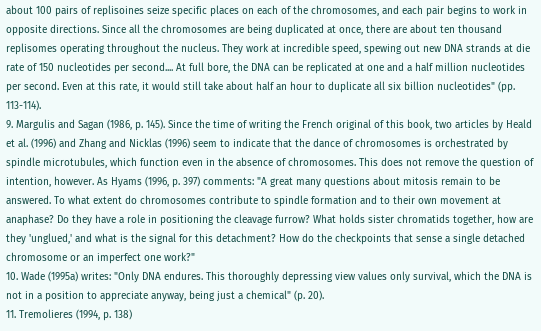about 100 pairs of replisoines seize specific places on each of the chromosomes, and each pair begins to work in opposite directions. Since all the chromosomes are being duplicated at once, there are about ten thousand replisomes operating throughout the nucleus. They work at incredible speed, spewing out new DNA strands at die rate of 150 nucleotides per second.... At full bore, the DNA can be replicated at one and a half million nucleotides per second. Even at this rate, it would still take about half an hour to duplicate all six billion nucleotides" (pp. 113-114).
9. Margulis and Sagan (1986, p. 145). Since the time of writing the French original of this book, two articles by Heald et al. (1996) and Zhang and Nicklas (1996) seem to indicate that the dance of chromosomes is orchestrated by spindle microtubules, which function even in the absence of chromosomes. This does not remove the question of intention, however. As Hyams (1996, p. 397) comments: "A great many questions about mitosis remain to be answered. To what extent do chromosomes contribute to spindle formation and to their own movement at anaphase? Do they have a role in positioning the cleavage furrow? What holds sister chromatids together, how are they 'unglued,' and what is the signal for this detachment? How do the checkpoints that sense a single detached chromosome or an imperfect one work?"
10. Wade (1995a) writes: "Only DNA endures. This thoroughly depressing view values only survival, which the DNA is not in a position to appreciate anyway, being just a chemical" (p. 20).
11. Tremolieres (1994, p. 138)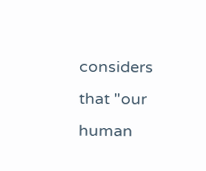considers that "our human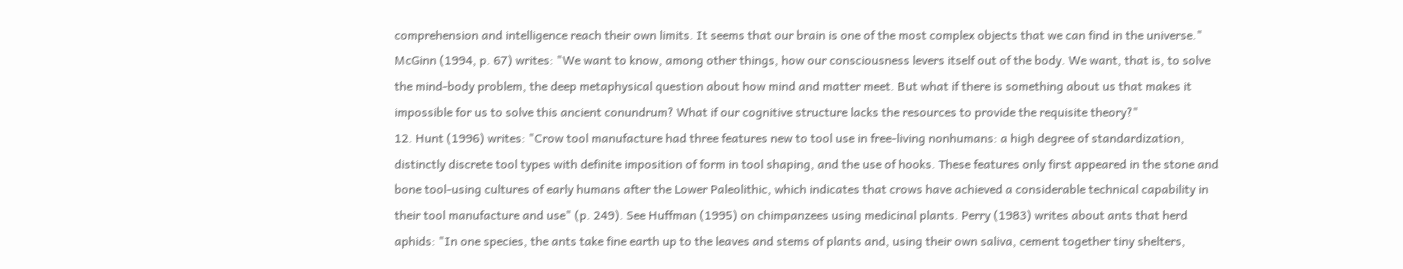comprehension and intelligence reach their own limits. It seems that our brain is one of the most complex objects that we can find in the universe." McGinn (1994, p. 67) writes: "We want to know, among other things, how our consciousness levers itself out of the body. We want, that is, to solve the mind-body problem, the deep metaphysical question about how mind and matter meet. But what if there is something about us that makes it impossible for us to solve this ancient conundrum? What if our cognitive structure lacks the resources to provide the requisite theory?"
12. Hunt (1996) writes: "Crow tool manufacture had three features new to tool use in free-living nonhumans: a high degree of standardization, distinctly discrete tool types with definite imposition of form in tool shaping, and the use of hooks. These features only first appeared in the stone and bone tool-using cultures of early humans after the Lower Paleolithic, which indicates that crows have achieved a considerable technical capability in their tool manufacture and use" (p. 249). See Huffman (1995) on chimpanzees using medicinal plants. Perry (1983) writes about ants that herd aphids: "In one species, the ants take fine earth up to the leaves and stems of plants and, using their own saliva, cement together tiny shelters,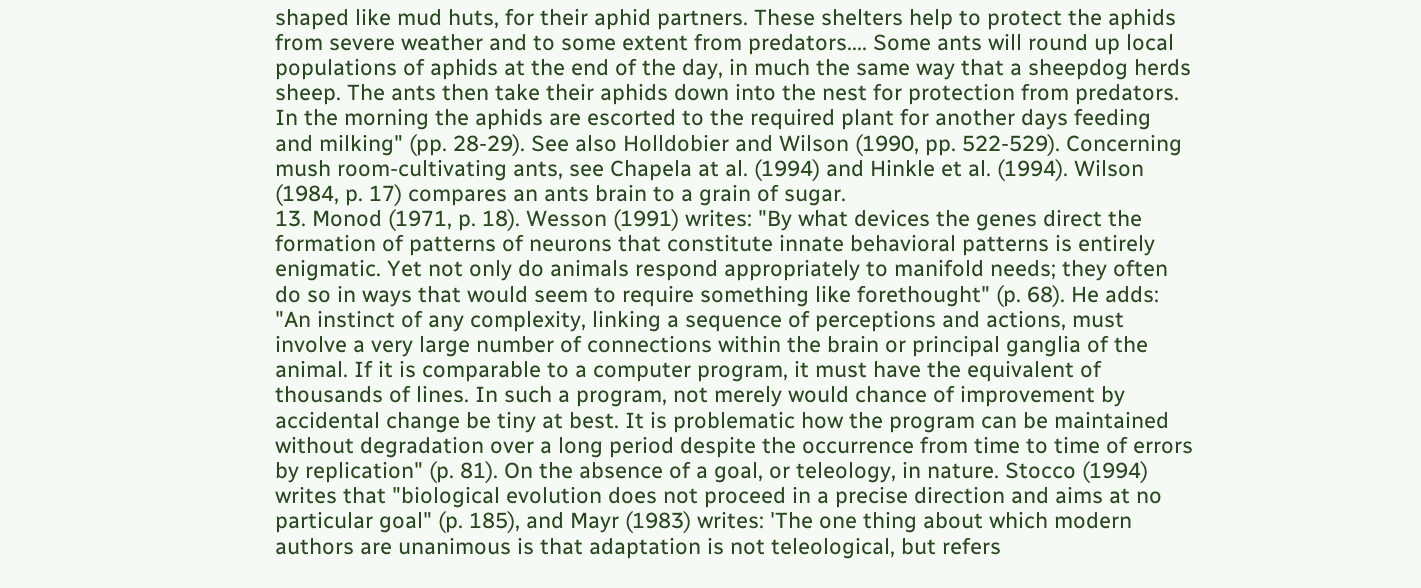shaped like mud huts, for their aphid partners. These shelters help to protect the aphids from severe weather and to some extent from predators.... Some ants will round up local populations of aphids at the end of the day, in much the same way that a sheepdog herds sheep. The ants then take their aphids down into the nest for protection from predators. In the morning the aphids are escorted to the required plant for another days feeding and milking" (pp. 28-29). See also Holldobier and Wilson (1990, pp. 522-529). Concerning mush room-cultivating ants, see Chapela at al. (1994) and Hinkle et al. (1994). Wilson (1984, p. 17) compares an ants brain to a grain of sugar.
13. Monod (1971, p. 18). Wesson (1991) writes: "By what devices the genes direct the formation of patterns of neurons that constitute innate behavioral patterns is entirely enigmatic. Yet not only do animals respond appropriately to manifold needs; they often do so in ways that would seem to require something like forethought" (p. 68). He adds: "An instinct of any complexity, linking a sequence of perceptions and actions, must involve a very large number of connections within the brain or principal ganglia of the animal. If it is comparable to a computer program, it must have the equivalent of thousands of lines. In such a program, not merely would chance of improvement by accidental change be tiny at best. It is problematic how the program can be maintained without degradation over a long period despite the occurrence from time to time of errors by replication" (p. 81). On the absence of a goal, or teleology, in nature. Stocco (1994) writes that "biological evolution does not proceed in a precise direction and aims at no particular goal" (p. 185), and Mayr (1983) writes: 'The one thing about which modern authors are unanimous is that adaptation is not teleological, but refers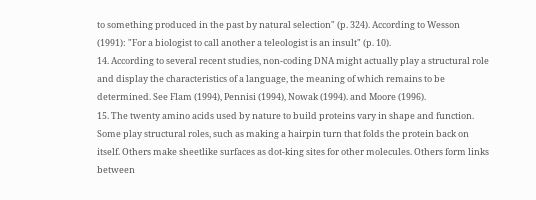to something produced in the past by natural selection" (p. 324). According to Wesson (1991): "For a biologist to call another a teleologist is an insult" (p. 10).
14. According to several recent studies, non-coding DNA might actually play a structural role and display the characteristics of a language, the meaning of which remains to be determined. See Flam (1994), Pennisi (1994), Nowak (1994). and Moore (1996).
15. The twenty amino acids used by nature to build proteins vary in shape and function. Some play structural roles, such as making a hairpin turn that folds the protein back on itself. Others make sheetlike surfaces as dot-king sites for other molecules. Others form links between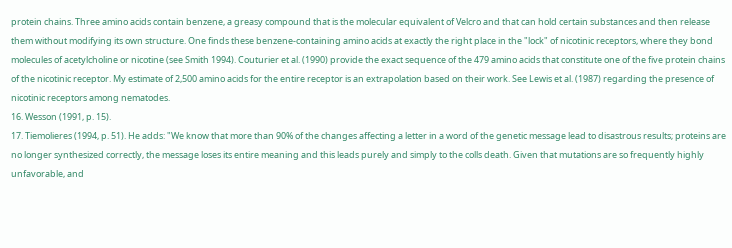protein chains. Three amino acids contain benzene, a greasy compound that is the molecular equivalent of Velcro and that can hold certain substances and then release them without modifying its own structure. One finds these benzene-containing amino acids at exactly the right place in the "lock" of nicotinic receptors, where they bond molecules of acetylcholine or nicotine (see Smith 1994). Couturier et al. (1990) provide the exact sequence of the 479 amino acids that constitute one of the five protein chains of the nicotinic receptor. My estimate of 2,500 amino acids for the entire receptor is an extrapolation based on their work. See Lewis et al. (1987) regarding the presence of nicotinic receptors among nematodes.
16. Wesson (1991, p. 15).
17. Tiemolieres (1994, p. 51). He adds: "We know that more than 90% of the changes affecting a letter in a word of the genetic message lead to disastrous results; proteins are no longer synthesized correctly, the message loses its entire meaning and this leads purely and simply to the colls death. Given that mutations are so frequently highly unfavorable, and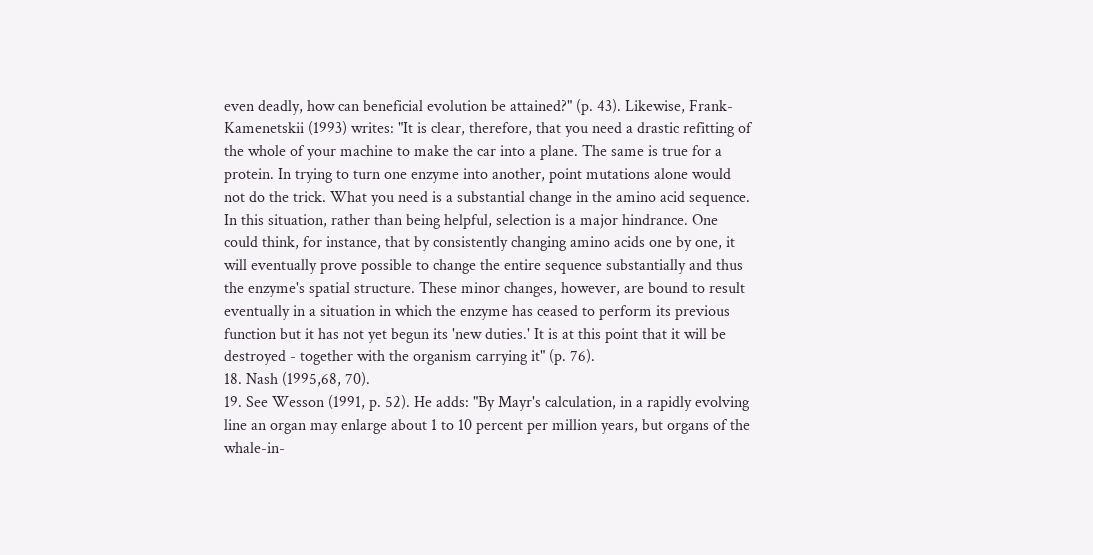even deadly, how can beneficial evolution be attained?" (p. 43). Likewise, Frank-Kamenetskii (1993) writes: "It is clear, therefore, that you need a drastic refitting of the whole of your machine to make the car into a plane. The same is true for a protein. In trying to turn one enzyme into another, point mutations alone would not do the trick. What you need is a substantial change in the amino acid sequence. In this situation, rather than being helpful, selection is a major hindrance. One could think, for instance, that by consistently changing amino acids one by one, it will eventually prove possible to change the entire sequence substantially and thus the enzyme's spatial structure. These minor changes, however, are bound to result eventually in a situation in which the enzyme has ceased to perform its previous function but it has not yet begun its 'new duties.' It is at this point that it will be destroyed - together with the organism carrying it" (p. 76).
18. Nash (1995,68, 70).
19. See Wesson (1991, p. 52). He adds: "By Mayr's calculation, in a rapidly evolving line an organ may enlarge about 1 to 10 percent per million years, but organs of the whale-in-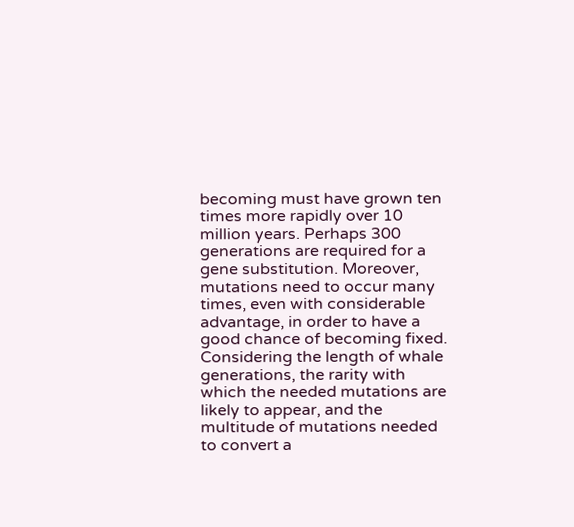becoming must have grown ten times more rapidly over 10 million years. Perhaps 300 generations are required for a gene substitution. Moreover, mutations need to occur many times, even with considerable advantage, in order to have a good chance of becoming fixed. Considering the length of whale generations, the rarity with which the needed mutations are likely to appear, and the multitude of mutations needed to convert a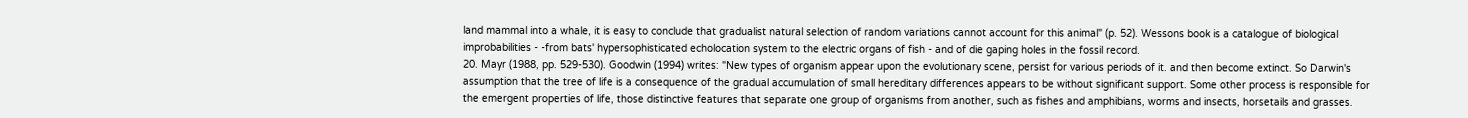land mammal into a whale, it is easy to conclude that gradualist natural selection of random variations cannot account for this animal" (p. 52). Wessons book is a catalogue of biological improbabilities - -from bats' hypersophisticated echolocation system to the electric organs of fish - and of die gaping holes in the fossil record.
20. Mayr (1988, pp. 529-530). Goodwin (1994) writes: "New types of organism appear upon the evolutionary scene, persist for various periods of it. and then become extinct. So Darwin's assumption that the tree of life is a consequence of the gradual accumulation of small hereditary differences appears to be without significant support. Some other process is responsible for the emergent properties of life, those distinctive features that separate one group of organisms from another, such as fishes and amphibians, worms and insects, horsetails and grasses.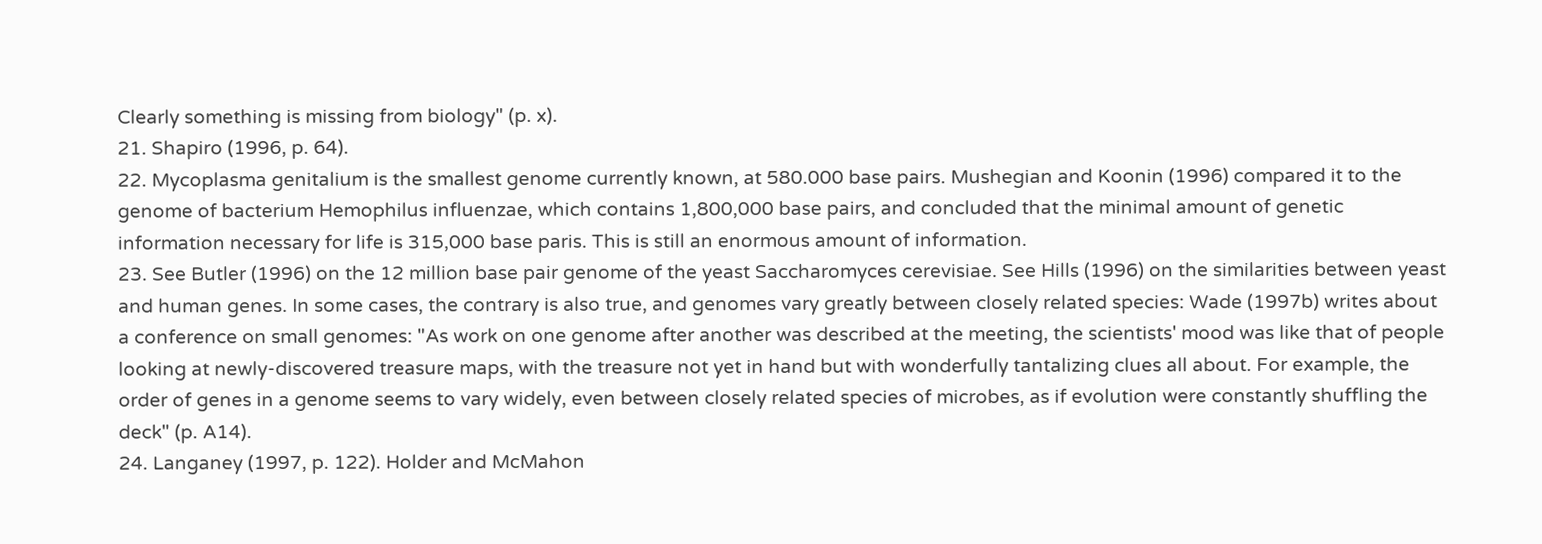Clearly something is missing from biology" (p. x).
21. Shapiro (1996, p. 64).
22. Mycoplasma genitalium is the smallest genome currently known, at 580.000 base pairs. Mushegian and Koonin (1996) compared it to the genome of bacterium Hemophilus influenzae, which contains 1,800,000 base pairs, and concluded that the minimal amount of genetic information necessary for life is 315,000 base paris. This is still an enormous amount of information.
23. See Butler (1996) on the 12 million base pair genome of the yeast Saccharomyces cerevisiae. See Hills (1996) on the similarities between yeast and human genes. In some cases, the contrary is also true, and genomes vary greatly between closely related species: Wade (1997b) writes about a conference on small genomes: "As work on one genome after another was described at the meeting, the scientists' mood was like that of people looking at newly-discovered treasure maps, with the treasure not yet in hand but with wonderfully tantalizing clues all about. For example, the order of genes in a genome seems to vary widely, even between closely related species of microbes, as if evolution were constantly shuffling the deck" (p. A14).
24. Langaney (1997, p. 122). Holder and McMahon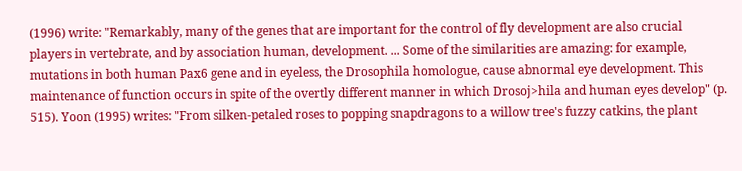(1996) write: "Remarkably, many of the genes that are important for the control of fly development are also crucial players in vertebrate, and by association human, development. ... Some of the similarities are amazing: for example, mutations in both human Pax6 gene and in eyeless, the Drosophila homologue, cause abnormal eye development. This maintenance of function occurs in spite of the overtly different manner in which Drosoj>hila and human eyes develop" (p. 515). Yoon (1995) writes: "From silken-petaled roses to popping snapdragons to a willow tree's fuzzy catkins, the plant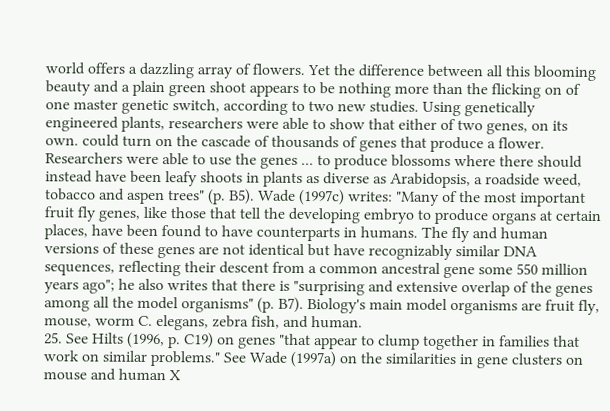world offers a dazzling array of flowers. Yet the difference between all this blooming beauty and a plain green shoot appears to be nothing more than the flicking on of one master genetic switch, according to two new studies. Using genetically engineered plants, researchers were able to show that either of two genes, on its own. could turn on the cascade of thousands of genes that produce a flower. Researchers were able to use the genes ... to produce blossoms where there should instead have been leafy shoots in plants as diverse as Arabidopsis, a roadside weed, tobacco and aspen trees" (p. B5). Wade (1997c) writes: "Many of the most important fruit fly genes, like those that tell the developing embryo to produce organs at certain places, have been found to have counterparts in humans. The fly and human versions of these genes are not identical but have recognizably similar DNA sequences, reflecting their descent from a common ancestral gene some 550 million years ago"; he also writes that there is "surprising and extensive overlap of the genes among all the model organisms" (p. B7). Biology's main model organisms are fruit fly, mouse, worm C. elegans, zebra fish, and human.
25. See Hilts (1996, p. C19) on genes "that appear to clump together in families that work on similar problems." See Wade (1997a) on the similarities in gene clusters on mouse and human X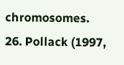chromosomes.
26. Pollack (1997,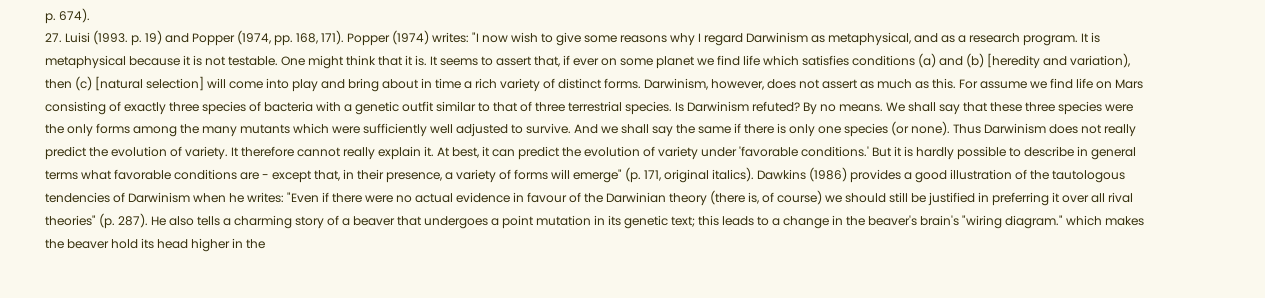p. 674).
27. Luisi (1993. p. 19) and Popper (1974, pp. 168, 171). Popper (1974) writes: "I now wish to give some reasons why I regard Darwinism as metaphysical, and as a research program. It is metaphysical because it is not testable. One might think that it is. It seems to assert that, if ever on some planet we find life which satisfies conditions (a) and (b) [heredity and variation), then (c) [natural selection] will come into play and bring about in time a rich variety of distinct forms. Darwinism, however, does not assert as much as this. For assume we find life on Mars consisting of exactly three species of bacteria with a genetic outfit similar to that of three terrestrial species. Is Darwinism refuted? By no means. We shall say that these three species were the only forms among the many mutants which were sufficiently well adjusted to survive. And we shall say the same if there is only one species (or none). Thus Darwinism does not really predict the evolution of variety. It therefore cannot really explain it. At best, it can predict the evolution of variety under 'favorable conditions.' But it is hardly possible to describe in general terms what favorable conditions are - except that, in their presence, a variety of forms will emerge" (p. 171, original italics). Dawkins (1986) provides a good illustration of the tautologous tendencies of Darwinism when he writes: "Even if there were no actual evidence in favour of the Darwinian theory (there is, of course) we should still be justified in preferring it over all rival theories" (p. 287). He also tells a charming story of a beaver that undergoes a point mutation in its genetic text; this leads to a change in the beaver's brain's "wiring diagram." which makes the beaver hold its head higher in the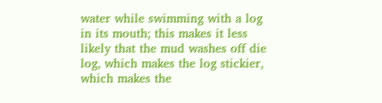water while swimming with a log in its mouth; this makes it less likely that the mud washes off die log, which makes the log stickier, which makes the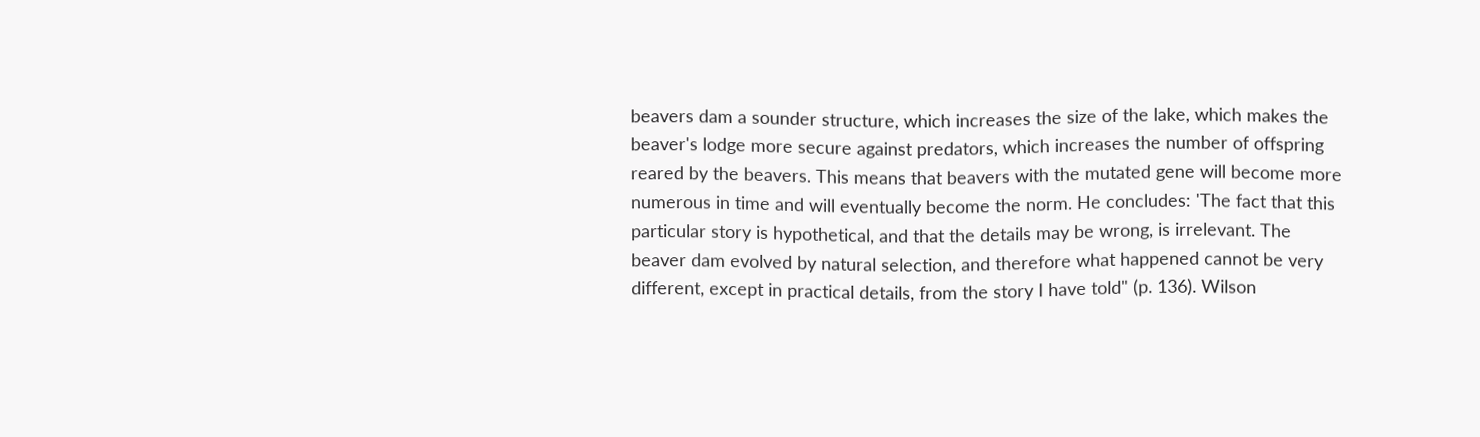beavers dam a sounder structure, which increases the size of the lake, which makes the beaver's lodge more secure against predators, which increases the number of offspring reared by the beavers. This means that beavers with the mutated gene will become more numerous in time and will eventually become the norm. He concludes: 'The fact that this particular story is hypothetical, and that the details may be wrong, is irrelevant. The beaver dam evolved by natural selection, and therefore what happened cannot be very different, except in practical details, from the story I have told" (p. 136). Wilson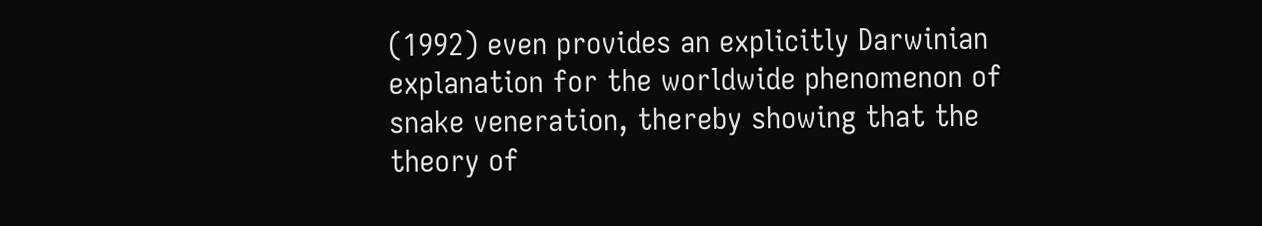(1992) even provides an explicitly Darwinian explanation for the worldwide phenomenon of snake veneration, thereby showing that the theory of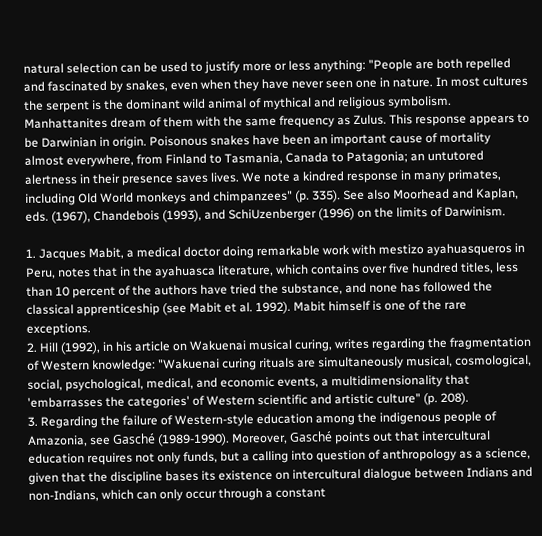natural selection can be used to justify more or less anything: "People are both repelled and fascinated by snakes, even when they have never seen one in nature. In most cultures the serpent is the dominant wild animal of mythical and religious symbolism. Manhattanites dream of them with the same frequency as Zulus. This response appears to be Darwinian in origin. Poisonous snakes have been an important cause of mortality almost everywhere, from Finland to Tasmania, Canada to Patagonia; an untutored alertness in their presence saves lives. We note a kindred response in many primates, including Old World monkeys and chimpanzees" (p. 335). See also Moorhead and Kaplan, eds. (1967), Chandebois (1993), and SchiUzenberger (1996) on the limits of Darwinism.

1. Jacques Mabit, a medical doctor doing remarkable work with mestizo ayahuasqueros in Peru, notes that in the ayahuasca literature, which contains over five hundred titles, less than 10 percent of the authors have tried the substance, and none has followed the classical apprenticeship (see Mabit et al. 1992). Mabit himself is one of the rare exceptions.
2. Hill (1992), in his article on Wakuenai musical curing, writes regarding the fragmentation of Western knowledge: "Wakuenai curing rituals are simultaneously musical, cosmological, social, psychological, medical, and economic events, a multidimensionality that 'embarrasses the categories' of Western scientific and artistic culture" (p. 208).
3. Regarding the failure of Western-style education among the indigenous people of Amazonia, see Gasché (1989-1990). Moreover, Gasché points out that intercultural education requires not only funds, but a calling into question of anthropology as a science, given that the discipline bases its existence on intercultural dialogue between Indians and non-Indians, which can only occur through a constant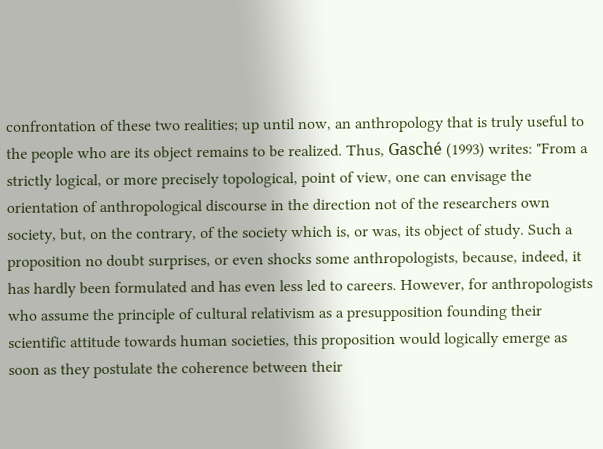confrontation of these two realities; up until now, an anthropology that is truly useful to the people who are its object remains to be realized. Thus, Gasché (1993) writes: "From a strictly logical, or more precisely topological, point of view, one can envisage the orientation of anthropological discourse in the direction not of the researchers own society, but, on the contrary, of the society which is, or was, its object of study. Such a proposition no doubt surprises, or even shocks some anthropologists, because, indeed, it has hardly been formulated and has even less led to careers. However, for anthropologists who assume the principle of cultural relativism as a presupposition founding their scientific attitude towards human societies, this proposition would logically emerge as soon as they postulate the coherence between their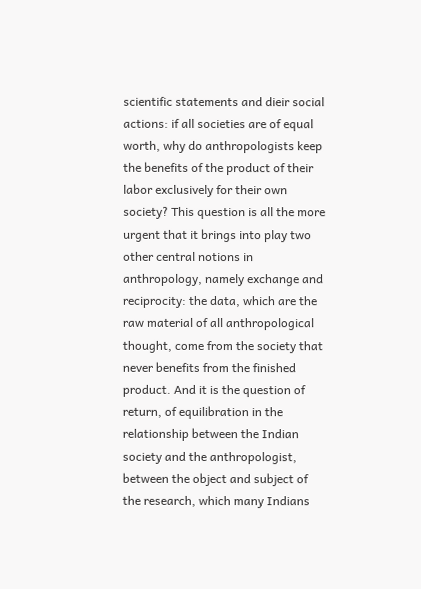scientific statements and dieir social actions: if all societies are of equal worth, why do anthropologists keep the benefits of the product of their labor exclusively for their own society? This question is all the more urgent that it brings into play two other central notions in anthropology, namely exchange and reciprocity: the data, which are the raw material of all anthropological thought, come from the society that never benefits from the finished product. And it is the question of return, of equilibration in the relationship between the Indian society and the anthropologist, between the object and subject of the research, which many Indians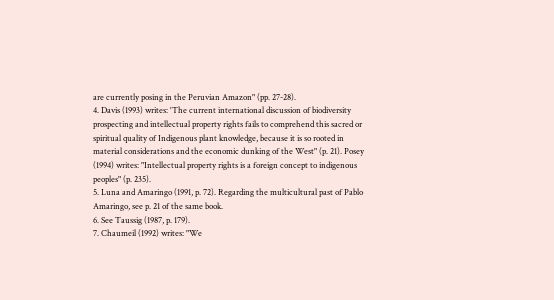are currently posing in the Peruvian Amazon" (pp. 27-28).
4. Davis (1993) writes: 'The current international discussion of biodiversity prospecting and intellectual property rights fails to comprehend this sacred or spiritual quality of Indigenous plant knowledge, because it is so rooted in material considerations and the economic dunking of the West" (p. 21). Posey (1994) writes: "Intellectual property rights is a foreign concept to indigenous peoples" (p. 235).
5. Luna and Amaringo (1991, p. 72). Regarding the multicultural past of Pablo Amaringo, see p. 21 of the same book.
6. See Taussig (1987, p. 179).
7. Chaumeil (1992) writes: "We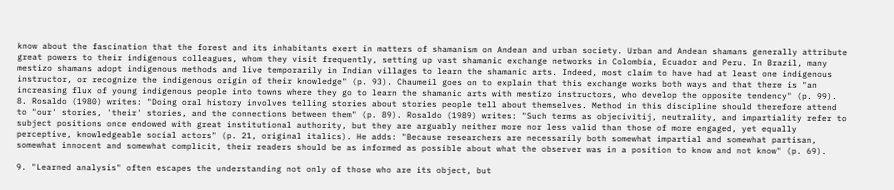know about the fascination that the forest and its inhabitants exert in matters of shamanism on Andean and urban society. Urban and Andean shamans generally attribute great powers to their indigenous colleagues, whom they visit frequently, setting up vast shamanic exchange networks in Colombia, Ecuador and Peru. In Brazil, many mestizo shamans adopt indigenous methods and live temporarily in Indian villages to learn the shamanic arts. Indeed, most claim to have had at least one indigenous instructor, or recognize the indigenous origin of their knowledge" (p. 93). Chaumeil goes on to explain that this exchange works both ways and that there is "an increasing flux of young indigenous people into towns where they go to learn the shamanic arts with mestizo instructors, who develop the opposite tendency" (p. 99).
8. Rosaldo (1980) writes: "Doing oral history involves telling stories about stories people tell about themselves. Method in this discipline should therefore attend to "our' stories, 'their' stories, and the connections between them" (p. 89). Rosaldo (1989) writes: "Such terms as objecivitij, neutrality, and impartiality refer to subject positions once endowed with great institutional authority, but they are arguably neither more nor less valid than those of more engaged, yet equally perceptive, knowledgeable social actors" (p. 21, original italics). He adds: "Because researchers are necessarily both somewhat impartial and somewhat partisan, somewhat innocent and somewhat complicit, their readers should be as informed as possible about what the observer was in a position to know and not know" (p. 69).

9. "Learned analysis" often escapes the understanding not only of those who are its object, but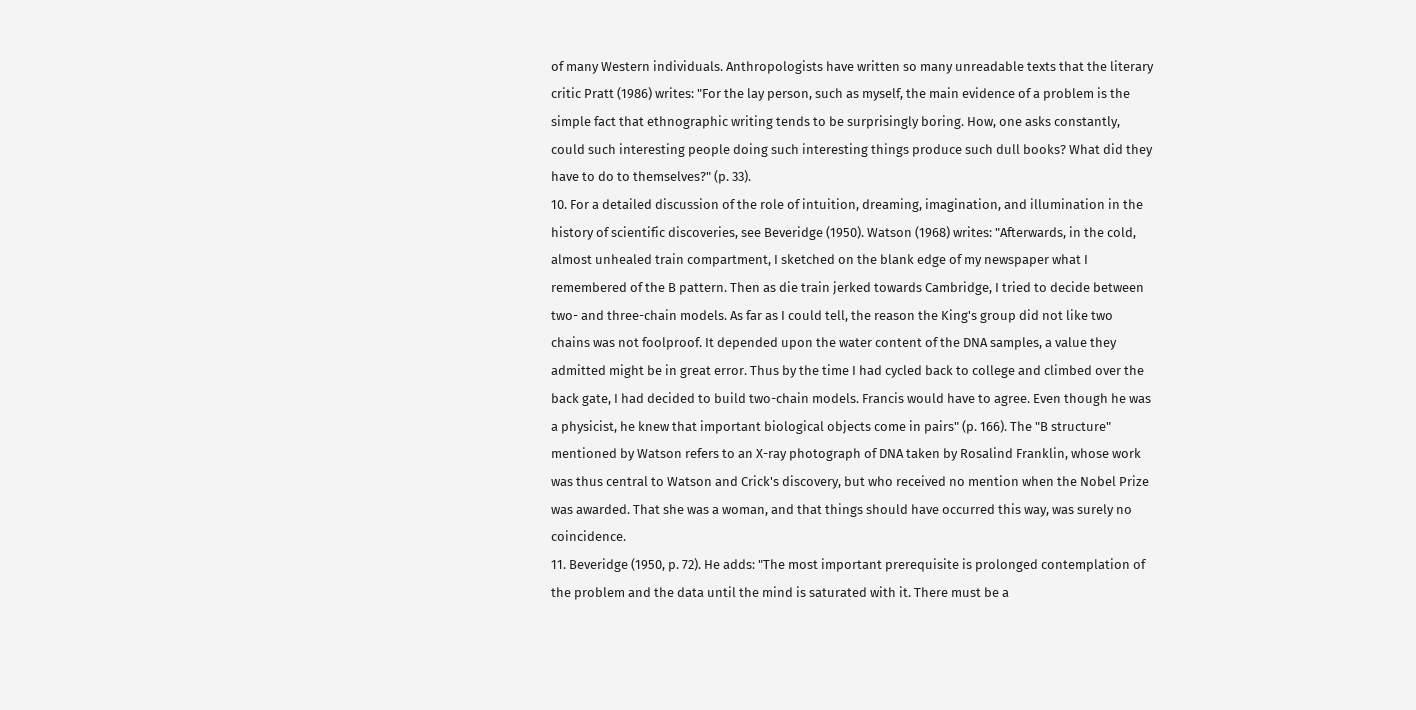of many Western individuals. Anthropologists have written so many unreadable texts that the literary critic Pratt (1986) writes: "For the lay person, such as myself, the main evidence of a problem is the simple fact that ethnographic writing tends to be surprisingly boring. How, one asks constantly, could such interesting people doing such interesting things produce such dull books? What did they have to do to themselves?" (p. 33).
10. For a detailed discussion of the role of intuition, dreaming, imagination, and illumination in the history of scientific discoveries, see Beveridge (1950). Watson (1968) writes: "Afterwards, in the cold, almost unhealed train compartment, I sketched on the blank edge of my newspaper what I remembered of the B pattern. Then as die train jerked towards Cambridge, I tried to decide between two- and three-chain models. As far as I could tell, the reason the King's group did not like two chains was not foolproof. It depended upon the water content of the DNA samples, a value they admitted might be in great error. Thus by the time I had cycled back to college and climbed over the back gate, I had decided to build two-chain models. Francis would have to agree. Even though he was a physicist, he knew that important biological objects come in pairs" (p. 166). The "B structure" mentioned by Watson refers to an X-ray photograph of DNA taken by Rosalind Franklin, whose work was thus central to Watson and Crick's discovery, but who received no mention when the Nobel Prize was awarded. That she was a woman, and that things should have occurred this way, was surely no coincidence.
11. Beveridge (1950, p. 72). He adds: "The most important prerequisite is prolonged contemplation of the problem and the data until the mind is saturated with it. There must be a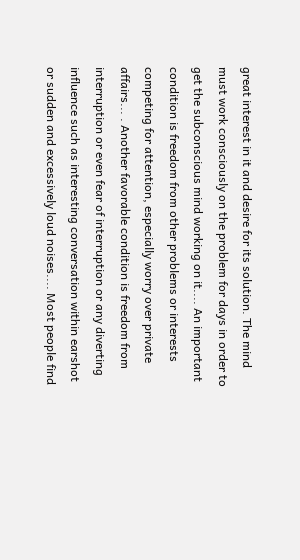great interest in it and desire for its solution. The mind must work consciously on the problem for days in order to get the subconscious mind working on it.... An important condition is freedom from other problems or interests competing for attention, especially worry over private affairs... . Another favorable condition is freedom from interruption or even fear of interruption or any diverting influence such as interesting conversation within earshot or sudden and excessively loud noises.... Most people find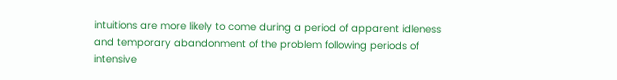intuitions are more likely to come during a period of apparent idleness and temporary abandonment of the problem following periods of intensive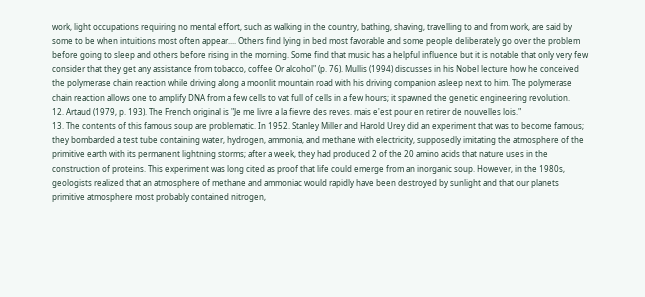work, light occupations requiring no mental effort, such as walking in the country, bathing, shaving, travelling to and from work, are said by some to be when intuitions most often appear.... Others find lying in bed most favorable and some people deliberately go over the problem before going to sleep and others before rising in the morning. Some find that music has a helpful influence but it is notable that only very few consider that they get any assistance from tobacco, coffee Or alcohol" (p. 76). Mullis (1994) discusses in his Nobel lecture how he conceived the polymerase chain reaction while driving along a moonlit mountain road with his driving companion asleep next to him. The polymerase chain reaction allows one to amplify DNA from a few cells to vat full of cells in a few hours; it spawned the genetic engineering revolution.
12. Artaud (1979, p. 193). The French original is "Je me livre a la fievre des reves. mais e'est pour en retirer de nouvelles lois."
13. The contents of this famous soup are problematic. In 1952. Stanley Miller and Harold Urey did an experiment that was to become famous; they bombarded a test tube containing water, hydrogen, ammonia, and methane with electricity, supposedly imitating the atmosphere of the primitive earth with its permanent lightning storms; after a week, they had produced 2 of the 20 amino acids that nature uses in the construction of proteins. This experiment was long cited as proof that life could emerge from an inorganic soup. However, in the 1980s, geologists realized that an atmosphere of methane and ammoniac would rapidly have been destroyed by sunlight and that our planets primitive atmosphere most probably contained nitrogen,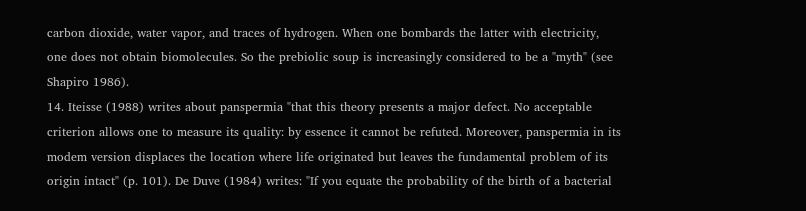carbon dioxide, water vapor, and traces of hydrogen. When one bombards the latter with electricity, one does not obtain biomolecules. So the prebiolic soup is increasingly considered to be a "myth" (see Shapiro 1986).
14. Iteisse (1988) writes about panspermia "that this theory presents a major defect. No acceptable criterion allows one to measure its quality: by essence it cannot be refuted. Moreover, panspermia in its modem version displaces the location where life originated but leaves the fundamental problem of its origin intact" (p. 101). De Duve (1984) writes: "If you equate the probability of the birth of a bacterial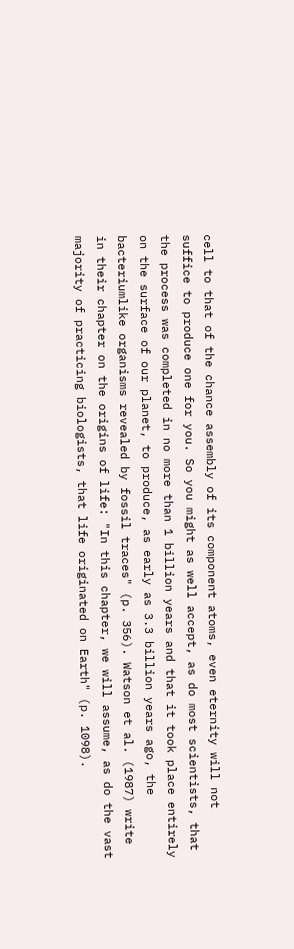cell to that of the chance assembly of its component atoms, even eternity will not suffice to produce one for you. So you might as well accept, as do most scientists, that the process was completed in no more than 1 billion years and that it took place entirely on the surface of our planet, to produce, as early as 3.3 billion years ago, the bacteriumlike organisms revealed by fossil traces" (p. 356). Watson et al. (1987) write in their chapter on the origins of life: "In this chapter, we will assume, as do the vast majority of practicing biologists, that life originated on Earth" (p. 1098).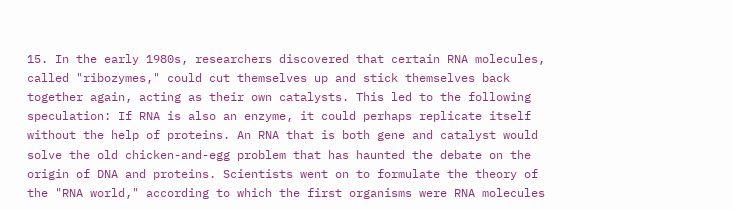15. In the early 1980s, researchers discovered that certain RNA molecules, called "ribozymes," could cut themselves up and stick themselves back together again, acting as their own catalysts. This led to the following speculation: If RNA is also an enzyme, it could perhaps replicate itself without the help of proteins. An RNA that is both gene and catalyst would solve the old chicken-and-egg problem that has haunted the debate on the origin of DNA and proteins. Scientists went on to formulate the theory of the "RNA world," according to which the first organisms were RNA molecules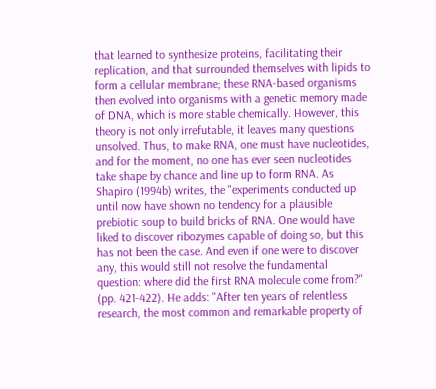that learned to synthesize proteins, facilitating their replication, and that surrounded themselves with lipids to form a cellular membrane; these RNA-based organisms then evolved into organisms with a genetic memory made of DNA, which is more stable chemically. However, this theory is not only irrefutable, it leaves many questions unsolved. Thus, to make RNA, one must have nucleotides, and for the moment, no one has ever seen nucleotides take shape by chance and line up to form RNA. As Shapiro (1994b) writes, the "experiments conducted up until now have shown no tendency for a plausible prebiotic soup to build bricks of RNA. One would have liked to discover ribozymes capable of doing so, but this has not been the case. And even if one were to discover any, this would still not resolve the fundamental question: where did the first RNA molecule come from?" (pp. 421-422). He adds: "After ten years of relentless research, the most common and remarkable property of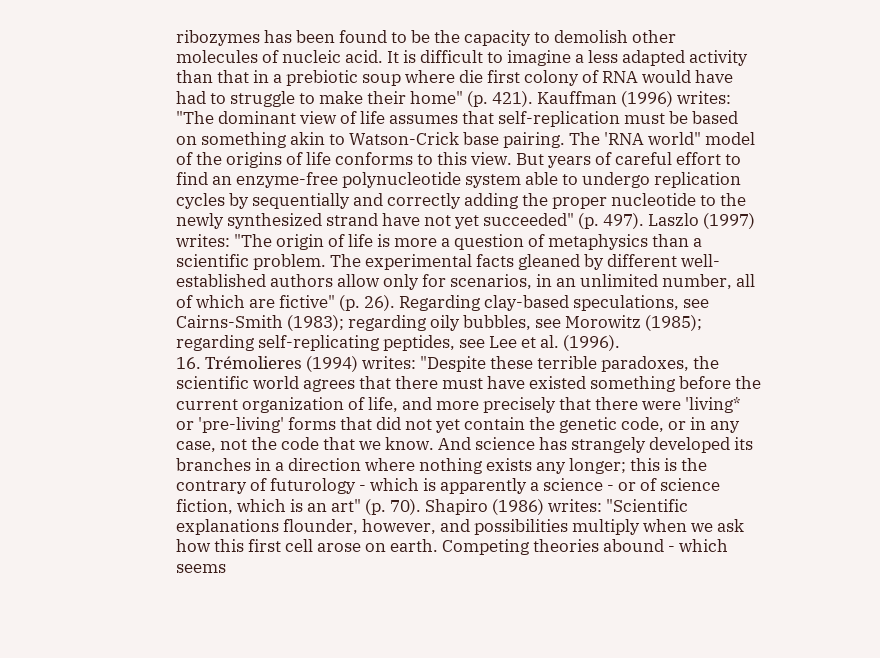ribozymes has been found to be the capacity to demolish other molecules of nucleic acid. It is difficult to imagine a less adapted activity than that in a prebiotic soup where die first colony of RNA would have had to struggle to make their home" (p. 421). Kauffman (1996) writes: "The dominant view of life assumes that self-replication must be based on something akin to Watson-Crick base pairing. The 'RNA world" model of the origins of life conforms to this view. But years of careful effort to find an enzyme-free polynucleotide system able to undergo replication cycles by sequentially and correctly adding the proper nucleotide to the newly synthesized strand have not yet succeeded" (p. 497). Laszlo (1997) writes: "The origin of life is more a question of metaphysics than a scientific problem. The experimental facts gleaned by different well-established authors allow only for scenarios, in an unlimited number, all of which are fictive" (p. 26). Regarding clay-based speculations, see Cairns-Smith (1983); regarding oily bubbles, see Morowitz (1985); regarding self-replicating peptides, see Lee et al. (1996).
16. Trémolieres (1994) writes: "Despite these terrible paradoxes, the scientific world agrees that there must have existed something before the current organization of life, and more precisely that there were 'living* or 'pre-living' forms that did not yet contain the genetic code, or in any case, not the code that we know. And science has strangely developed its branches in a direction where nothing exists any longer; this is the contrary of futurology - which is apparently a science - or of science fiction, which is an art" (p. 70). Shapiro (1986) writes: "Scientific explanations flounder, however, and possibilities multiply when we ask how this first cell arose on earth. Competing theories abound - which seems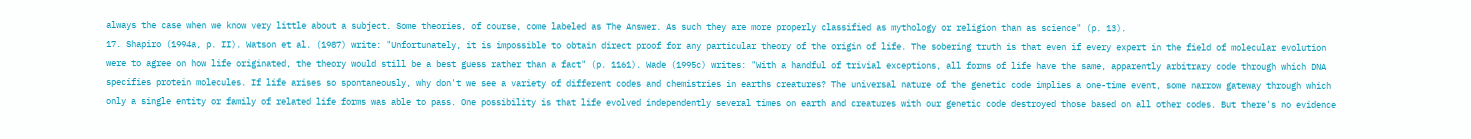always the case when we know very little about a subject. Some theories, of course, come labeled as The Answer. As such they are more properly classified as mythology or religion than as science" (p. 13).
17. Shapiro (1994a, p. II). Watson et al. (1987) write: "Unfortunately, it is impossible to obtain direct proof for any particular theory of the origin of life. The sobering truth is that even if every expert in the field of molecular evolution were to agree on how life originated, the theory would still be a best guess rather than a fact" (p. 1161). Wade (1995c) writes: "With a handful of trivial exceptions, all forms of life have the same, apparently arbitrary code through which DNA specifies protein molecules. If life arises so spontaneously, why don't we see a variety of different codes and chemistries in earths creatures? The universal nature of the genetic code implies a one-time event, some narrow gateway through which only a single entity or family of related life forms was able to pass. One possibility is that life evolved independently several times on earth and creatures with our genetic code destroyed those based on all other codes. But there's no evidence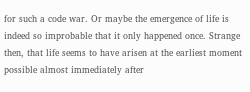for such a code war. Or maybe the emergence of life is indeed so improbable that it only happened once. Strange then, that life seems to have arisen at the earliest moment possible almost immediately after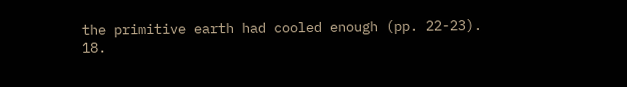the primitive earth had cooled enough (pp. 22-23).
18.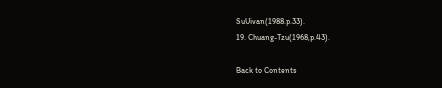SuUivan(1988.p.33).
19. Chuang-Tzu(1968,p.43).

Back to Contents